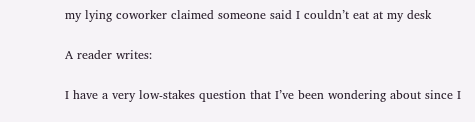my lying coworker claimed someone said I couldn’t eat at my desk

A reader writes:

I have a very low-stakes question that I’ve been wondering about since I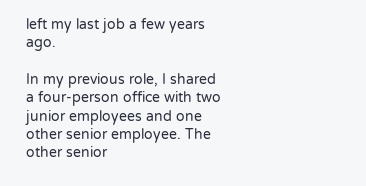left my last job a few years ago.

In my previous role, I shared a four-person office with two junior employees and one other senior employee. The other senior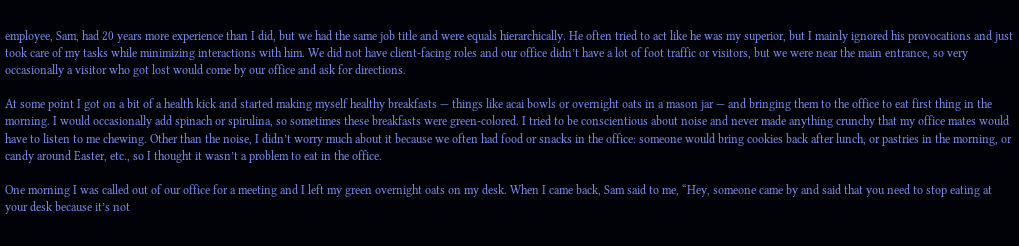employee, Sam, had 20 years more experience than I did, but we had the same job title and were equals hierarchically. He often tried to act like he was my superior, but I mainly ignored his provocations and just took care of my tasks while minimizing interactions with him. We did not have client-facing roles and our office didn’t have a lot of foot traffic or visitors, but we were near the main entrance, so very occasionally a visitor who got lost would come by our office and ask for directions.

At some point I got on a bit of a health kick and started making myself healthy breakfasts — things like acai bowls or overnight oats in a mason jar — and bringing them to the office to eat first thing in the morning. I would occasionally add spinach or spirulina, so sometimes these breakfasts were green-colored. I tried to be conscientious about noise and never made anything crunchy that my office mates would have to listen to me chewing. Other than the noise, I didn’t worry much about it because we often had food or snacks in the office: someone would bring cookies back after lunch, or pastries in the morning, or candy around Easter, etc., so I thought it wasn’t a problem to eat in the office.

One morning I was called out of our office for a meeting and I left my green overnight oats on my desk. When I came back, Sam said to me, “Hey, someone came by and said that you need to stop eating at your desk because it’s not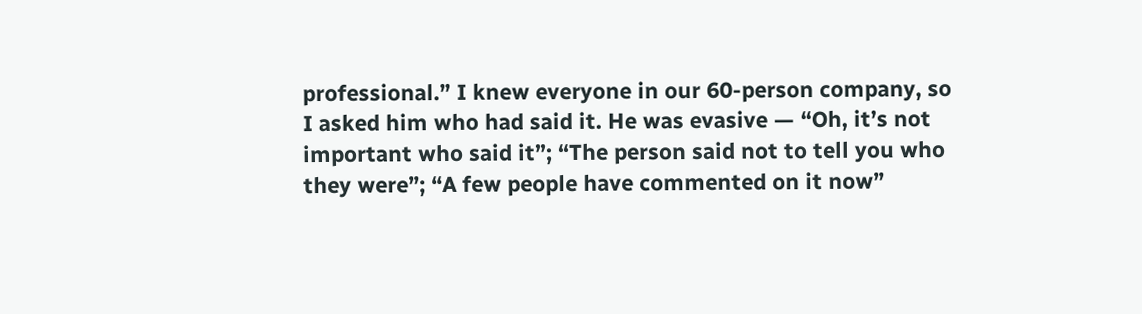professional.” I knew everyone in our 60-person company, so I asked him who had said it. He was evasive — “Oh, it’s not important who said it”; “The person said not to tell you who they were”; “A few people have commented on it now”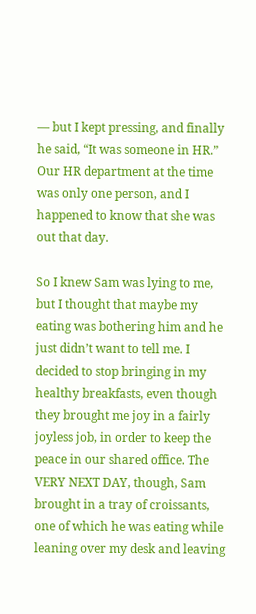— but I kept pressing, and finally he said, “It was someone in HR.” Our HR department at the time was only one person, and I happened to know that she was out that day.

So I knew Sam was lying to me, but I thought that maybe my eating was bothering him and he just didn’t want to tell me. I decided to stop bringing in my healthy breakfasts, even though they brought me joy in a fairly joyless job, in order to keep the peace in our shared office. The VERY NEXT DAY, though, Sam brought in a tray of croissants, one of which he was eating while leaning over my desk and leaving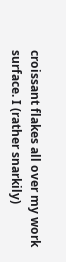croissant flakes all over my work surface. I (rather snarkily)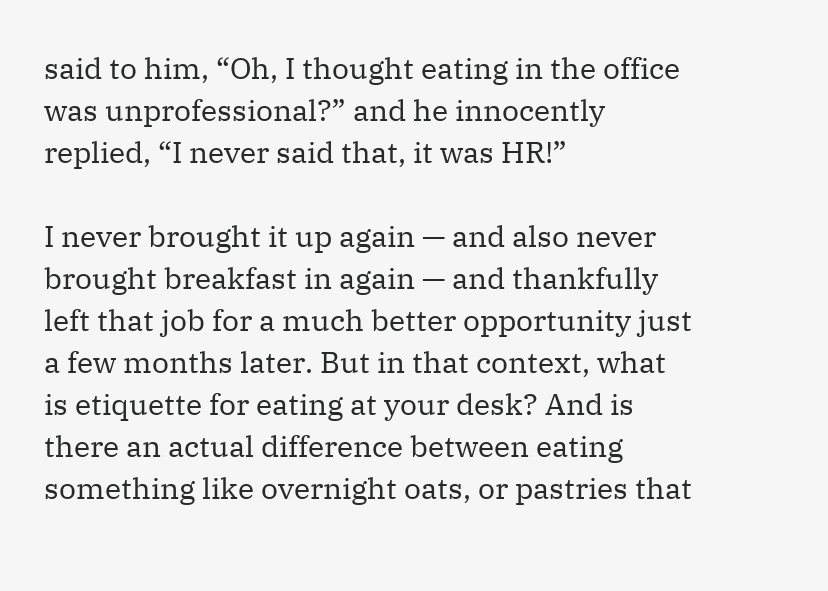said to him, “Oh, I thought eating in the office was unprofessional?” and he innocently replied, “I never said that, it was HR!”

I never brought it up again — and also never brought breakfast in again — and thankfully left that job for a much better opportunity just a few months later. But in that context, what is etiquette for eating at your desk? And is there an actual difference between eating something like overnight oats, or pastries that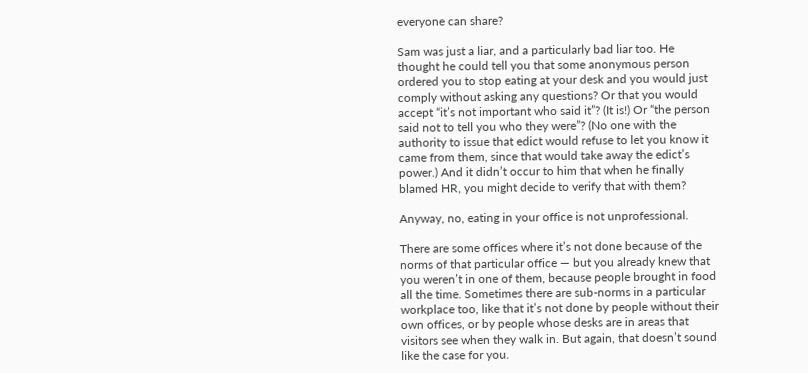everyone can share?

Sam was just a liar, and a particularly bad liar too. He thought he could tell you that some anonymous person ordered you to stop eating at your desk and you would just comply without asking any questions? Or that you would accept “it’s not important who said it”? (It is!) Or “the person said not to tell you who they were”? (No one with the authority to issue that edict would refuse to let you know it came from them, since that would take away the edict’s power.) And it didn’t occur to him that when he finally blamed HR, you might decide to verify that with them?

Anyway, no, eating in your office is not unprofessional.

There are some offices where it’s not done because of the norms of that particular office — but you already knew that you weren’t in one of them, because people brought in food all the time. Sometimes there are sub-norms in a particular workplace too, like that it’s not done by people without their own offices, or by people whose desks are in areas that visitors see when they walk in. But again, that doesn’t sound like the case for you.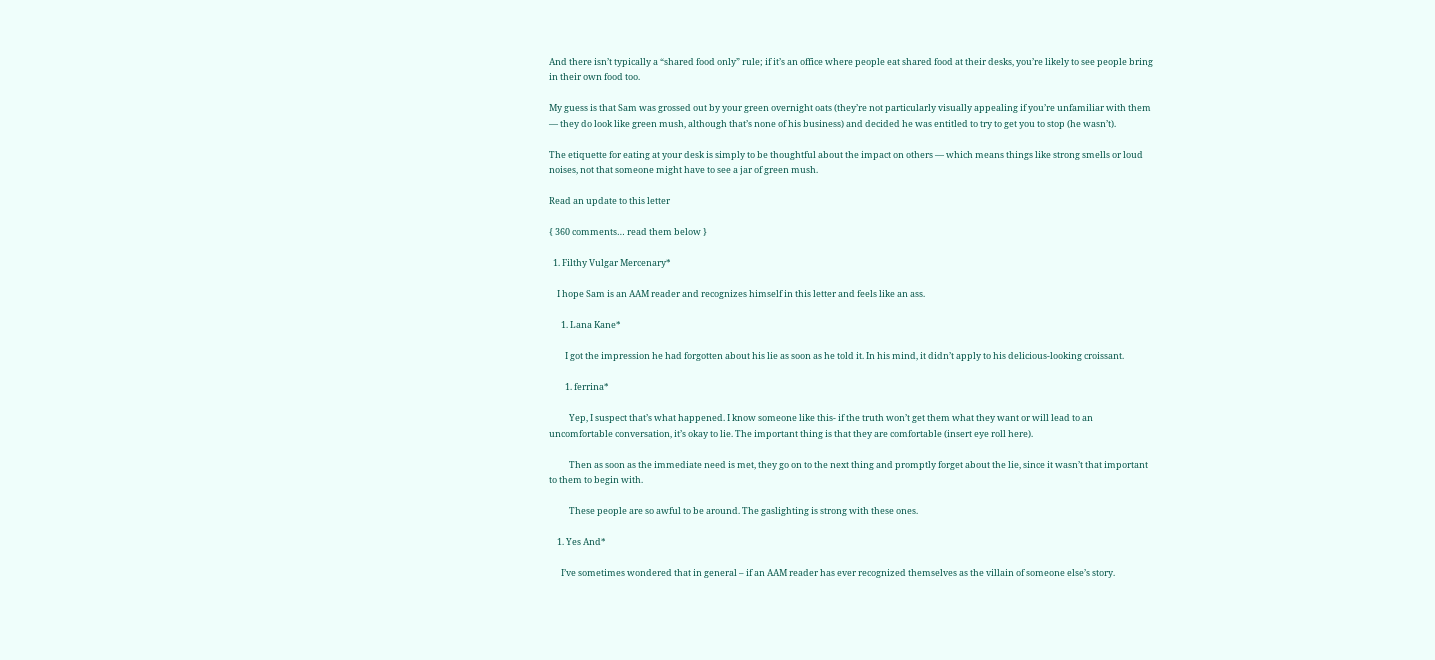And there isn’t typically a “shared food only” rule; if it’s an office where people eat shared food at their desks, you’re likely to see people bring in their own food too.

My guess is that Sam was grossed out by your green overnight oats (they’re not particularly visually appealing if you’re unfamiliar with them — they do look like green mush, although that’s none of his business) and decided he was entitled to try to get you to stop (he wasn’t).

The etiquette for eating at your desk is simply to be thoughtful about the impact on others — which means things like strong smells or loud noises, not that someone might have to see a jar of green mush.

Read an update to this letter

{ 360 comments… read them below }

  1. Filthy Vulgar Mercenary*

    I hope Sam is an AAM reader and recognizes himself in this letter and feels like an ass.

      1. Lana Kane*

        I got the impression he had forgotten about his lie as soon as he told it. In his mind, it didn’t apply to his delicious-looking croissant.

        1. ferrina*

          Yep, I suspect that’s what happened. I know someone like this- if the truth won’t get them what they want or will lead to an uncomfortable conversation, it’s okay to lie. The important thing is that they are comfortable (insert eye roll here).

          Then as soon as the immediate need is met, they go on to the next thing and promptly forget about the lie, since it wasn’t that important to them to begin with.

          These people are so awful to be around. The gaslighting is strong with these ones.

    1. Yes And*

      I’ve sometimes wondered that in general – if an AAM reader has ever recognized themselves as the villain of someone else’s story.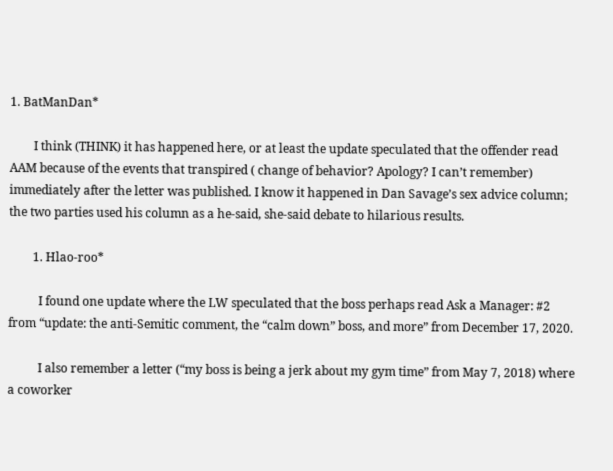1. BatManDan*

        I think (THINK) it has happened here, or at least the update speculated that the offender read AAM because of the events that transpired ( change of behavior? Apology? I can’t remember) immediately after the letter was published. I know it happened in Dan Savage’s sex advice column; the two parties used his column as a he-said, she-said debate to hilarious results.

        1. Hlao-roo*

          I found one update where the LW speculated that the boss perhaps read Ask a Manager: #2 from “update: the anti-Semitic comment, the “calm down” boss, and more” from December 17, 2020.

          I also remember a letter (“my boss is being a jerk about my gym time” from May 7, 2018) where a coworker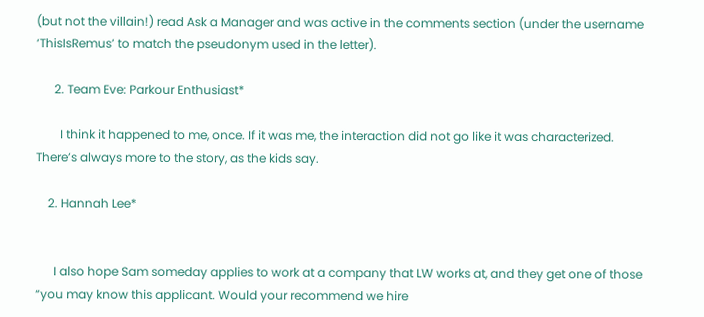(but not the villain!) read Ask a Manager and was active in the comments section (under the username ‘ThisIsRemus’ to match the pseudonym used in the letter).

      2. Team Eve: Parkour Enthusiast*

        I think it happened to me, once. If it was me, the interaction did not go like it was characterized. There’s always more to the story, as the kids say.

    2. Hannah Lee*


      I also hope Sam someday applies to work at a company that LW works at, and they get one of those “you may know this applicant. Would your recommend we hire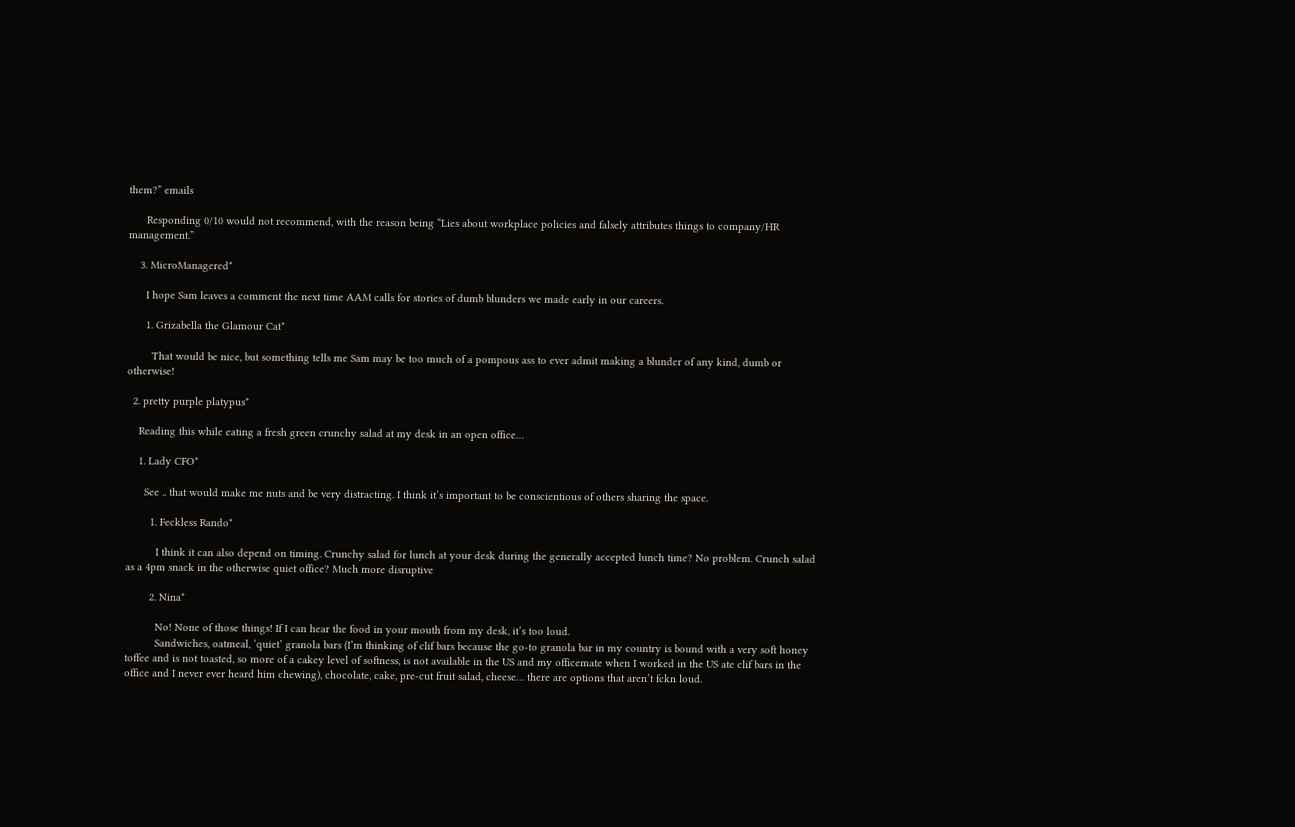them?” emails

      Responding 0/10 would not recommend, with the reason being “Lies about workplace policies and falsely attributes things to company/HR management.”

    3. MicroManagered*

      I hope Sam leaves a comment the next time AAM calls for stories of dumb blunders we made early in our careers.

      1. Grizabella the Glamour Cat*

        That would be nice, but something tells me Sam may be too much of a pompous ass to ever admit making a blunder of any kind, dumb or otherwise!

  2. pretty purple platypus*

    Reading this while eating a fresh green crunchy salad at my desk in an open office…

    1. Lady CFO*

      See .. that would make me nuts and be very distracting. I think it’s important to be conscientious of others sharing the space.

        1. Feckless Rando*

          I think it can also depend on timing. Crunchy salad for lunch at your desk during the generally accepted lunch time? No problem. Crunch salad as a 4pm snack in the otherwise quiet office? Much more disruptive

        2. Nina*

          No! None of those things! If I can hear the food in your mouth from my desk, it’s too loud.
          Sandwiches, oatmeal, ‘quiet’ granola bars (I’m thinking of clif bars because the go-to granola bar in my country is bound with a very soft honey toffee and is not toasted, so more of a cakey level of softness, is not available in the US and my officemate when I worked in the US ate clif bars in the office and I never ever heard him chewing), chocolate, cake, pre-cut fruit salad, cheese… there are options that aren’t fckn loud.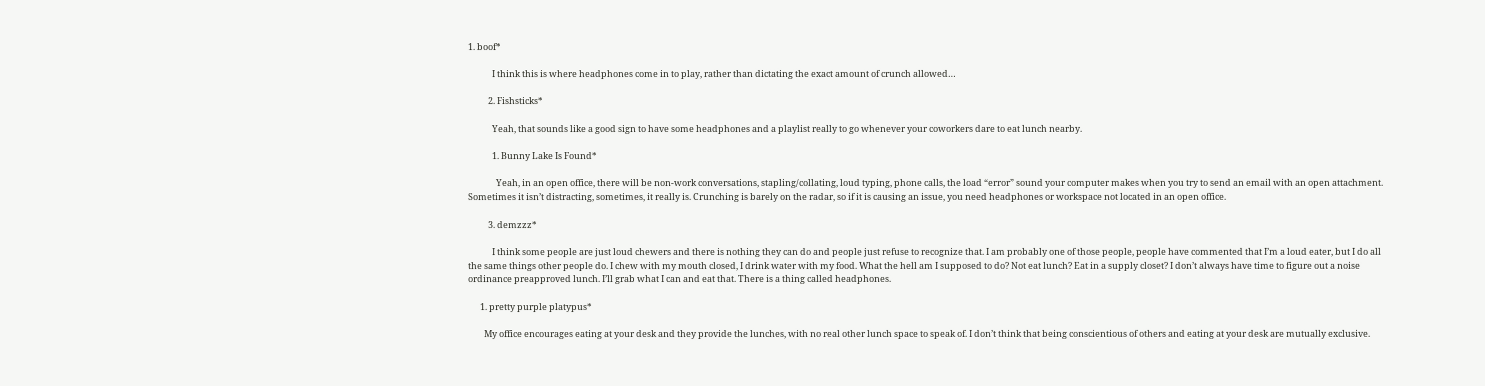1. boof*

            I think this is where headphones come in to play, rather than dictating the exact amount of crunch allowed…

          2. Fishsticks*

            Yeah, that sounds like a good sign to have some headphones and a playlist really to go whenever your coworkers dare to eat lunch nearby.

            1. Bunny Lake Is Found*

              Yeah, in an open office, there will be non-work conversations, stapling/collating, loud typing, phone calls, the load “error” sound your computer makes when you try to send an email with an open attachment. Sometimes it isn’t distracting, sometimes, it really is. Crunching is barely on the radar, so if it is causing an issue, you need headphones or workspace not located in an open office.

          3. demzzz*

            I think some people are just loud chewers and there is nothing they can do and people just refuse to recognize that. I am probably one of those people, people have commented that I’m a loud eater, but I do all the same things other people do. I chew with my mouth closed, I drink water with my food. What the hell am I supposed to do? Not eat lunch? Eat in a supply closet? I don’t always have time to figure out a noise ordinance preapproved lunch. I’ll grab what I can and eat that. There is a thing called headphones.

      1. pretty purple platypus*

        My office encourages eating at your desk and they provide the lunches, with no real other lunch space to speak of. I don’t think that being conscientious of others and eating at your desk are mutually exclusive.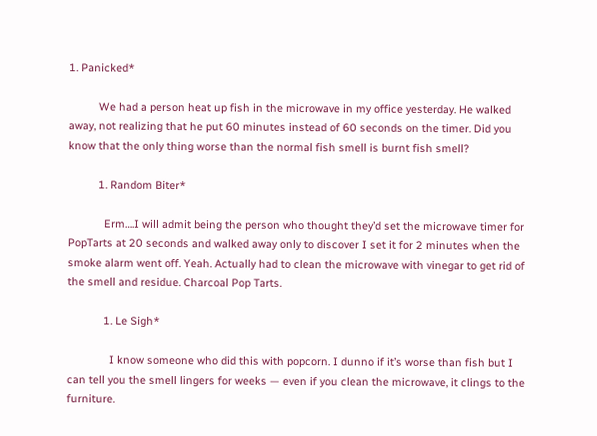1. Panicked*

          We had a person heat up fish in the microwave in my office yesterday. He walked away, not realizing that he put 60 minutes instead of 60 seconds on the timer. Did you know that the only thing worse than the normal fish smell is burnt fish smell?

          1. Random Biter*

            Erm….I will admit being the person who thought they’d set the microwave timer for PopTarts at 20 seconds and walked away only to discover I set it for 2 minutes when the smoke alarm went off. Yeah. Actually had to clean the microwave with vinegar to get rid of the smell and residue. Charcoal Pop Tarts.

            1. Le Sigh*

              I know someone who did this with popcorn. I dunno if it’s worse than fish but I can tell you the smell lingers for weeks — even if you clean the microwave, it clings to the furniture.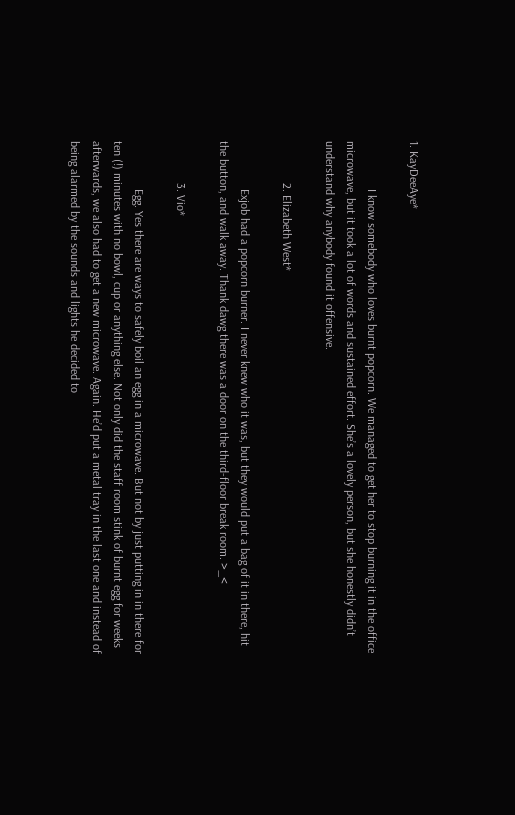1. KayDeeAye*

                I know somebody who loves burnt popcorn. We managed to get her to stop burning it in the office microwave, but it took a lot of words and sustained effort. She’s a lovely person, but she honestly didn’t understand why anybody found it offensive.

              2. Elizabeth West*

                Exjob had a popcorn burner. I never knew who it was, but they would put a bag of it in there, hit the button, and walk away. Thank dawg there was a door on the third-floor break room. >_<

              3. Vio*

                Egg. Yes there are ways to safely boil an egg in a microwave. But not by just putting in in there for ten (!) minutes with no bowl, cup or anything else. Not only did the staff room stink of burnt egg for weeks afterwards, we also had to get a new microwave. Again. He’d put a metal tray in the last one and instead of being alarmed by the sounds and lights he decided to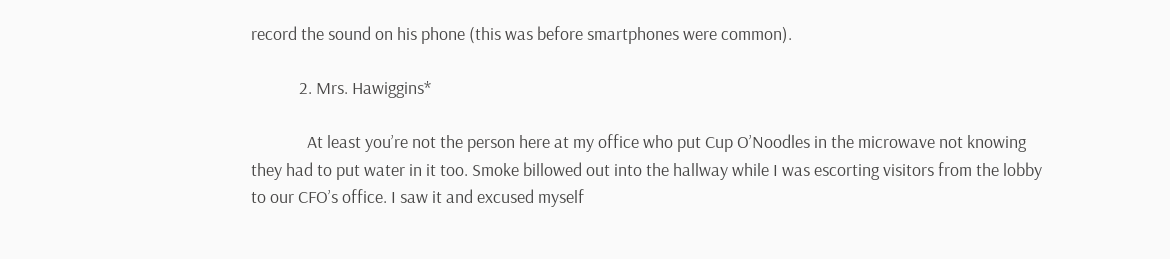record the sound on his phone (this was before smartphones were common).

            2. Mrs. Hawiggins*

              At least you’re not the person here at my office who put Cup O’Noodles in the microwave not knowing they had to put water in it too. Smoke billowed out into the hallway while I was escorting visitors from the lobby to our CFO’s office. I saw it and excused myself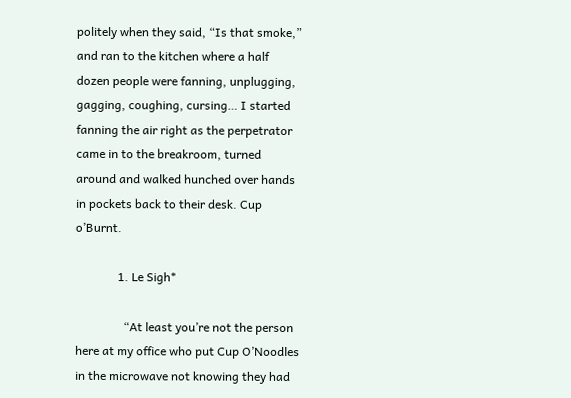politely when they said, “Is that smoke,” and ran to the kitchen where a half dozen people were fanning, unplugging, gagging, coughing, cursing… I started fanning the air right as the perpetrator came in to the breakroom, turned around and walked hunched over hands in pockets back to their desk. Cup o’Burnt.

              1. Le Sigh*

                “At least you’re not the person here at my office who put Cup O’Noodles in the microwave not knowing they had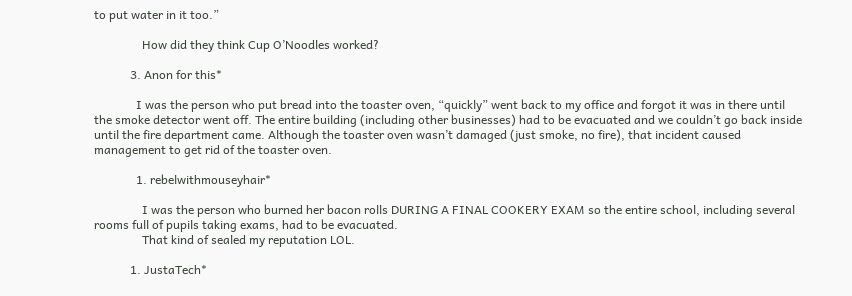to put water in it too.”

                How did they think Cup O’Noodles worked?

            3. Anon for this*

              I was the person who put bread into the toaster oven, “quickly” went back to my office and forgot it was in there until the smoke detector went off. The entire building (including other businesses) had to be evacuated and we couldn’t go back inside until the fire department came. Although the toaster oven wasn’t damaged (just smoke, no fire), that incident caused management to get rid of the toaster oven.

              1. rebelwithmouseyhair*

                I was the person who burned her bacon rolls DURING A FINAL COOKERY EXAM so the entire school, including several rooms full of pupils taking exams, had to be evacuated.
                That kind of sealed my reputation LOL.

            1. JustaTech*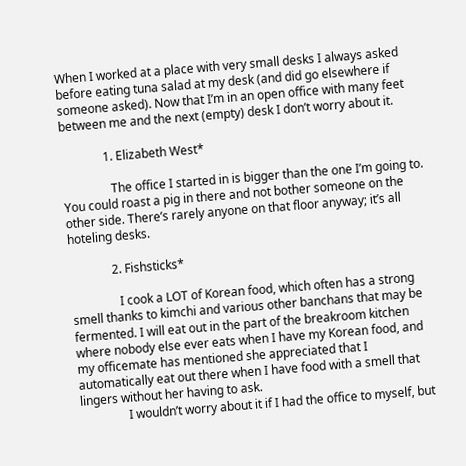When I worked at a place with very small desks I always asked before eating tuna salad at my desk (and did go elsewhere if someone asked). Now that I’m in an open office with many feet between me and the next (empty) desk I don’t worry about it.

              1. Elizabeth West*

                The office I started in is bigger than the one I’m going to. You could roast a pig in there and not bother someone on the other side. There’s rarely anyone on that floor anyway; it’s all hoteling desks.

              2. Fishsticks*

                I cook a LOT of Korean food, which often has a strong smell thanks to kimchi and various other banchans that may be fermented. I will eat out in the part of the breakroom kitchen where nobody else ever eats when I have my Korean food, and my officemate has mentioned she appreciated that I automatically eat out there when I have food with a smell that lingers without her having to ask.
                I wouldn’t worry about it if I had the office to myself, but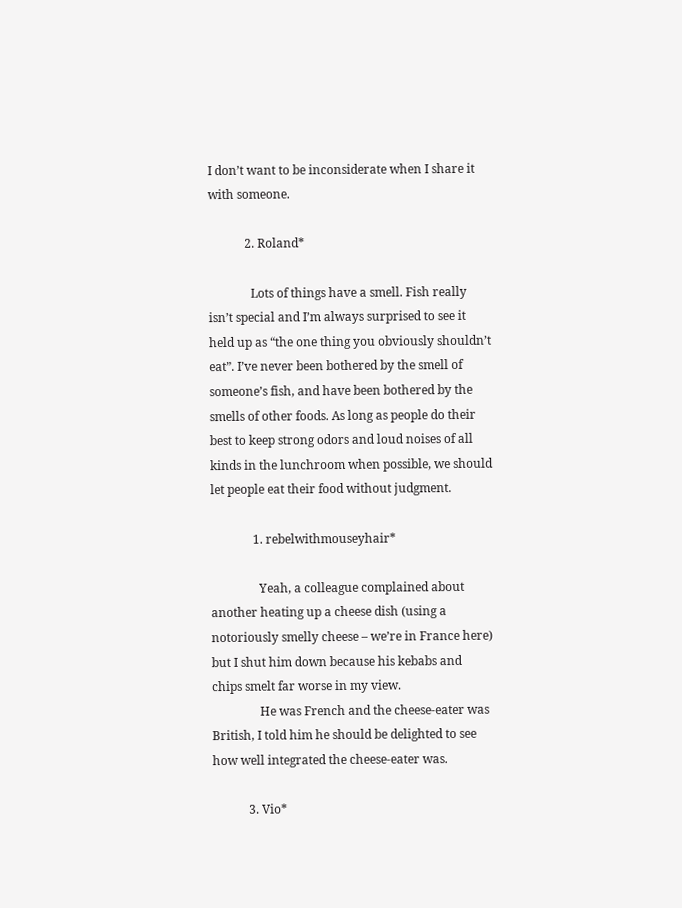I don’t want to be inconsiderate when I share it with someone.

            2. Roland*

              Lots of things have a smell. Fish really isn’t special and I’m always surprised to see it held up as “the one thing you obviously shouldn’t eat”. I’ve never been bothered by the smell of someone’s fish, and have been bothered by the smells of other foods. As long as people do their best to keep strong odors and loud noises of all kinds in the lunchroom when possible, we should let people eat their food without judgment.

              1. rebelwithmouseyhair*

                Yeah, a colleague complained about another heating up a cheese dish (using a notoriously smelly cheese – we’re in France here) but I shut him down because his kebabs and chips smelt far worse in my view.
                He was French and the cheese-eater was British, I told him he should be delighted to see how well integrated the cheese-eater was.

            3. Vio*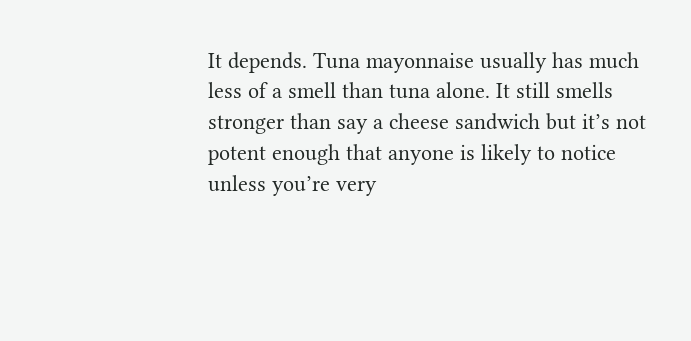It depends. Tuna mayonnaise usually has much less of a smell than tuna alone. It still smells stronger than say a cheese sandwich but it’s not potent enough that anyone is likely to notice unless you’re very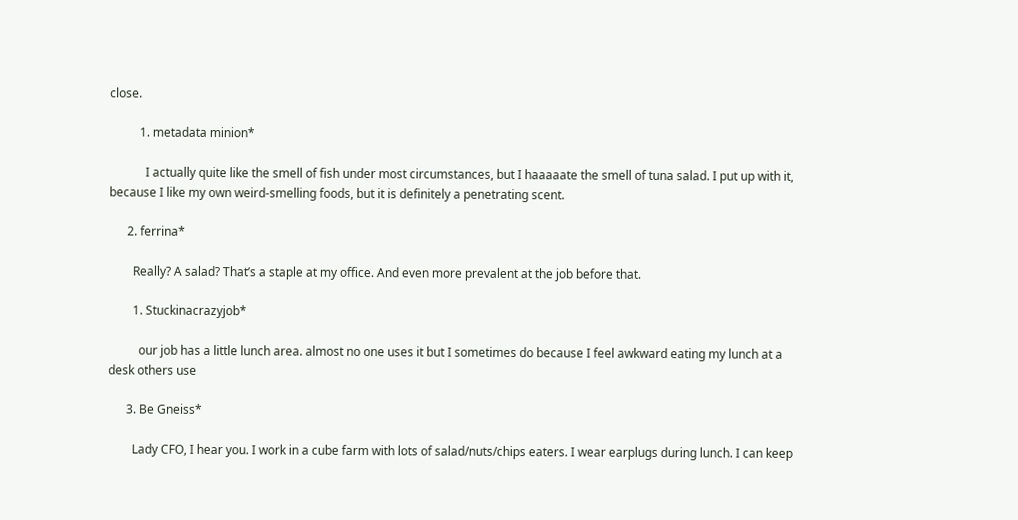close.

          1. metadata minion*

            I actually quite like the smell of fish under most circumstances, but I haaaaate the smell of tuna salad. I put up with it, because I like my own weird-smelling foods, but it is definitely a penetrating scent.

      2. ferrina*

        Really? A salad? That’s a staple at my office. And even more prevalent at the job before that.

        1. Stuckinacrazyjob*

          our job has a little lunch area. almost no one uses it but I sometimes do because I feel awkward eating my lunch at a desk others use

      3. Be Gneiss*

        Lady CFO, I hear you. I work in a cube farm with lots of salad/nuts/chips eaters. I wear earplugs during lunch. I can keep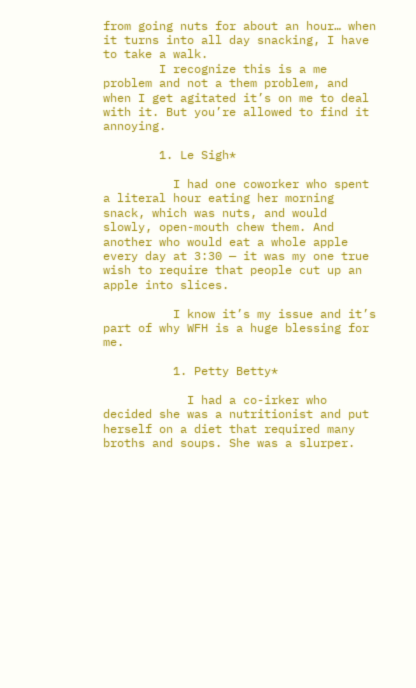from going nuts for about an hour… when it turns into all day snacking, I have to take a walk.
        I recognize this is a me problem and not a them problem, and when I get agitated it’s on me to deal with it. But you’re allowed to find it annoying.

        1. Le Sigh*

          I had one coworker who spent a literal hour eating her morning snack, which was nuts, and would slowly, open-mouth chew them. And another who would eat a whole apple every day at 3:30 — it was my one true wish to require that people cut up an apple into slices.

          I know it’s my issue and it’s part of why WFH is a huge blessing for me.

          1. Petty Betty*

            I had a co-irker who decided she was a nutritionist and put herself on a diet that required many broths and soups. She was a slurper.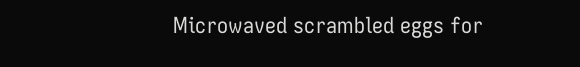Microwaved scrambled eggs for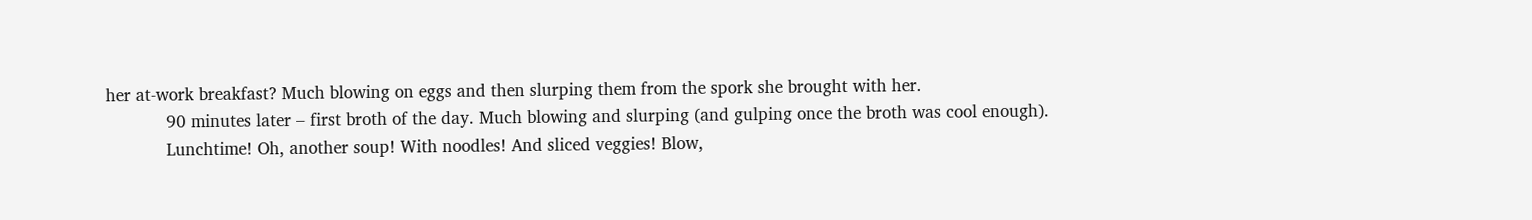her at-work breakfast? Much blowing on eggs and then slurping them from the spork she brought with her.
            90 minutes later – first broth of the day. Much blowing and slurping (and gulping once the broth was cool enough).
            Lunchtime! Oh, another soup! With noodles! And sliced veggies! Blow,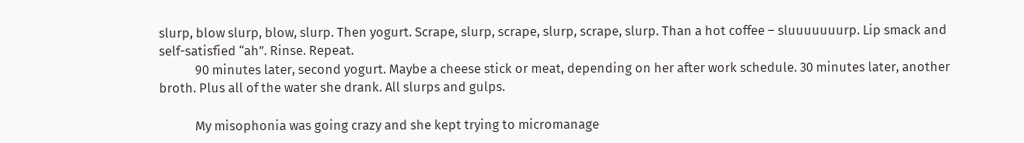slurp, blow slurp, blow, slurp. Then yogurt. Scrape, slurp, scrape, slurp, scrape, slurp. Than a hot coffee – sluuuuuuurp. Lip smack and self-satisfied “ah”. Rinse. Repeat.
            90 minutes later, second yogurt. Maybe a cheese stick or meat, depending on her after work schedule. 30 minutes later, another broth. Plus all of the water she drank. All slurps and gulps.

            My misophonia was going crazy and she kept trying to micromanage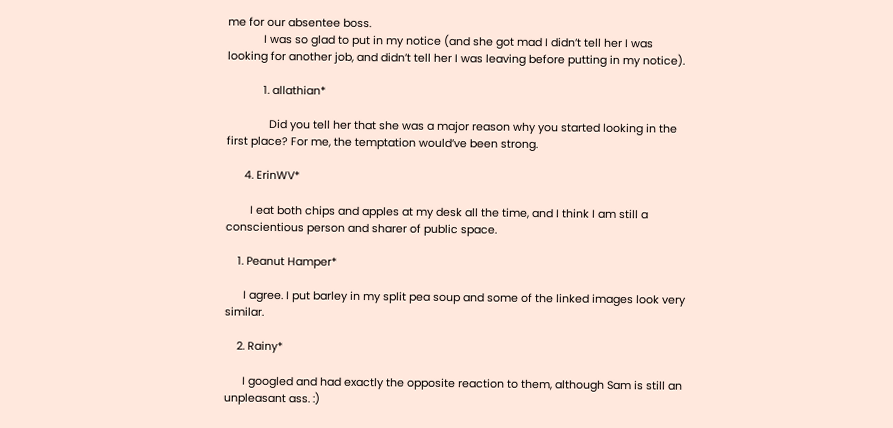me for our absentee boss.
            I was so glad to put in my notice (and she got mad I didn’t tell her I was looking for another job, and didn’t tell her I was leaving before putting in my notice).

            1. allathian*

              Did you tell her that she was a major reason why you started looking in the first place? For me, the temptation would’ve been strong.

      4. ErinWV*

        I eat both chips and apples at my desk all the time, and I think I am still a conscientious person and sharer of public space.

    1. Peanut Hamper*

      I agree. I put barley in my split pea soup and some of the linked images look very similar.

    2. Rainy*

      I googled and had exactly the opposite reaction to them, although Sam is still an unpleasant ass. :)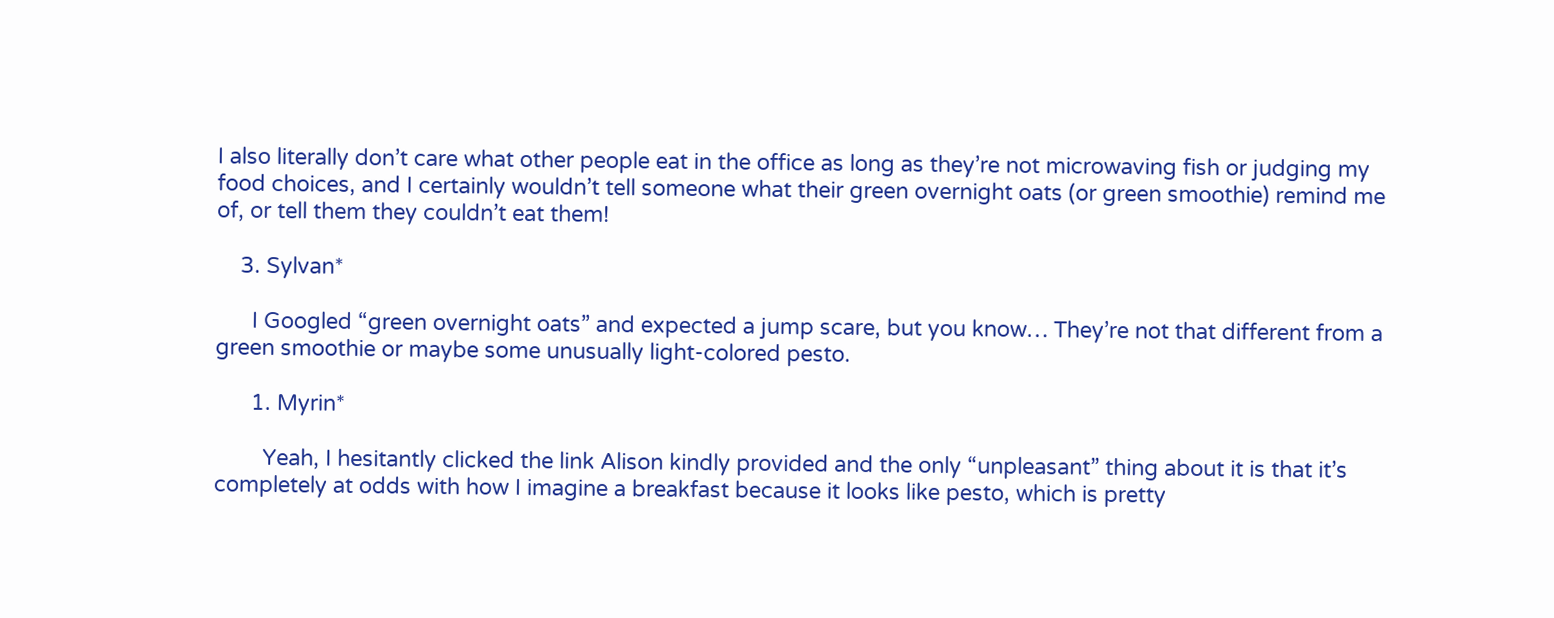I also literally don’t care what other people eat in the office as long as they’re not microwaving fish or judging my food choices, and I certainly wouldn’t tell someone what their green overnight oats (or green smoothie) remind me of, or tell them they couldn’t eat them!

    3. Sylvan*

      I Googled “green overnight oats” and expected a jump scare, but you know… They’re not that different from a green smoothie or maybe some unusually light-colored pesto.

      1. Myrin*

        Yeah, I hesitantly clicked the link Alison kindly provided and the only “unpleasant” thing about it is that it’s completely at odds with how I imagine a breakfast because it looks like pesto, which is pretty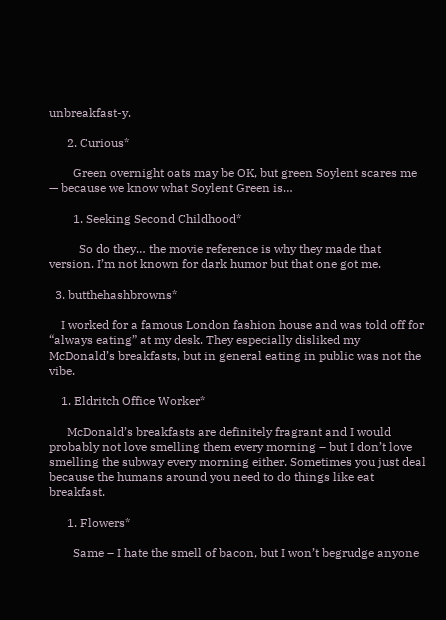unbreakfast-y.

      2. Curious*

        Green overnight oats may be OK, but green Soylent scares me — because we know what Soylent Green is…

        1. Seeking Second Childhood*

          So do they… the movie reference is why they made that version. I’m not known for dark humor but that one got me.

  3. butthehashbrowns*

    I worked for a famous London fashion house and was told off for “always eating” at my desk. They especially disliked my McDonald’s breakfasts, but in general eating in public was not the vibe.

    1. Eldritch Office Worker*

      McDonald’s breakfasts are definitely fragrant and I would probably not love smelling them every morning – but I don’t love smelling the subway every morning either. Sometimes you just deal because the humans around you need to do things like eat breakfast.

      1. Flowers*

        Same – I hate the smell of bacon, but I won’t begrudge anyone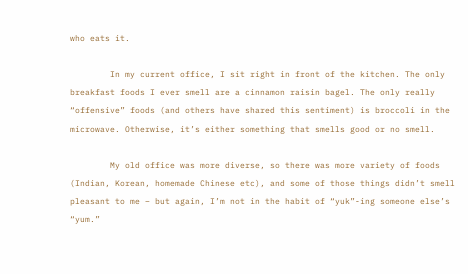who eats it.

        In my current office, I sit right in front of the kitchen. The only breakfast foods I ever smell are a cinnamon raisin bagel. The only really “offensive” foods (and others have shared this sentiment) is broccoli in the microwave. Otherwise, it’s either something that smells good or no smell.

        My old office was more diverse, so there was more variety of foods (Indian, Korean, homemade Chinese etc), and some of those things didn’t smell pleasant to me – but again, I’m not in the habit of “yuk”-ing someone else’s “yum.”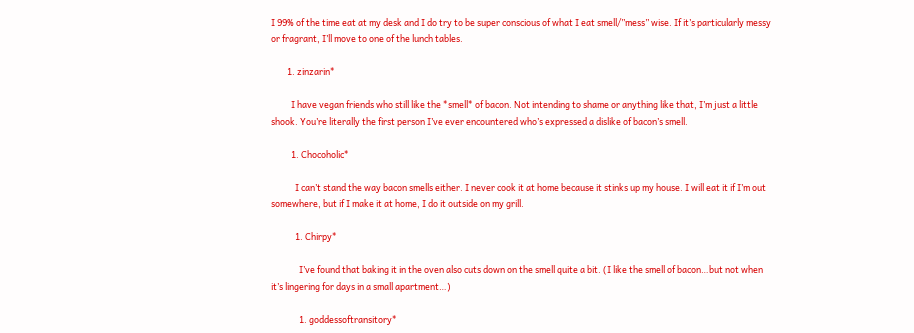I 99% of the time eat at my desk and I do try to be super conscious of what I eat smell/”mess” wise. If it’s particularly messy or fragrant, I’ll move to one of the lunch tables.

        1. zinzarin*

          I have vegan friends who still like the *smell* of bacon. Not intending to shame or anything like that, I’m just a little shook. You’re literally the first person I’ve ever encountered who’s expressed a dislike of bacon’s smell.

          1. Chocoholic*

            I can’t stand the way bacon smells either. I never cook it at home because it stinks up my house. I will eat it if I’m out somewhere, but if I make it at home, I do it outside on my grill.

            1. Chirpy*

              I’ve found that baking it in the oven also cuts down on the smell quite a bit. (I like the smell of bacon…but not when it’s lingering for days in a small apartment…)

              1. goddessoftransitory*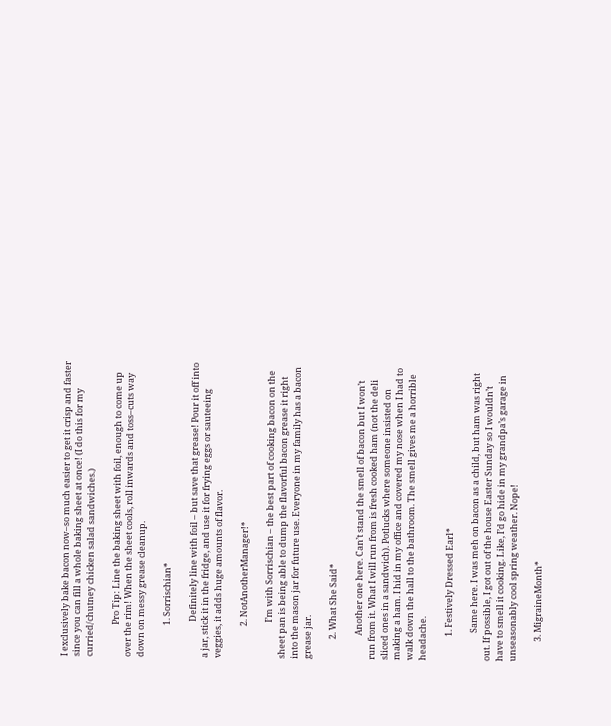I exclusively bake bacon now–so much easier to get it crisp and faster since you can fill a whole baking sheet at once! (I do this for my curried/chutney chicken salad sandwiches.)

                Pro Tip: Line the baking sheet with foil, enough to come up over the rim! When the sheet cools, roll inwards and toss–cuts way down on messy grease cleanup.

                1. Sorrischian*

                  Definitely line with foil – but save that grease! Pour it off into a jar, stick it in the fridge, and use it for frying eggs or sauteeing veggies, it adds huge amounts of flavor.

                2. NotAnotherManager!*

                  I’m with Sorrischian – the best part of cooking bacon on the sheet pan is being able to dump the flavorful bacon grease it right into the mason jar for future use. Everyone in my family has a bacon grease jar.

          2. What She Said*

            Another one here. Can’t stand the smell of bacon but I won’t run from it. What I will run from is fresh cooked ham (not the deli sliced ones in a sandwich). Potlucks where someone insisted on making a ham. I hid in my office and covered my nose when I had to walk down the hall to the bathroom. The smell gives me a horrible headache.

            1. Festively Dressed Earl*

              Same here. I was meh on bacon as a child, but ham was right out. If possible, I got out of the house Easter Sunday so I wouldn’t have to smell it cooking. Like, I’d go hide in my grandpa’s garage in unseasonably cool spring weather. Nope!

          3. MigraineMonth*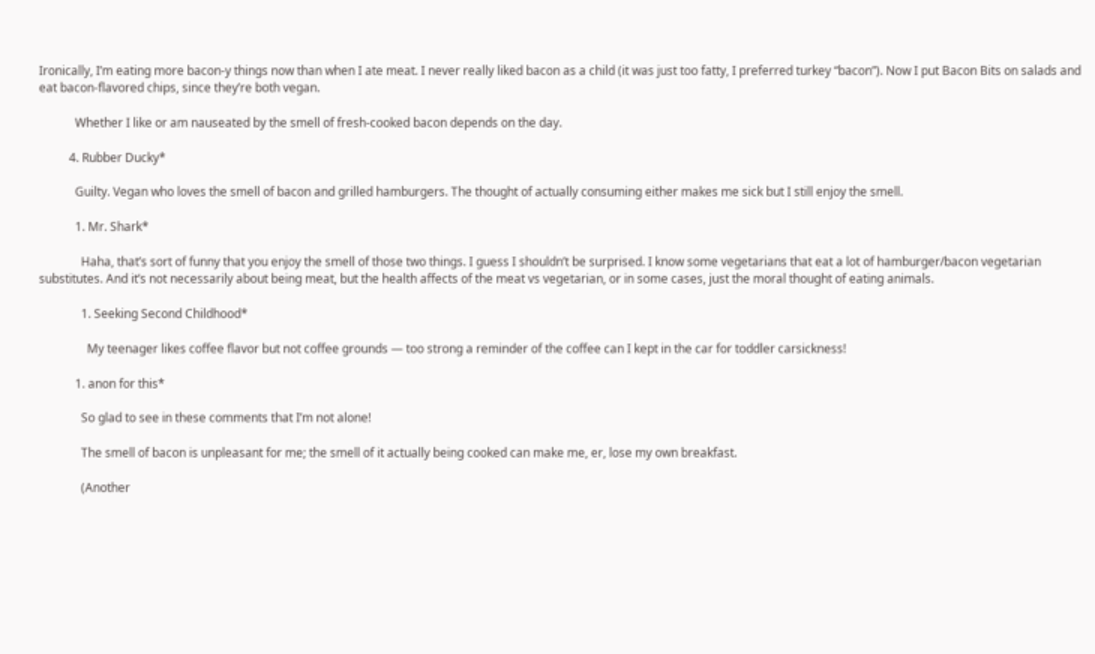Ironically, I’m eating more bacon-y things now than when I ate meat. I never really liked bacon as a child (it was just too fatty, I preferred turkey “bacon”). Now I put Bacon Bits on salads and eat bacon-flavored chips, since they’re both vegan.

            Whether I like or am nauseated by the smell of fresh-cooked bacon depends on the day.

          4. Rubber Ducky*

            Guilty. Vegan who loves the smell of bacon and grilled hamburgers. The thought of actually consuming either makes me sick but I still enjoy the smell.

            1. Mr. Shark*

              Haha, that’s sort of funny that you enjoy the smell of those two things. I guess I shouldn’t be surprised. I know some vegetarians that eat a lot of hamburger/bacon vegetarian substitutes. And it’s not necessarily about being meat, but the health affects of the meat vs vegetarian, or in some cases, just the moral thought of eating animals.

              1. Seeking Second Childhood*

                My teenager likes coffee flavor but not coffee grounds — too strong a reminder of the coffee can I kept in the car for toddler carsickness!

            1. anon for this*

              So glad to see in these comments that I’m not alone!

              The smell of bacon is unpleasant for me; the smell of it actually being cooked can make me, er, lose my own breakfast.

              (Another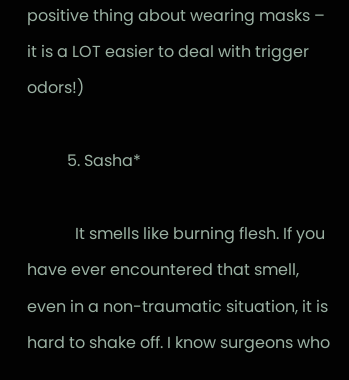positive thing about wearing masks – it is a LOT easier to deal with trigger odors!)

          5. Sasha*

            It smells like burning flesh. If you have ever encountered that smell, even in a non-traumatic situation, it is hard to shake off. I know surgeons who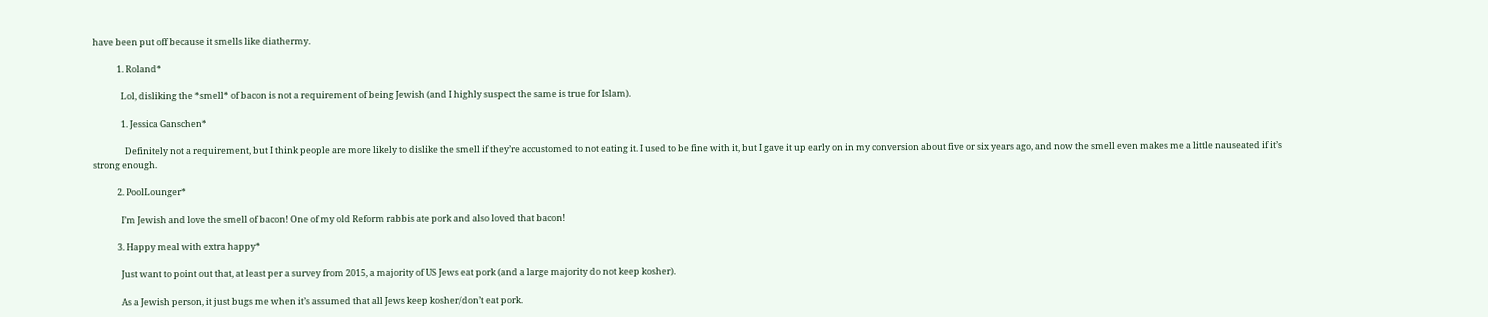have been put off because it smells like diathermy.

            1. Roland*

              Lol, disliking the *smell* of bacon is not a requirement of being Jewish (and I highly suspect the same is true for Islam).

              1. Jessica Ganschen*

                Definitely not a requirement, but I think people are more likely to dislike the smell if they’re accustomed to not eating it. I used to be fine with it, but I gave it up early on in my conversion about five or six years ago, and now the smell even makes me a little nauseated if it’s strong enough.

            2. PoolLounger*

              I’m Jewish and love the smell of bacon! One of my old Reform rabbis ate pork and also loved that bacon!

            3. Happy meal with extra happy*

              Just want to point out that, at least per a survey from 2015, a majority of US Jews eat pork (and a large majority do not keep kosher).

              As a Jewish person, it just bugs me when it’s assumed that all Jews keep kosher/don’t eat pork.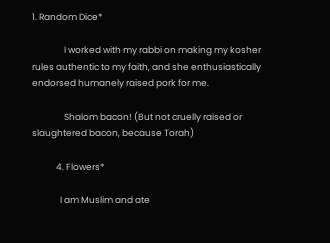1. Random Dice*

                I worked with my rabbi on making my kosher rules authentic to my faith, and she enthusiastically endorsed humanely raised pork for me.

                Shalom bacon! (But not cruelly raised or slaughtered bacon, because Torah)

            4. Flowers*

              I am Muslim and ate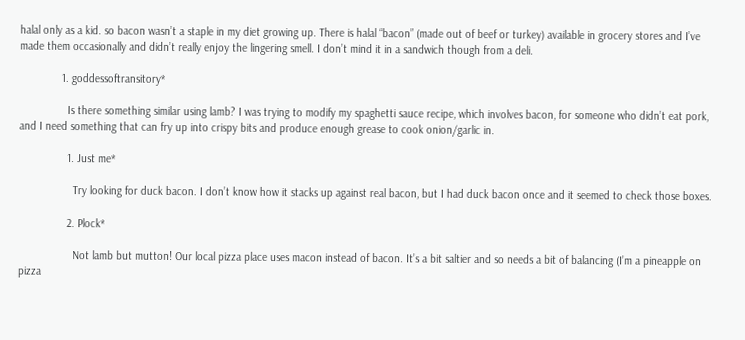halal only as a kid. so bacon wasn’t a staple in my diet growing up. There is halal “bacon” (made out of beef or turkey) available in grocery stores and I’ve made them occasionally and didn’t really enjoy the lingering smell. I don’t mind it in a sandwich though from a deli.

              1. goddessoftransitory*

                Is there something similar using lamb? I was trying to modify my spaghetti sauce recipe, which involves bacon, for someone who didn’t eat pork, and I need something that can fry up into crispy bits and produce enough grease to cook onion/garlic in.

                1. Just me*

                  Try looking for duck bacon. I don’t know how it stacks up against real bacon, but I had duck bacon once and it seemed to check those boxes.

                2. Plock*

                  Not lamb but mutton! Our local pizza place uses macon instead of bacon. It’s a bit saltier and so needs a bit of balancing (I’m a pineapple on pizza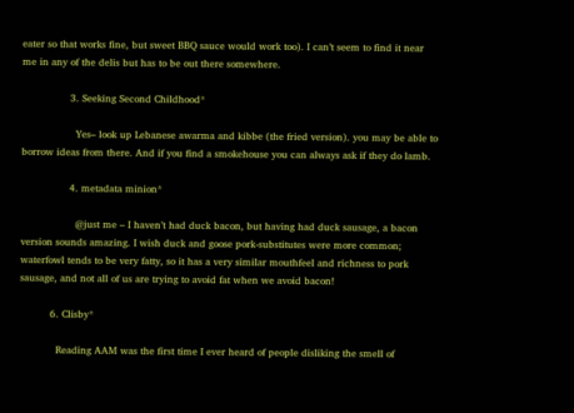eater so that works fine, but sweet BBQ sauce would work too). I can’t seem to find it near me in any of the delis but has to be out there somewhere.

                3. Seeking Second Childhood*

                  Yes– look up Lebanese awarma and kibbe (the fried version). you may be able to borrow ideas from there. And if you find a smokehouse you can always ask if they do lamb.

                4. metadata minion*

                  @just me – I haven’t had duck bacon, but having had duck sausage, a bacon version sounds amazing. I wish duck and goose pork-substitutes were more common; waterfowl tends to be very fatty, so it has a very similar mouthfeel and richness to pork sausage, and not all of us are trying to avoid fat when we avoid bacon!

          6. Clisby*

            Reading AAM was the first time I ever heard of people disliking the smell of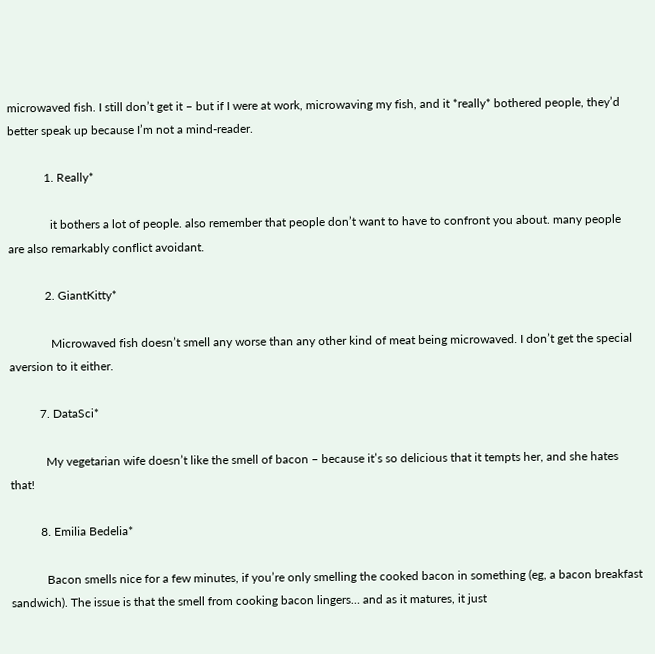microwaved fish. I still don’t get it – but if I were at work, microwaving my fish, and it *really* bothered people, they’d better speak up because I’m not a mind-reader.

            1. Really*

              it bothers a lot of people. also remember that people don’t want to have to confront you about. many people are also remarkably conflict avoidant.

            2. GiantKitty*

              Microwaved fish doesn’t smell any worse than any other kind of meat being microwaved. I don’t get the special aversion to it either.

          7. DataSci*

            My vegetarian wife doesn’t like the smell of bacon – because it’s so delicious that it tempts her, and she hates that!

          8. Emilia Bedelia*

            Bacon smells nice for a few minutes, if you’re only smelling the cooked bacon in something (eg, a bacon breakfast sandwich). The issue is that the smell from cooking bacon lingers… and as it matures, it just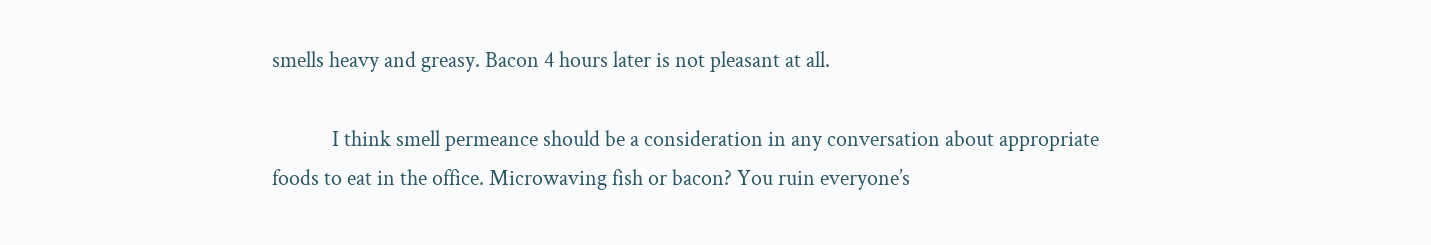smells heavy and greasy. Bacon 4 hours later is not pleasant at all.

            I think smell permeance should be a consideration in any conversation about appropriate foods to eat in the office. Microwaving fish or bacon? You ruin everyone’s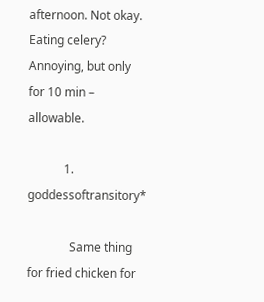afternoon. Not okay. Eating celery? Annoying, but only for 10 min – allowable.

            1. goddessoftransitory*

              Same thing for fried chicken for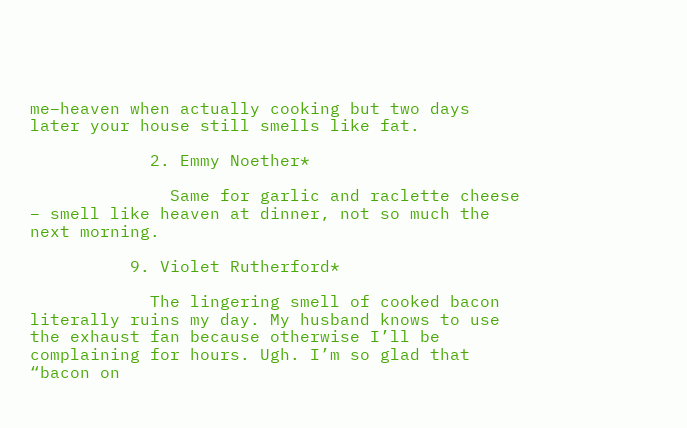me–heaven when actually cooking but two days later your house still smells like fat.

            2. Emmy Noether*

              Same for garlic and raclette cheese – smell like heaven at dinner, not so much the next morning.

          9. Violet Rutherford*

            The lingering smell of cooked bacon literally ruins my day. My husband knows to use the exhaust fan because otherwise I’ll be complaining for hours. Ugh. I’m so glad that “bacon on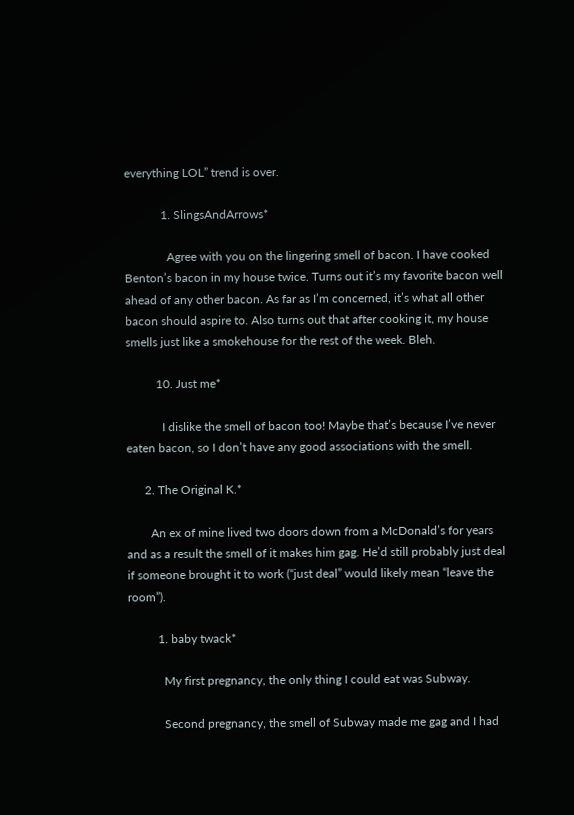everything LOL” trend is over.

            1. SlingsAndArrows*

              Agree with you on the lingering smell of bacon. I have cooked Benton’s bacon in my house twice. Turns out it’s my favorite bacon well ahead of any other bacon. As far as I’m concerned, it’s what all other bacon should aspire to. Also turns out that after cooking it, my house smells just like a smokehouse for the rest of the week. Bleh.

          10. Just me*

            I dislike the smell of bacon too! Maybe that’s because I’ve never eaten bacon, so I don’t have any good associations with the smell.

      2. The Original K.*

        An ex of mine lived two doors down from a McDonald’s for years and as a result the smell of it makes him gag. He’d still probably just deal if someone brought it to work (“just deal” would likely mean “leave the room”).

          1. baby twack*

            My first pregnancy, the only thing I could eat was Subway.

            Second pregnancy, the smell of Subway made me gag and I had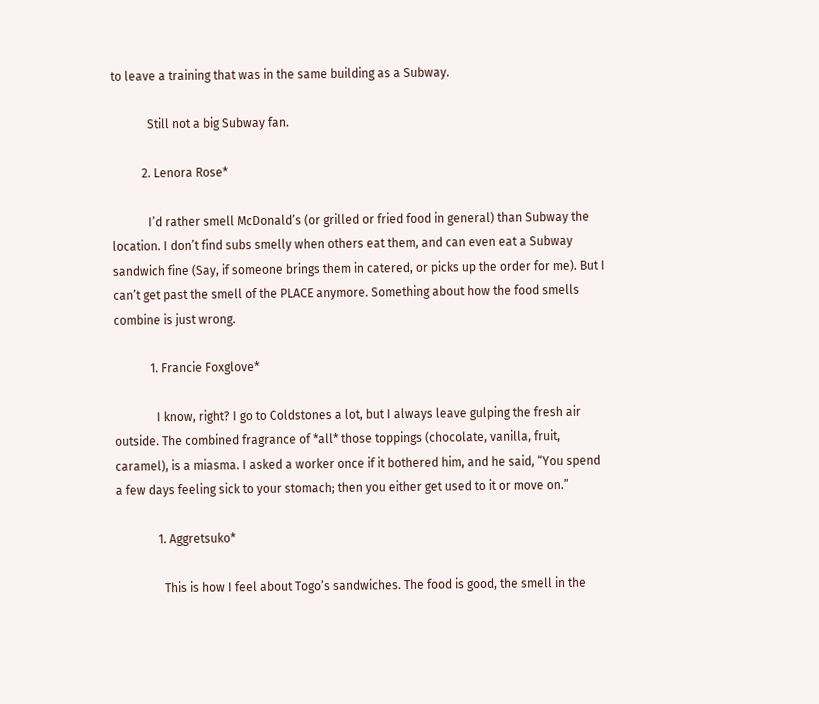to leave a training that was in the same building as a Subway.

            Still not a big Subway fan.

          2. Lenora Rose*

            I’d rather smell McDonald’s (or grilled or fried food in general) than Subway the location. I don’t find subs smelly when others eat them, and can even eat a Subway sandwich fine (Say, if someone brings them in catered, or picks up the order for me). But I can’t get past the smell of the PLACE anymore. Something about how the food smells combine is just wrong.

            1. Francie Foxglove*

              I know, right? I go to Coldstones a lot, but I always leave gulping the fresh air outside. The combined fragrance of *all* those toppings (chocolate, vanilla, fruit, caramel), is a miasma. I asked a worker once if it bothered him, and he said, “You spend a few days feeling sick to your stomach; then you either get used to it or move on.”

              1. Aggretsuko*

                This is how I feel about Togo’s sandwiches. The food is good, the smell in the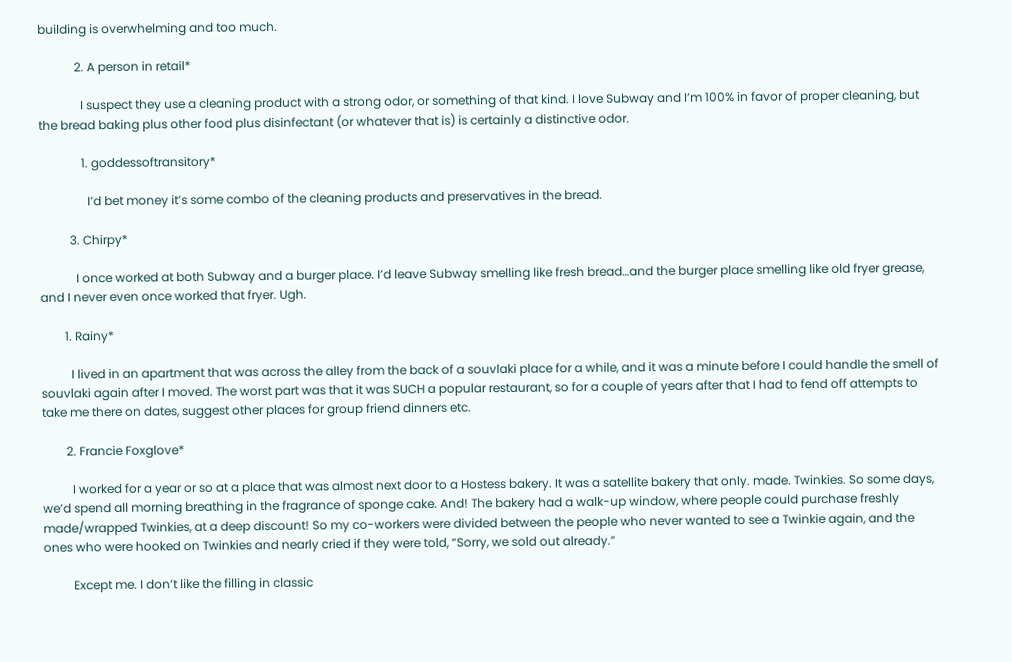building is overwhelming and too much.

            2. A person in retail*

              I suspect they use a cleaning product with a strong odor, or something of that kind. I love Subway and I’m 100% in favor of proper cleaning, but the bread baking plus other food plus disinfectant (or whatever that is) is certainly a distinctive odor.

              1. goddessoftransitory*

                I’d bet money it’s some combo of the cleaning products and preservatives in the bread.

          3. Chirpy*

            I once worked at both Subway and a burger place. I’d leave Subway smelling like fresh bread…and the burger place smelling like old fryer grease, and I never even once worked that fryer. Ugh.

        1. Rainy*

          I lived in an apartment that was across the alley from the back of a souvlaki place for a while, and it was a minute before I could handle the smell of souvlaki again after I moved. The worst part was that it was SUCH a popular restaurant, so for a couple of years after that I had to fend off attempts to take me there on dates, suggest other places for group friend dinners etc.

        2. Francie Foxglove*

          I worked for a year or so at a place that was almost next door to a Hostess bakery. It was a satellite bakery that only. made. Twinkies. So some days, we’d spend all morning breathing in the fragrance of sponge cake. And! The bakery had a walk-up window, where people could purchase freshly made/wrapped Twinkies, at a deep discount! So my co-workers were divided between the people who never wanted to see a Twinkie again, and the ones who were hooked on Twinkies and nearly cried if they were told, “Sorry, we sold out already.”

          Except me. I don’t like the filling in classic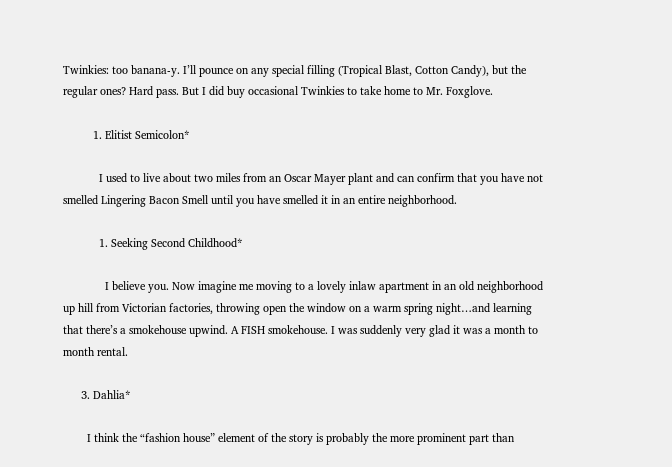Twinkies: too banana-y. I’ll pounce on any special filling (Tropical Blast, Cotton Candy), but the regular ones? Hard pass. But I did buy occasional Twinkies to take home to Mr. Foxglove.

          1. Elitist Semicolon*

            I used to live about two miles from an Oscar Mayer plant and can confirm that you have not smelled Lingering Bacon Smell until you have smelled it in an entire neighborhood.

            1. Seeking Second Childhood*

              I believe you. Now imagine me moving to a lovely inlaw apartment in an old neighborhood up hill from Victorian factories, throwing open the window on a warm spring night…and learning that there’s a smokehouse upwind. A FISH smokehouse. I was suddenly very glad it was a month to month rental.

      3. Dahlia*

        I think the “fashion house” element of the story is probably the more prominent part than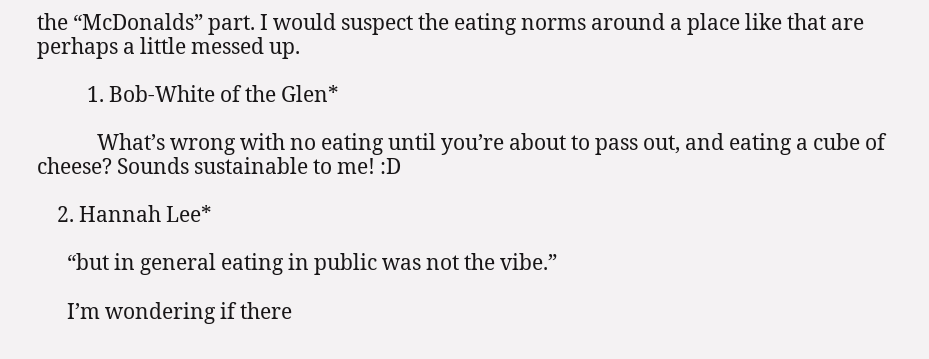the “McDonalds” part. I would suspect the eating norms around a place like that are perhaps a little messed up.

          1. Bob-White of the Glen*

            What’s wrong with no eating until you’re about to pass out, and eating a cube of cheese? Sounds sustainable to me! :D

    2. Hannah Lee*

      “but in general eating in public was not the vibe.”

      I’m wondering if there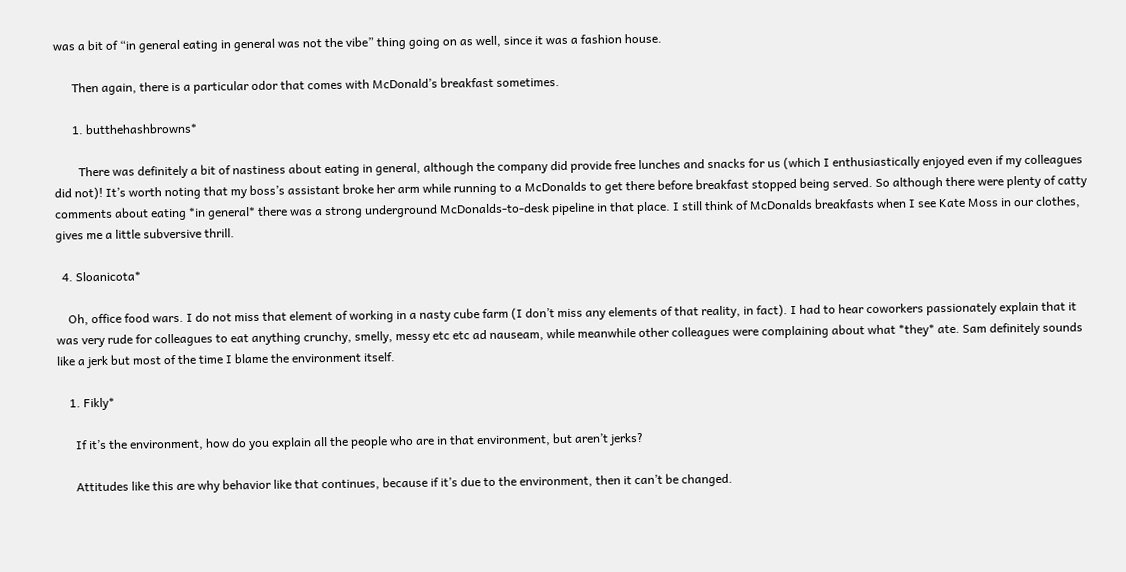was a bit of “in general eating in general was not the vibe” thing going on as well, since it was a fashion house.

      Then again, there is a particular odor that comes with McDonald’s breakfast sometimes.

      1. butthehashbrowns*

        There was definitely a bit of nastiness about eating in general, although the company did provide free lunches and snacks for us (which I enthusiastically enjoyed even if my colleagues did not)! It’s worth noting that my boss’s assistant broke her arm while running to a McDonalds to get there before breakfast stopped being served. So although there were plenty of catty comments about eating *in general* there was a strong underground McDonalds-to-desk pipeline in that place. I still think of McDonalds breakfasts when I see Kate Moss in our clothes, gives me a little subversive thrill.

  4. Sloanicota*

    Oh, office food wars. I do not miss that element of working in a nasty cube farm (I don’t miss any elements of that reality, in fact). I had to hear coworkers passionately explain that it was very rude for colleagues to eat anything crunchy, smelly, messy etc etc ad nauseam, while meanwhile other colleagues were complaining about what *they* ate. Sam definitely sounds like a jerk but most of the time I blame the environment itself.

    1. Fikly*

      If it’s the environment, how do you explain all the people who are in that environment, but aren’t jerks?

      Attitudes like this are why behavior like that continues, because if it’s due to the environment, then it can’t be changed.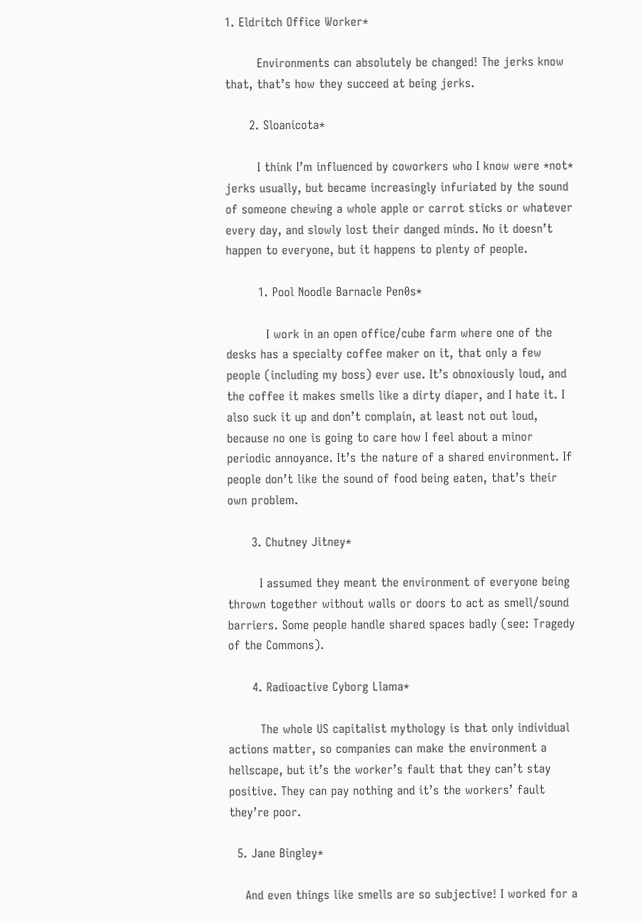1. Eldritch Office Worker*

        Environments can absolutely be changed! The jerks know that, that’s how they succeed at being jerks.

      2. Sloanicota*

        I think I’m influenced by coworkers who I know were *not* jerks usually, but became increasingly infuriated by the sound of someone chewing a whole apple or carrot sticks or whatever every day, and slowly lost their danged minds. No it doesn’t happen to everyone, but it happens to plenty of people.

        1. Pool Noodle Barnacle Pen0s*

          I work in an open office/cube farm where one of the desks has a specialty coffee maker on it, that only a few people (including my boss) ever use. It’s obnoxiously loud, and the coffee it makes smells like a dirty diaper, and I hate it. I also suck it up and don’t complain, at least not out loud, because no one is going to care how I feel about a minor periodic annoyance. It’s the nature of a shared environment. If people don’t like the sound of food being eaten, that’s their own problem.

      3. Chutney Jitney*

        I assumed they meant the environment of everyone being thrown together without walls or doors to act as smell/sound barriers. Some people handle shared spaces badly (see: Tragedy of the Commons).

      4. Radioactive Cyborg Llama*

        The whole US capitalist mythology is that only individual actions matter, so companies can make the environment a hellscape, but it’s the worker’s fault that they can’t stay positive. They can pay nothing and it’s the workers’ fault they’re poor.

  5. Jane Bingley*

    And even things like smells are so subjective! I worked for a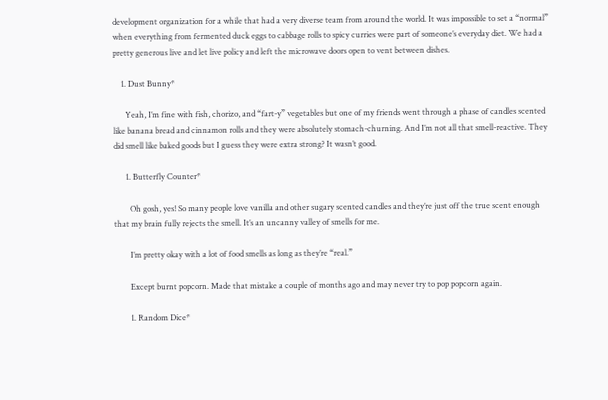development organization for a while that had a very diverse team from around the world. It was impossible to set a “normal” when everything from fermented duck eggs to cabbage rolls to spicy curries were part of someone’s everyday diet. We had a pretty generous live and let live policy and left the microwave doors open to vent between dishes.

    1. Dust Bunny*

      Yeah, I’m fine with fish, chorizo, and “fart-y” vegetables but one of my friends went through a phase of candles scented like banana bread and cinnamon rolls and they were absolutely stomach-churning. And I’m not all that smell-reactive. They did smell like baked goods but I guess they were extra strong? It wasn’t good.

      1. Butterfly Counter*

        Oh gosh, yes! So many people love vanilla and other sugary scented candles and they’re just off the true scent enough that my brain fully rejects the smell. It’s an uncanny valley of smells for me.

        I’m pretty okay with a lot of food smells as long as they’re “real.”

        Except burnt popcorn. Made that mistake a couple of months ago and may never try to pop popcorn again.

        1. Random Dice*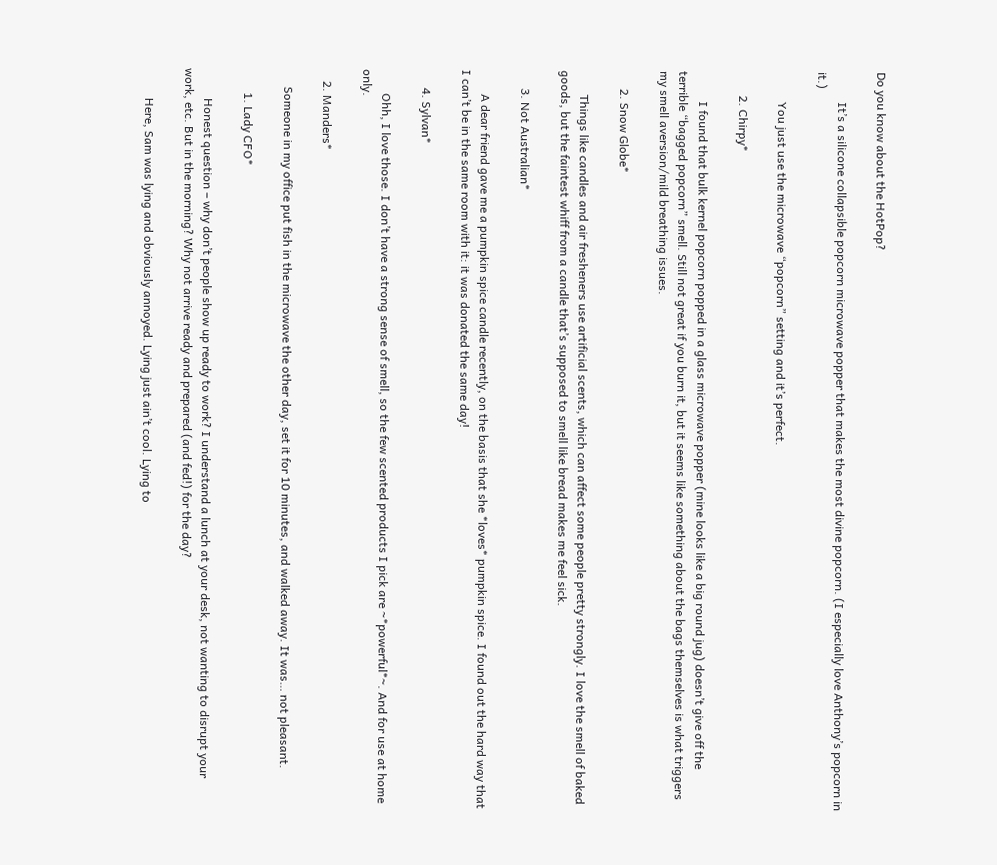Do you know about the HotPop?

          It’s a silicone collapsible popcorn microwave popper that makes the most divine popcorn. (I especially love Anthony’s popcorn in it.)

          You just use the microwave “popcorn” setting and it’s perfect.

        2. Chirpy*

          I found that bulk kernel popcorn popped in a glass microwave popper (mine looks like a big round jug) doesn’t give off the terrible “bagged popcorn” smell. Still not great if you burn it, but it seems like something about the bags themselves is what triggers my smell aversion/mild breathing issues.

      2. Snow Globe*

        Things like candles and air fresheners use artificial scents, which can affect some people pretty strongly. I love the smell of baked goods, but the faintest whiff from a candle that’s supposed to smell like bread makes me feel sick.

      3. Not Australian*

        A dear friend gave me a pumpkin spice candle recently, on the basis that she *loves* pumpkin spice. I found out the hard way that I can’t be in the same room with it: it was donated the same day!

      4. Sylvan*

        Ohh, I love those. I don’t have a strong sense of smell, so the few scented products I pick are ~*powerful*~. And for use at home only.

    2. Manders*

      Someone in my office put fish in the microwave the other day, set it for 10 minutes, and walked away. It was… not pleasant.

        1. Lady CFO*

          Honest question – why don’t people show up ready to work? I understand a lunch at your desk, not wanting to disrupt your work, etc. But in the morning? Why not arrive ready and prepared (and fed!) for the day?

          Here, Sam was lying and obviously annoyed. Lying just ain’t cool. Lying to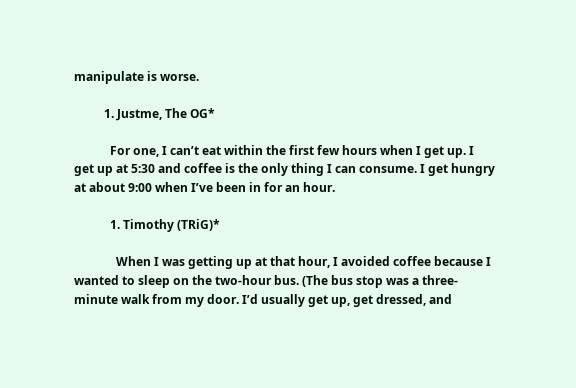manipulate is worse.

          1. Justme, The OG*

            For one, I can’t eat within the first few hours when I get up. I get up at 5:30 and coffee is the only thing I can consume. I get hungry at about 9:00 when I’ve been in for an hour.

            1. Timothy (TRiG)*

              When I was getting up at that hour, I avoided coffee because I wanted to sleep on the two-hour bus. (The bus stop was a three-minute walk from my door. I’d usually get up, get dressed, and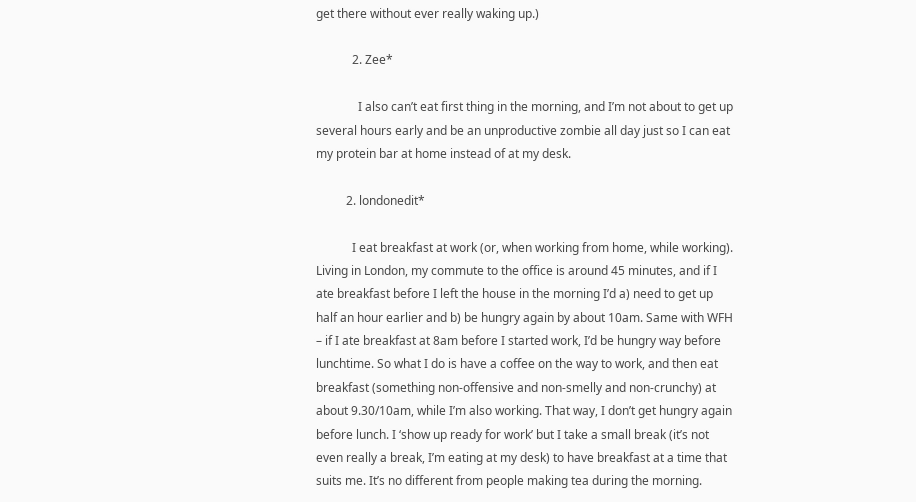get there without ever really waking up.)

            2. Zee*

              I also can’t eat first thing in the morning, and I’m not about to get up several hours early and be an unproductive zombie all day just so I can eat my protein bar at home instead of at my desk.

          2. londonedit*

            I eat breakfast at work (or, when working from home, while working). Living in London, my commute to the office is around 45 minutes, and if I ate breakfast before I left the house in the morning I’d a) need to get up half an hour earlier and b) be hungry again by about 10am. Same with WFH – if I ate breakfast at 8am before I started work, I’d be hungry way before lunchtime. So what I do is have a coffee on the way to work, and then eat breakfast (something non-offensive and non-smelly and non-crunchy) at about 9.30/10am, while I’m also working. That way, I don’t get hungry again before lunch. I ‘show up ready for work’ but I take a small break (it’s not even really a break, I’m eating at my desk) to have breakfast at a time that suits me. It’s no different from people making tea during the morning.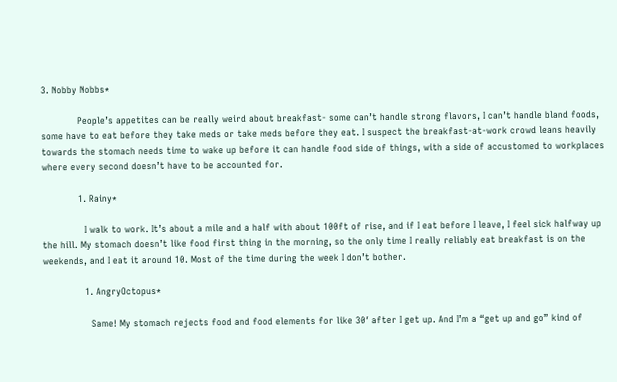3. Nobby Nobbs*

            People’s appetites can be really weird about breakfast- some can’t handle strong flavors, I can’t handle bland foods, some have to eat before they take meds or take meds before they eat. I suspect the breakfast-at-work crowd leans heavily towards the stomach needs time to wake up before it can handle food side of things, with a side of accustomed to workplaces where every second doesn’t have to be accounted for.

            1. Rainy*

              I walk to work. It’s about a mile and a half with about 100ft of rise, and if I eat before I leave, I feel sick halfway up the hill. My stomach doesn’t like food first thing in the morning, so the only time I really reliably eat breakfast is on the weekends, and I eat it around 10. Most of the time during the week I don’t bother.

              1. AngryOctopus*

                Same! My stomach rejects food and food elements for like 30′ after I get up. And I’m a “get up and go” kind of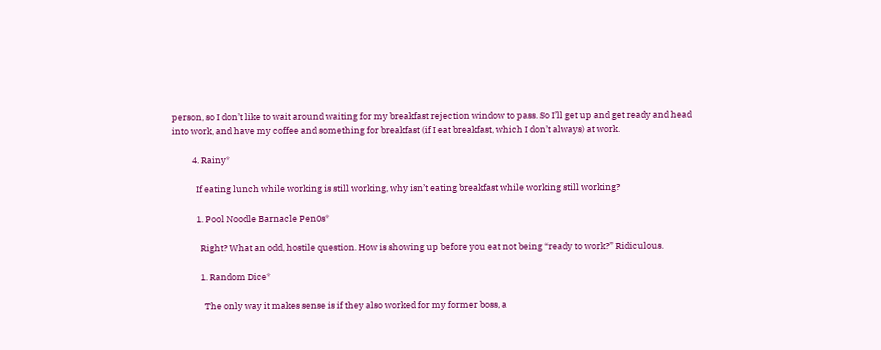person, so I don’t like to wait around waiting for my breakfast rejection window to pass. So I’ll get up and get ready and head into work, and have my coffee and something for breakfast (if I eat breakfast, which I don’t always) at work.

          4. Rainy*

            If eating lunch while working is still working, why isn’t eating breakfast while working still working?

            1. Pool Noodle Barnacle Pen0s*

              Right? What an odd, hostile question. How is showing up before you eat not being “ready to work?” Ridiculous.

              1. Random Dice*

                The only way it makes sense is if they also worked for my former boss, a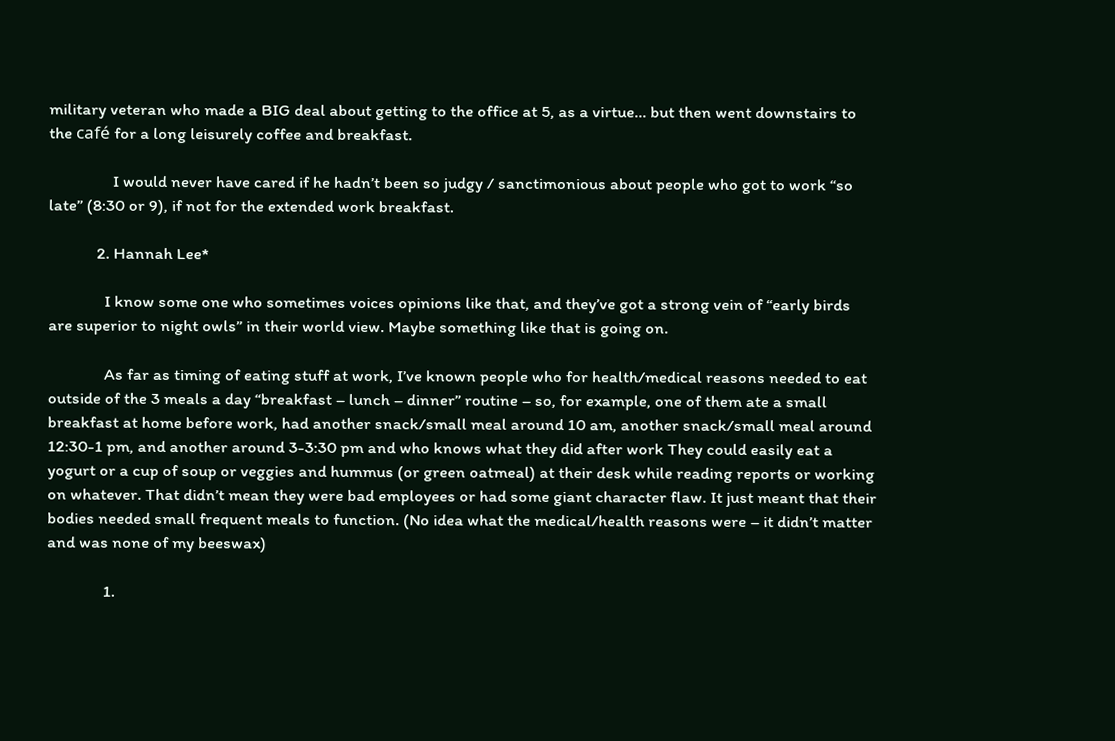military veteran who made a BIG deal about getting to the office at 5, as a virtue… but then went downstairs to the café for a long leisurely coffee and breakfast.

                I would never have cared if he hadn’t been so judgy / sanctimonious about people who got to work “so late” (8:30 or 9), if not for the extended work breakfast.

            2. Hannah Lee*

              I know some one who sometimes voices opinions like that, and they’ve got a strong vein of “early birds are superior to night owls” in their world view. Maybe something like that is going on.

              As far as timing of eating stuff at work, I’ve known people who for health/medical reasons needed to eat outside of the 3 meals a day “breakfast – lunch – dinner” routine – so, for example, one of them ate a small breakfast at home before work, had another snack/small meal around 10 am, another snack/small meal around 12:30-1 pm, and another around 3-3:30 pm and who knows what they did after work They could easily eat a yogurt or a cup of soup or veggies and hummus (or green oatmeal) at their desk while reading reports or working on whatever. That didn’t mean they were bad employees or had some giant character flaw. It just meant that their bodies needed small frequent meals to function. (No idea what the medical/health reasons were – it didn’t matter and was none of my beeswax)

              1.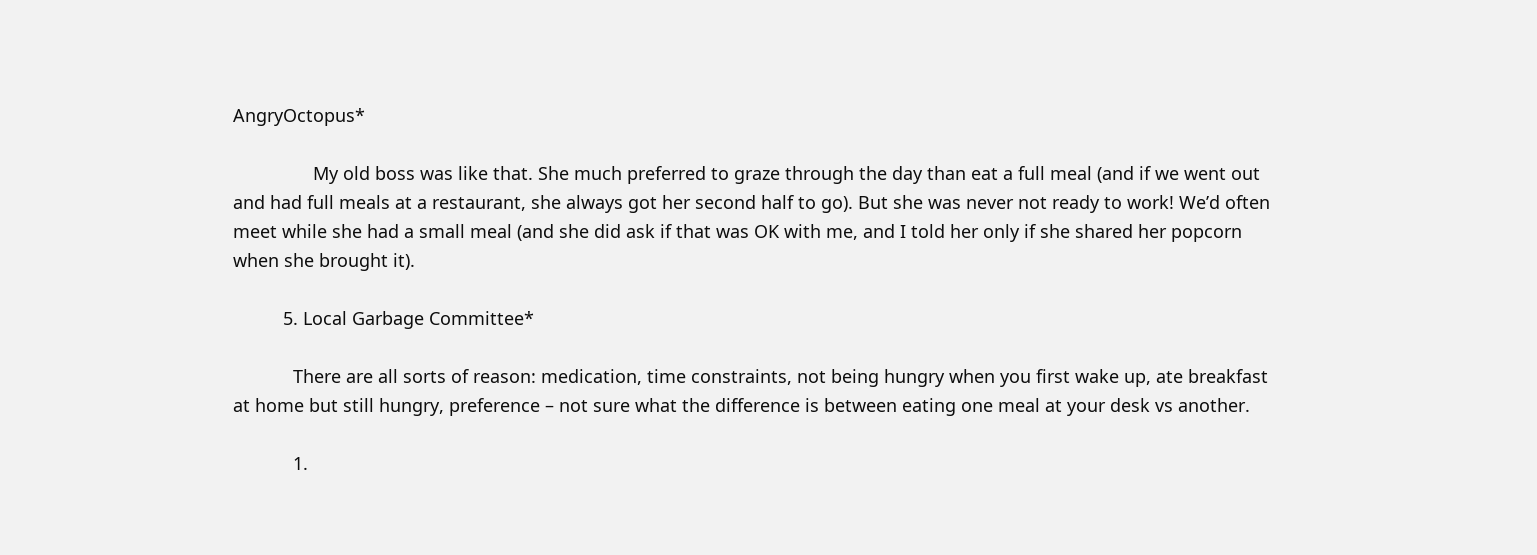AngryOctopus*

                My old boss was like that. She much preferred to graze through the day than eat a full meal (and if we went out and had full meals at a restaurant, she always got her second half to go). But she was never not ready to work! We’d often meet while she had a small meal (and she did ask if that was OK with me, and I told her only if she shared her popcorn when she brought it).

          5. Local Garbage Committee*

            There are all sorts of reason: medication, time constraints, not being hungry when you first wake up, ate breakfast at home but still hungry, preference – not sure what the difference is between eating one meal at your desk vs another.

            1.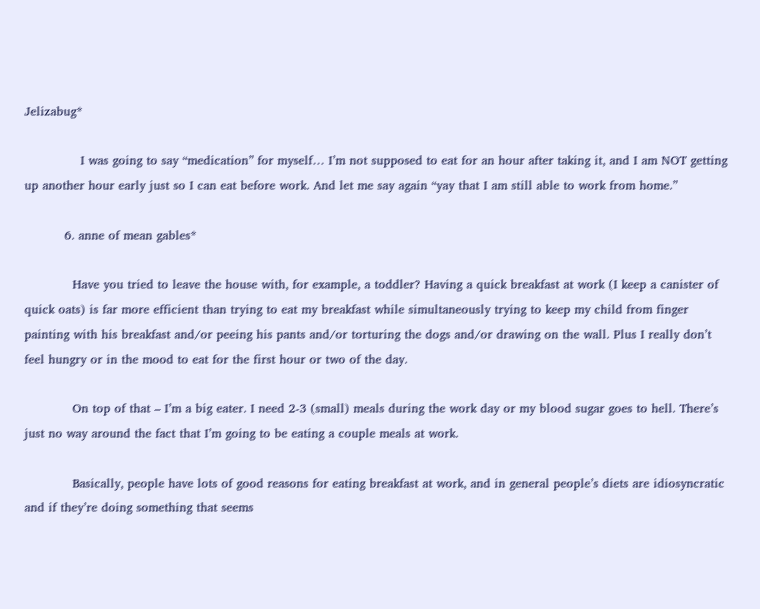Jelizabug*

              I was going to say “medication” for myself… I’m not supposed to eat for an hour after taking it, and I am NOT getting up another hour early just so I can eat before work. And let me say again “yay that I am still able to work from home.”

          6. anne of mean gables*

            Have you tried to leave the house with, for example, a toddler? Having a quick breakfast at work (I keep a canister of quick oats) is far more efficient than trying to eat my breakfast while simultaneously trying to keep my child from finger painting with his breakfast and/or peeing his pants and/or torturing the dogs and/or drawing on the wall. Plus I really don’t feel hungry or in the mood to eat for the first hour or two of the day.

            On top of that – I’m a big eater. I need 2-3 (small) meals during the work day or my blood sugar goes to hell. There’s just no way around the fact that I’m going to be eating a couple meals at work.

            Basically, people have lots of good reasons for eating breakfast at work, and in general people’s diets are idiosyncratic and if they’re doing something that seems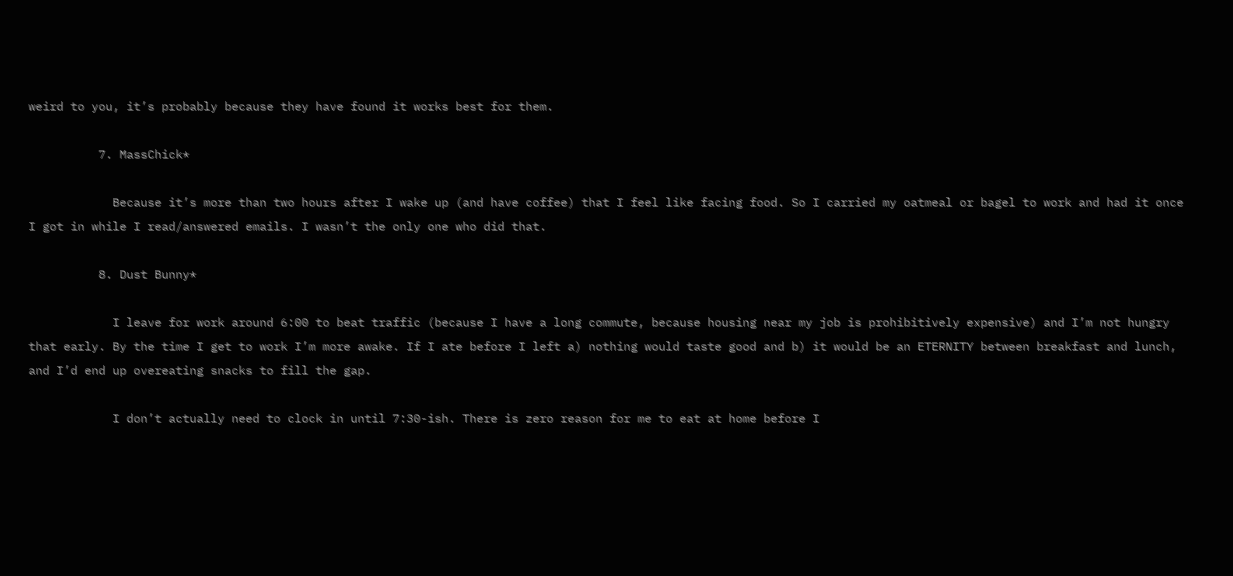weird to you, it’s probably because they have found it works best for them.

          7. MassChick*

            Because it’s more than two hours after I wake up (and have coffee) that I feel like facing food. So I carried my oatmeal or bagel to work and had it once I got in while I read/answered emails. I wasn’t the only one who did that.

          8. Dust Bunny*

            I leave for work around 6:00 to beat traffic (because I have a long commute, because housing near my job is prohibitively expensive) and I’m not hungry that early. By the time I get to work I’m more awake. If I ate before I left a) nothing would taste good and b) it would be an ETERNITY between breakfast and lunch, and I’d end up overeating snacks to fill the gap.

            I don’t actually need to clock in until 7:30-ish. There is zero reason for me to eat at home before I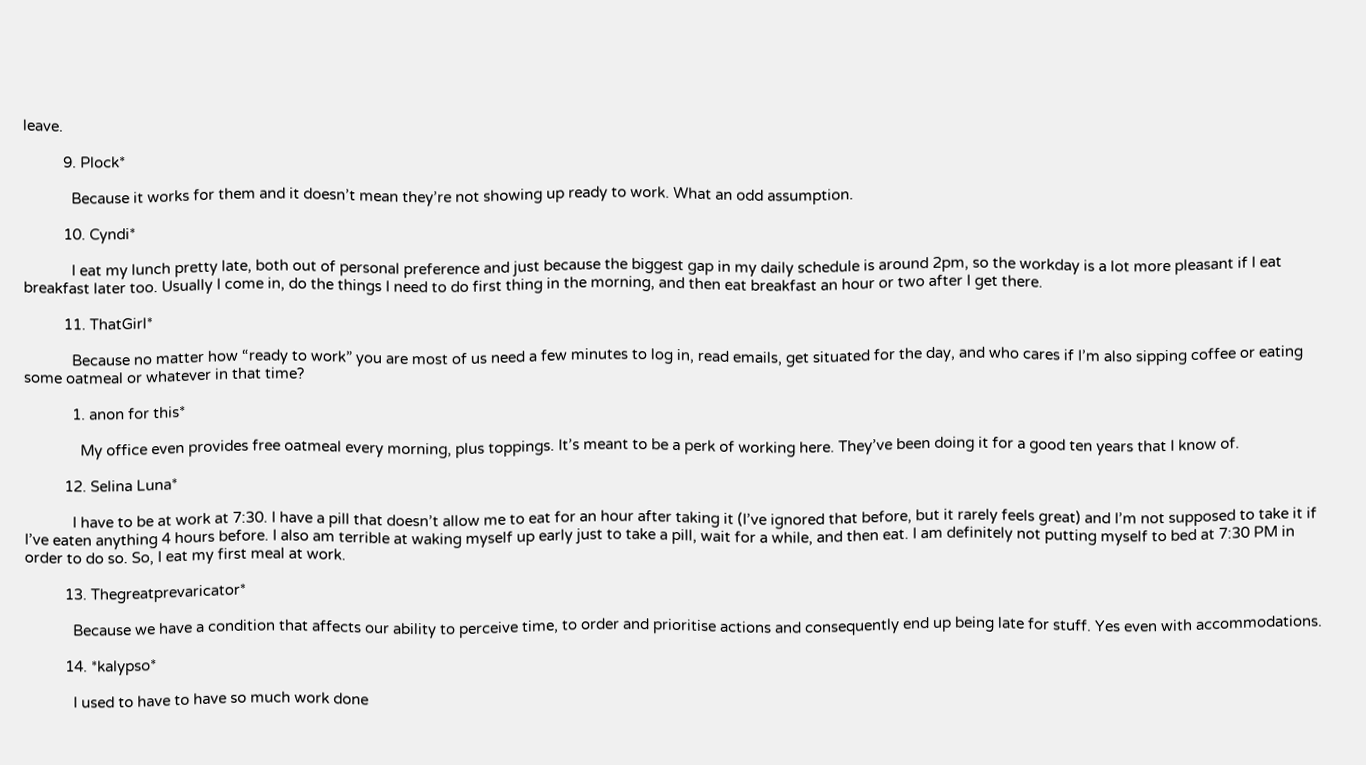leave.

          9. Plock*

            Because it works for them and it doesn’t mean they’re not showing up ready to work. What an odd assumption.

          10. Cyndi*

            I eat my lunch pretty late, both out of personal preference and just because the biggest gap in my daily schedule is around 2pm, so the workday is a lot more pleasant if I eat breakfast later too. Usually I come in, do the things I need to do first thing in the morning, and then eat breakfast an hour or two after I get there.

          11. ThatGirl*

            Because no matter how “ready to work” you are most of us need a few minutes to log in, read emails, get situated for the day, and who cares if I’m also sipping coffee or eating some oatmeal or whatever in that time?

            1. anon for this*

              My office even provides free oatmeal every morning, plus toppings. It’s meant to be a perk of working here. They’ve been doing it for a good ten years that I know of.

          12. Selina Luna*

            I have to be at work at 7:30. I have a pill that doesn’t allow me to eat for an hour after taking it (I’ve ignored that before, but it rarely feels great) and I’m not supposed to take it if I’ve eaten anything 4 hours before. I also am terrible at waking myself up early just to take a pill, wait for a while, and then eat. I am definitely not putting myself to bed at 7:30 PM in order to do so. So, I eat my first meal at work.

          13. Thegreatprevaricator*

            Because we have a condition that affects our ability to perceive time, to order and prioritise actions and consequently end up being late for stuff. Yes even with accommodations.

          14. *kalypso*

            I used to have to have so much work done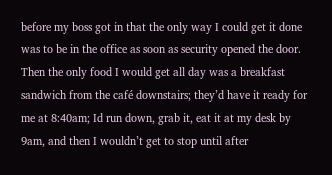before my boss got in that the only way I could get it done was to be in the office as soon as security opened the door. Then the only food I would get all day was a breakfast sandwich from the café downstairs; they’d have it ready for me at 8:40am; Id run down, grab it, eat it at my desk by 9am, and then I wouldn’t get to stop until after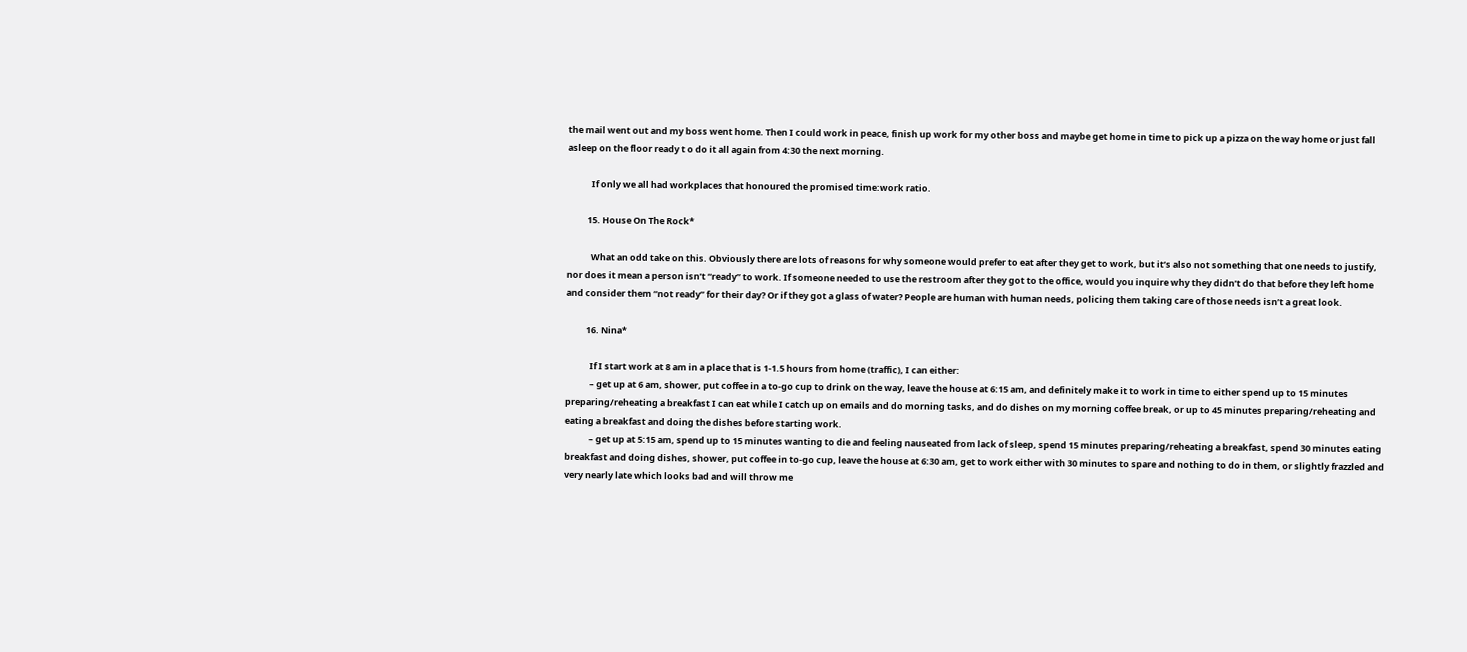the mail went out and my boss went home. Then I could work in peace, finish up work for my other boss and maybe get home in time to pick up a pizza on the way home or just fall asleep on the floor ready t o do it all again from 4:30 the next morning.

            If only we all had workplaces that honoured the promised time:work ratio.

          15. House On The Rock*

            What an odd take on this. Obviously there are lots of reasons for why someone would prefer to eat after they get to work, but it’s also not something that one needs to justify, nor does it mean a person isn’t “ready” to work. If someone needed to use the restroom after they got to the office, would you inquire why they didn’t do that before they left home and consider them “not ready” for their day? Or if they got a glass of water? People are human with human needs, policing them taking care of those needs isn’t a great look.

          16. Nina*

            If I start work at 8 am in a place that is 1-1.5 hours from home (traffic), I can either:
            – get up at 6 am, shower, put coffee in a to-go cup to drink on the way, leave the house at 6:15 am, and definitely make it to work in time to either spend up to 15 minutes preparing/reheating a breakfast I can eat while I catch up on emails and do morning tasks, and do dishes on my morning coffee break, or up to 45 minutes preparing/reheating and eating a breakfast and doing the dishes before starting work.
            – get up at 5:15 am, spend up to 15 minutes wanting to die and feeling nauseated from lack of sleep, spend 15 minutes preparing/reheating a breakfast, spend 30 minutes eating breakfast and doing dishes, shower, put coffee in to-go cup, leave the house at 6:30 am, get to work either with 30 minutes to spare and nothing to do in them, or slightly frazzled and very nearly late which looks bad and will throw me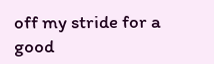off my stride for a good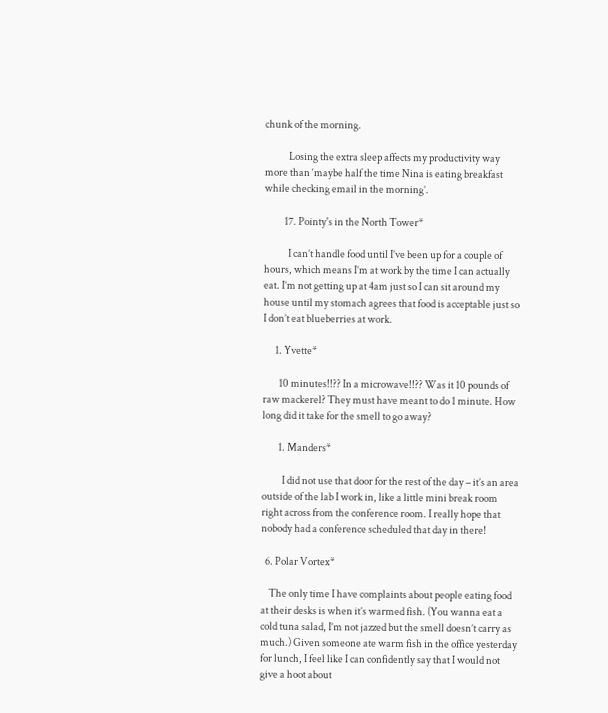chunk of the morning.

            Losing the extra sleep affects my productivity way more than ‘maybe half the time Nina is eating breakfast while checking email in the morning’.

          17. Pointy's in the North Tower*

            I can’t handle food until I’ve been up for a couple of hours, which means I’m at work by the time I can actually eat. I’m not getting up at 4am just so I can sit around my house until my stomach agrees that food is acceptable just so I don’t eat blueberries at work.

      1. Yvette*

        10 minutes!!?? In a microwave!!?? Was it 10 pounds of raw mackerel? They must have meant to do 1 minute. How long did it take for the smell to go away?

        1. Manders*

          I did not use that door for the rest of the day – it’s an area outside of the lab I work in, like a little mini break room right across from the conference room. I really hope that nobody had a conference scheduled that day in there!

  6. Polar Vortex*

    The only time I have complaints about people eating food at their desks is when it’s warmed fish. (You wanna eat a cold tuna salad, I’m not jazzed but the smell doesn’t carry as much.) Given someone ate warm fish in the office yesterday for lunch, I feel like I can confidently say that I would not give a hoot about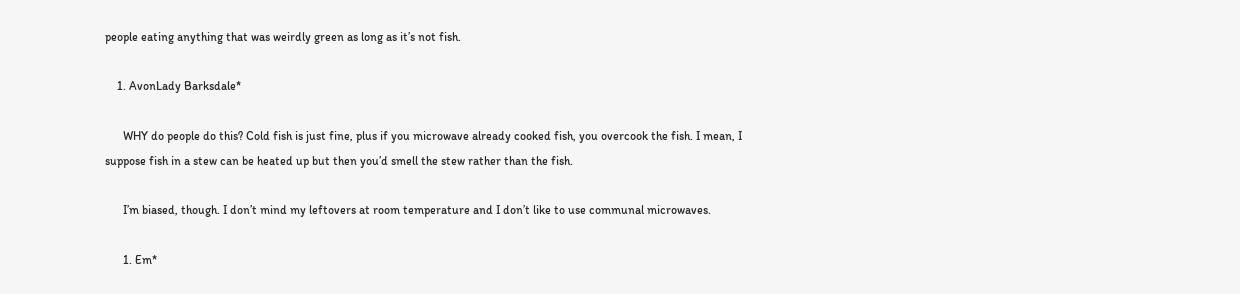people eating anything that was weirdly green as long as it’s not fish.

    1. AvonLady Barksdale*

      WHY do people do this? Cold fish is just fine, plus if you microwave already cooked fish, you overcook the fish. I mean, I suppose fish in a stew can be heated up but then you’d smell the stew rather than the fish.

      I’m biased, though. I don’t mind my leftovers at room temperature and I don’t like to use communal microwaves.

      1. Em*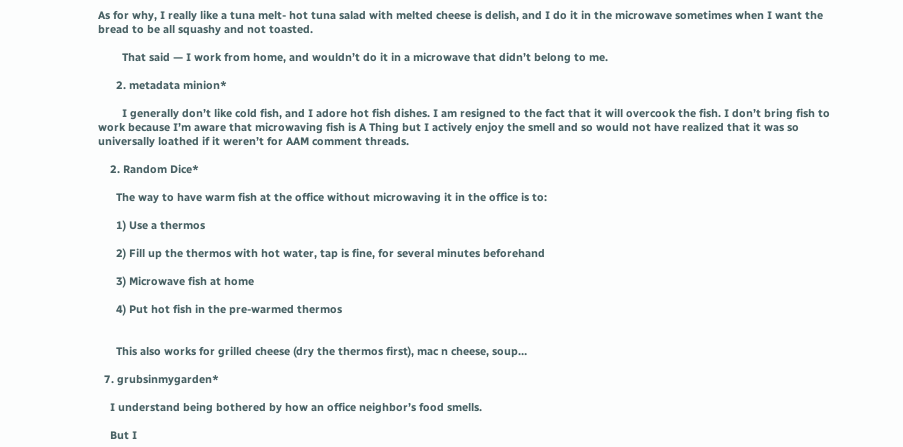As for why, I really like a tuna melt- hot tuna salad with melted cheese is delish, and I do it in the microwave sometimes when I want the bread to be all squashy and not toasted.

        That said — I work from home, and wouldn’t do it in a microwave that didn’t belong to me.

      2. metadata minion*

        I generally don’t like cold fish, and I adore hot fish dishes. I am resigned to the fact that it will overcook the fish. I don’t bring fish to work because I’m aware that microwaving fish is A Thing but I actively enjoy the smell and so would not have realized that it was so universally loathed if it weren’t for AAM comment threads.

    2. Random Dice*

      The way to have warm fish at the office without microwaving it in the office is to:

      1) Use a thermos

      2) Fill up the thermos with hot water, tap is fine, for several minutes beforehand

      3) Microwave fish at home

      4) Put hot fish in the pre-warmed thermos


      This also works for grilled cheese (dry the thermos first), mac n cheese, soup…

  7. grubsinmygarden*

    I understand being bothered by how an office neighbor’s food smells.

    But I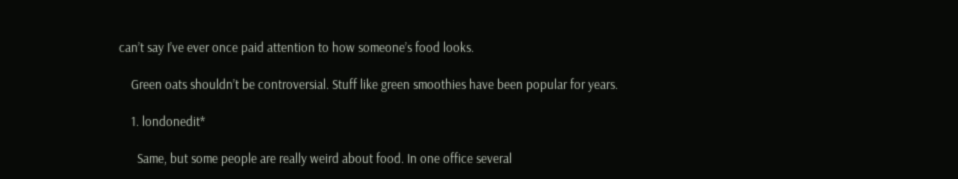can’t say I’ve ever once paid attention to how someone’s food looks.

    Green oats shouldn’t be controversial. Stuff like green smoothies have been popular for years.

    1. londonedit*

      Same, but some people are really weird about food. In one office several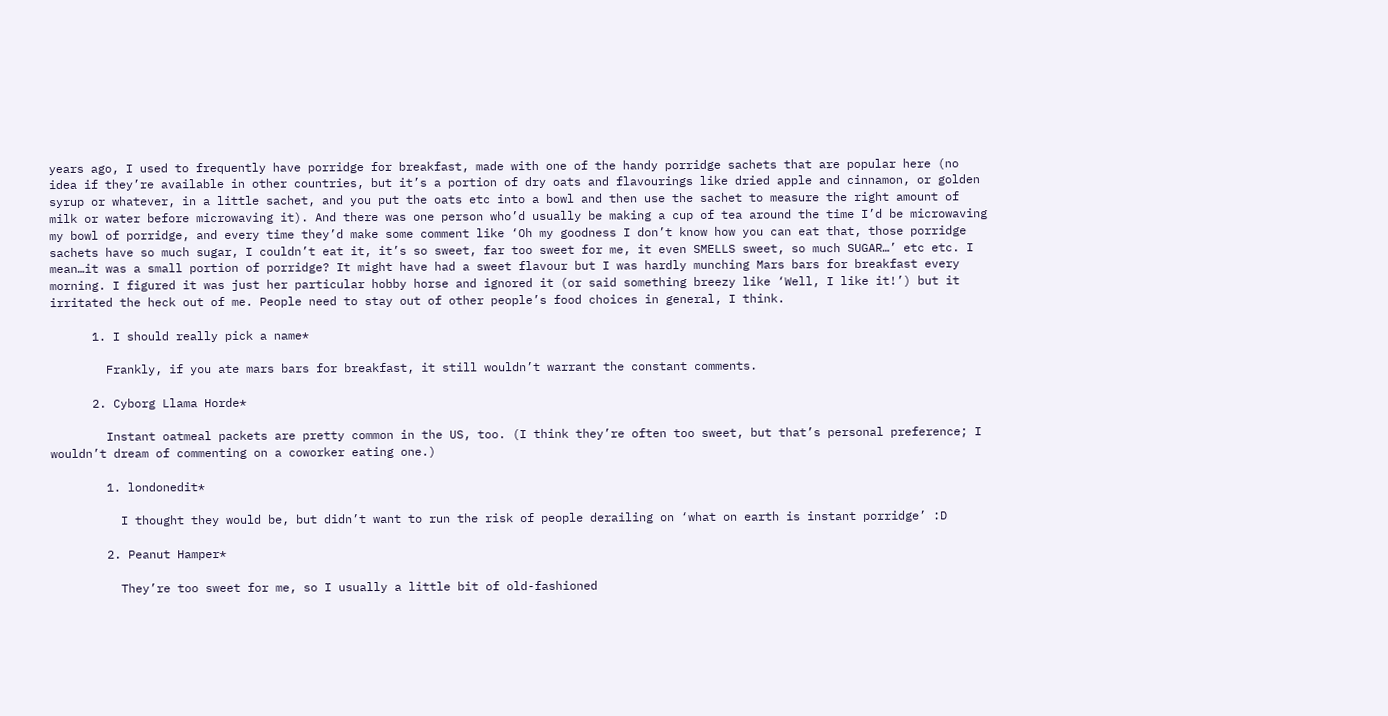years ago, I used to frequently have porridge for breakfast, made with one of the handy porridge sachets that are popular here (no idea if they’re available in other countries, but it’s a portion of dry oats and flavourings like dried apple and cinnamon, or golden syrup or whatever, in a little sachet, and you put the oats etc into a bowl and then use the sachet to measure the right amount of milk or water before microwaving it). And there was one person who’d usually be making a cup of tea around the time I’d be microwaving my bowl of porridge, and every time they’d make some comment like ‘Oh my goodness I don’t know how you can eat that, those porridge sachets have so much sugar, I couldn’t eat it, it’s so sweet, far too sweet for me, it even SMELLS sweet, so much SUGAR…’ etc etc. I mean…it was a small portion of porridge? It might have had a sweet flavour but I was hardly munching Mars bars for breakfast every morning. I figured it was just her particular hobby horse and ignored it (or said something breezy like ‘Well, I like it!’) but it irritated the heck out of me. People need to stay out of other people’s food choices in general, I think.

      1. I should really pick a name*

        Frankly, if you ate mars bars for breakfast, it still wouldn’t warrant the constant comments.

      2. Cyborg Llama Horde*

        Instant oatmeal packets are pretty common in the US, too. (I think they’re often too sweet, but that’s personal preference; I wouldn’t dream of commenting on a coworker eating one.)

        1. londonedit*

          I thought they would be, but didn’t want to run the risk of people derailing on ‘what on earth is instant porridge’ :D

        2. Peanut Hamper*

          They’re too sweet for me, so I usually a little bit of old-fashioned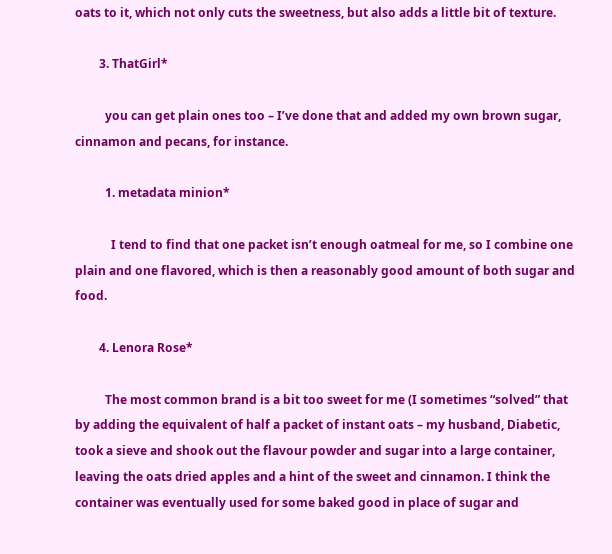oats to it, which not only cuts the sweetness, but also adds a little bit of texture.

        3. ThatGirl*

          you can get plain ones too – I’ve done that and added my own brown sugar, cinnamon and pecans, for instance.

          1. metadata minion*

            I tend to find that one packet isn’t enough oatmeal for me, so I combine one plain and one flavored, which is then a reasonably good amount of both sugar and food.

        4. Lenora Rose*

          The most common brand is a bit too sweet for me (I sometimes “solved” that by adding the equivalent of half a packet of instant oats – my husband, Diabetic, took a sieve and shook out the flavour powder and sugar into a large container, leaving the oats dried apples and a hint of the sweet and cinnamon. I think the container was eventually used for some baked good in place of sugar and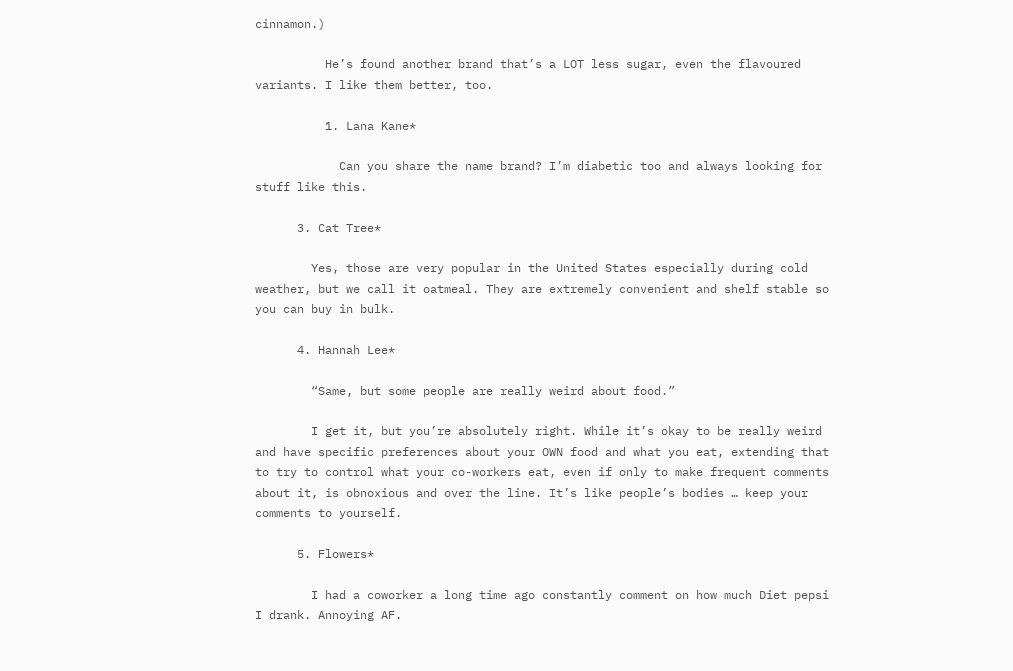cinnamon.)

          He’s found another brand that’s a LOT less sugar, even the flavoured variants. I like them better, too.

          1. Lana Kane*

            Can you share the name brand? I’m diabetic too and always looking for stuff like this.

      3. Cat Tree*

        Yes, those are very popular in the United States especially during cold weather, but we call it oatmeal. They are extremely convenient and shelf stable so you can buy in bulk.

      4. Hannah Lee*

        “Same, but some people are really weird about food.”

        I get it, but you’re absolutely right. While it’s okay to be really weird and have specific preferences about your OWN food and what you eat, extending that to try to control what your co-workers eat, even if only to make frequent comments about it, is obnoxious and over the line. It’s like people’s bodies … keep your comments to yourself.

      5. Flowers*

        I had a coworker a long time ago constantly comment on how much Diet pepsi I drank. Annoying AF.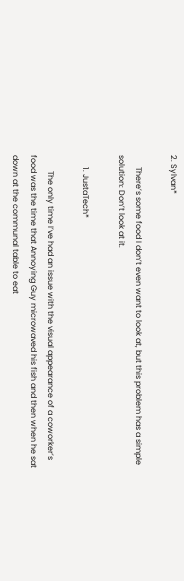2. Sylvan*

      There’s some food I don’t even want to look at, but this problem has a simple solution: Don’t look at it.

      1. JustaTech*

        The only time I’ve had an issue with the visual appearance of a coworker’s food was the time that Annoying Guy microwaved his fish and then when he sat down at the communal table to eat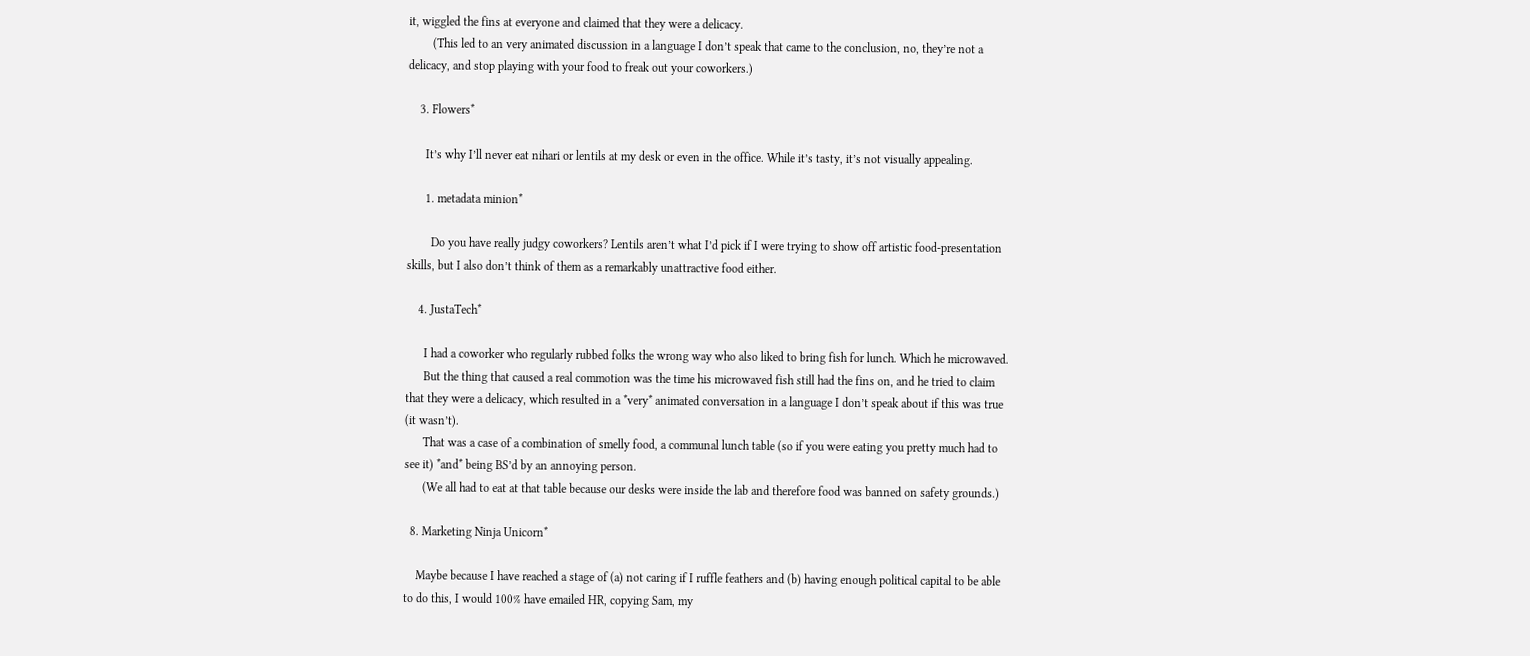it, wiggled the fins at everyone and claimed that they were a delicacy.
        (This led to an very animated discussion in a language I don’t speak that came to the conclusion, no, they’re not a delicacy, and stop playing with your food to freak out your coworkers.)

    3. Flowers*

      It’s why I’ll never eat nihari or lentils at my desk or even in the office. While it’s tasty, it’s not visually appealing.

      1. metadata minion*

        Do you have really judgy coworkers? Lentils aren’t what I’d pick if I were trying to show off artistic food-presentation skills, but I also don’t think of them as a remarkably unattractive food either.

    4. JustaTech*

      I had a coworker who regularly rubbed folks the wrong way who also liked to bring fish for lunch. Which he microwaved.
      But the thing that caused a real commotion was the time his microwaved fish still had the fins on, and he tried to claim that they were a delicacy, which resulted in a *very* animated conversation in a language I don’t speak about if this was true (it wasn’t).
      That was a case of a combination of smelly food, a communal lunch table (so if you were eating you pretty much had to see it) *and* being BS’d by an annoying person.
      (We all had to eat at that table because our desks were inside the lab and therefore food was banned on safety grounds.)

  8. Marketing Ninja Unicorn*

    Maybe because I have reached a stage of (a) not caring if I ruffle feathers and (b) having enough political capital to be able to do this, I would 100% have emailed HR, copying Sam, my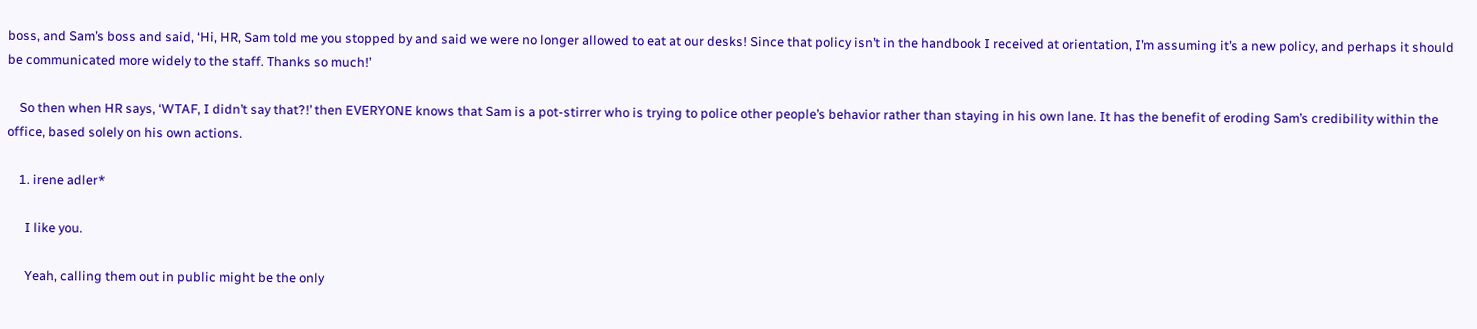boss, and Sam’s boss and said, ‘Hi, HR, Sam told me you stopped by and said we were no longer allowed to eat at our desks! Since that policy isn’t in the handbook I received at orientation, I’m assuming it’s a new policy, and perhaps it should be communicated more widely to the staff. Thanks so much!’

    So then when HR says, ‘WTAF, I didn’t say that?!’ then EVERYONE knows that Sam is a pot-stirrer who is trying to police other people’s behavior rather than staying in his own lane. It has the benefit of eroding Sam’s credibility within the office, based solely on his own actions.

    1. irene adler*

      I like you.

      Yeah, calling them out in public might be the only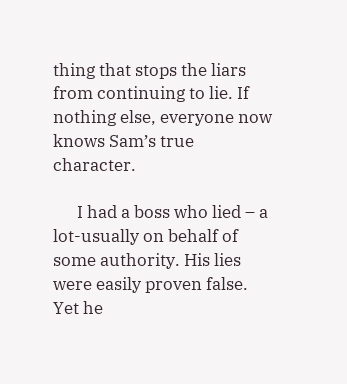thing that stops the liars from continuing to lie. If nothing else, everyone now knows Sam’s true character.

      I had a boss who lied – a lot-usually on behalf of some authority. His lies were easily proven false. Yet he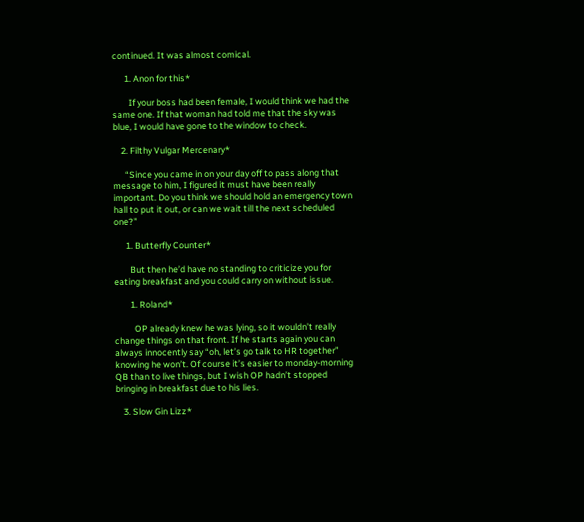continued. It was almost comical.

      1. Anon for this*

        If your boss had been female, I would think we had the same one. If that woman had told me that the sky was blue, I would have gone to the window to check.

    2. Filthy Vulgar Mercenary*

      “Since you came in on your day off to pass along that message to him, I figured it must have been really important. Do you think we should hold an emergency town hall to put it out, or can we wait till the next scheduled one?”

      1. Butterfly Counter*

        But then he’d have no standing to criticize you for eating breakfast and you could carry on without issue.

        1. Roland*

          OP already knew he was lying, so it wouldn’t really change things on that front. If he starts again you can always innocently say “oh, let’s go talk to HR together” knowing he won’t. Of course it’s easier to monday-morning QB than to live things, but I wish OP hadn’t stopped bringing in breakfast due to his lies.

    3. Slow Gin Lizz*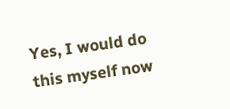Yes, I would do this myself now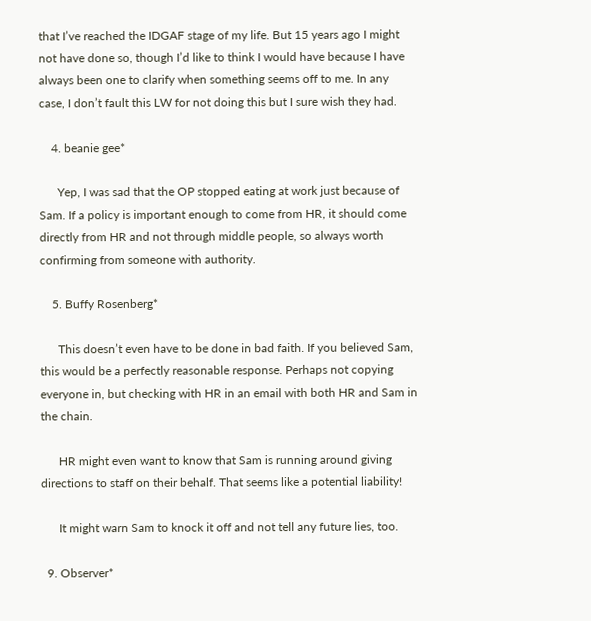that I’ve reached the IDGAF stage of my life. But 15 years ago I might not have done so, though I’d like to think I would have because I have always been one to clarify when something seems off to me. In any case, I don’t fault this LW for not doing this but I sure wish they had.

    4. beanie gee*

      Yep, I was sad that the OP stopped eating at work just because of Sam. If a policy is important enough to come from HR, it should come directly from HR and not through middle people, so always worth confirming from someone with authority.

    5. Buffy Rosenberg*

      This doesn’t even have to be done in bad faith. If you believed Sam, this would be a perfectly reasonable response. Perhaps not copying everyone in, but checking with HR in an email with both HR and Sam in the chain.

      HR might even want to know that Sam is running around giving directions to staff on their behalf. That seems like a potential liability!

      It might warn Sam to knock it off and not tell any future lies, too.

  9. Observer*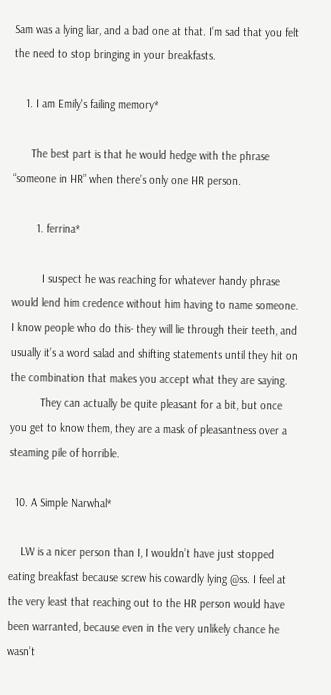Sam was a lying liar, and a bad one at that. I’m sad that you felt the need to stop bringing in your breakfasts.

    1. I am Emily's failing memory*

      The best part is that he would hedge with the phrase “someone in HR” when there’s only one HR person.

        1. ferrina*

          I suspect he was reaching for whatever handy phrase would lend him credence without him having to name someone. I know people who do this- they will lie through their teeth, and usually it’s a word salad and shifting statements until they hit on the combination that makes you accept what they are saying.
          They can actually be quite pleasant for a bit, but once you get to know them, they are a mask of pleasantness over a steaming pile of horrible.

  10. A Simple Narwhal*

    LW is a nicer person than I, I wouldn’t have just stopped eating breakfast because screw his cowardly lying @ss. I feel at the very least that reaching out to the HR person would have been warranted, because even in the very unlikely chance he wasn’t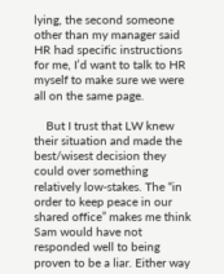lying, the second someone other than my manager said HR had specific instructions for me, I’d want to talk to HR myself to make sure we were all on the same page.

    But I trust that LW knew their situation and made the best/wisest decision they could over something relatively low-stakes. The “in order to keep peace in our shared office” makes me think Sam would have not responded well to being proven to be a liar. Either way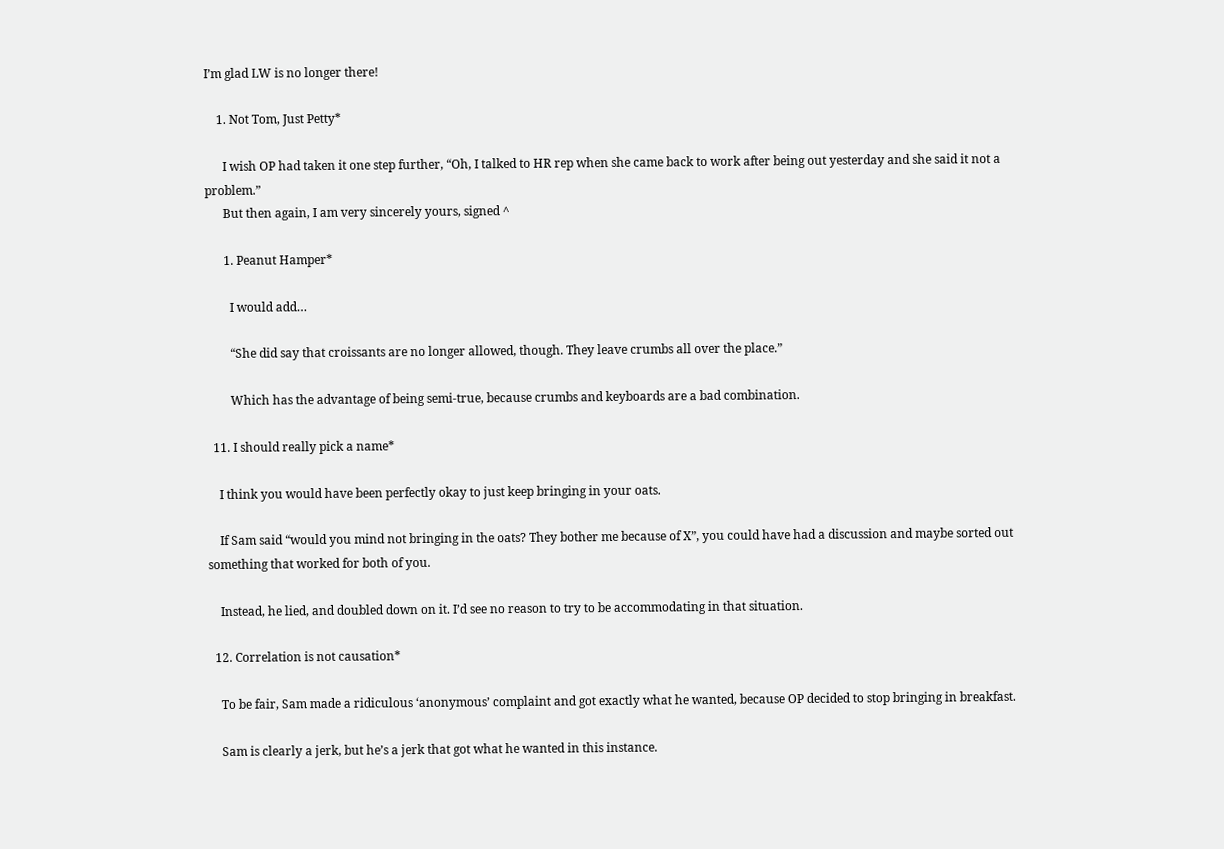I’m glad LW is no longer there!

    1. Not Tom, Just Petty*

      I wish OP had taken it one step further, “Oh, I talked to HR rep when she came back to work after being out yesterday and she said it not a problem.”
      But then again, I am very sincerely yours, signed ^

      1. Peanut Hamper*

        I would add…

        “She did say that croissants are no longer allowed, though. They leave crumbs all over the place.”

        Which has the advantage of being semi-true, because crumbs and keyboards are a bad combination.

  11. I should really pick a name*

    I think you would have been perfectly okay to just keep bringing in your oats.

    If Sam said “would you mind not bringing in the oats? They bother me because of X”, you could have had a discussion and maybe sorted out something that worked for both of you.

    Instead, he lied, and doubled down on it. I’d see no reason to try to be accommodating in that situation.

  12. Correlation is not causation*

    To be fair, Sam made a ridiculous ‘anonymous’ complaint and got exactly what he wanted, because OP decided to stop bringing in breakfast.

    Sam is clearly a jerk, but he’s a jerk that got what he wanted in this instance.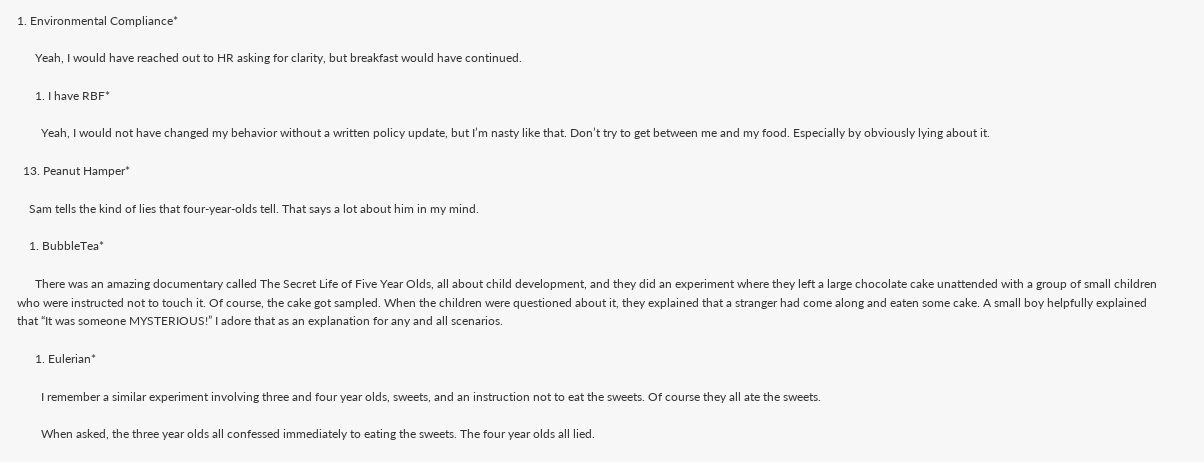1. Environmental Compliance*

      Yeah, I would have reached out to HR asking for clarity, but breakfast would have continued.

      1. I have RBF*

        Yeah, I would not have changed my behavior without a written policy update, but I’m nasty like that. Don’t try to get between me and my food. Especially by obviously lying about it.

  13. Peanut Hamper*

    Sam tells the kind of lies that four-year-olds tell. That says a lot about him in my mind.

    1. BubbleTea*

      There was an amazing documentary called The Secret Life of Five Year Olds, all about child development, and they did an experiment where they left a large chocolate cake unattended with a group of small children who were instructed not to touch it. Of course, the cake got sampled. When the children were questioned about it, they explained that a stranger had come along and eaten some cake. A small boy helpfully explained that “It was someone MYSTERIOUS!” I adore that as an explanation for any and all scenarios.

      1. Eulerian*

        I remember a similar experiment involving three and four year olds, sweets, and an instruction not to eat the sweets. Of course they all ate the sweets.

        When asked, the three year olds all confessed immediately to eating the sweets. The four year olds all lied.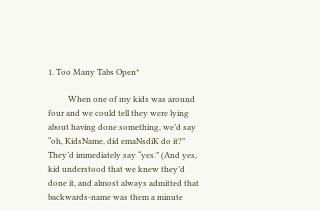1. Too Many Tabs Open*

          When one of my kids was around four and we could tell they were lying about having done something, we’d say “oh, KidsName, did emaNsdiK do it?” They’d immediately say “yes.” (And yes, kid understood that we knew they’d done it, and almost always admitted that backwards-name was them a minute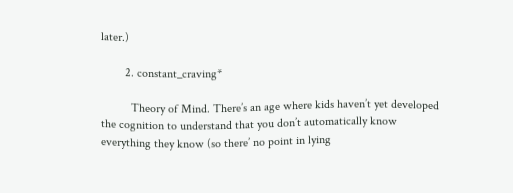later.)

        2. constant_craving*

          Theory of Mind. There’s an age where kids haven’t yet developed the cognition to understand that you don’t automatically know everything they know (so there’ no point in lying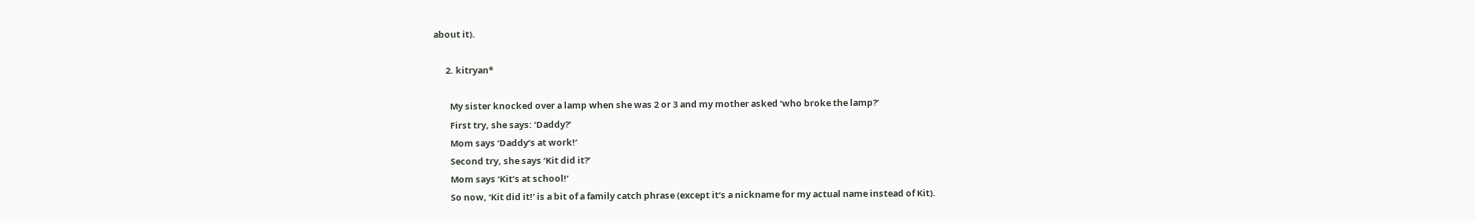about it).

      2. kitryan*

        My sister knocked over a lamp when she was 2 or 3 and my mother asked ‘who broke the lamp?’
        First try, she says: ‘Daddy?’
        Mom says ‘Daddy’s at work!’
        Second try, she says ‘Kit did it?’
        Mom says ‘Kit’s at school!’
        So now, ‘Kit did it!’ is a bit of a family catch phrase (except it’s a nickname for my actual name instead of Kit).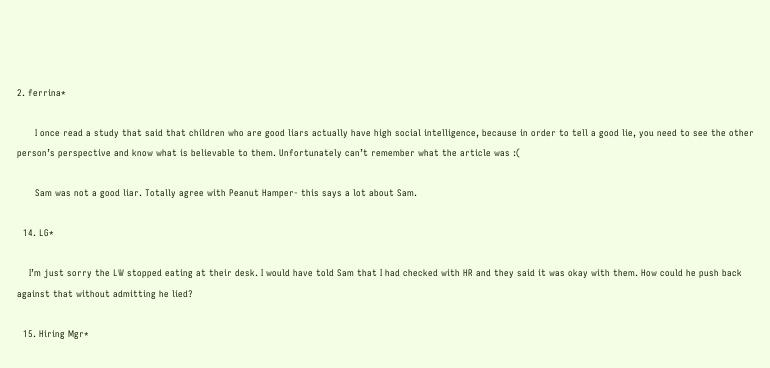2. ferrina*

      I once read a study that said that children who are good liars actually have high social intelligence, because in order to tell a good lie, you need to see the other person’s perspective and know what is believable to them. Unfortunately can’t remember what the article was :(

      Sam was not a good liar. Totally agree with Peanut Hamper- this says a lot about Sam.

  14. LG*

    I’m just sorry the LW stopped eating at their desk. I would have told Sam that I had checked with HR and they said it was okay with them. How could he push back against that without admitting he lied?

  15. Hiring Mgr*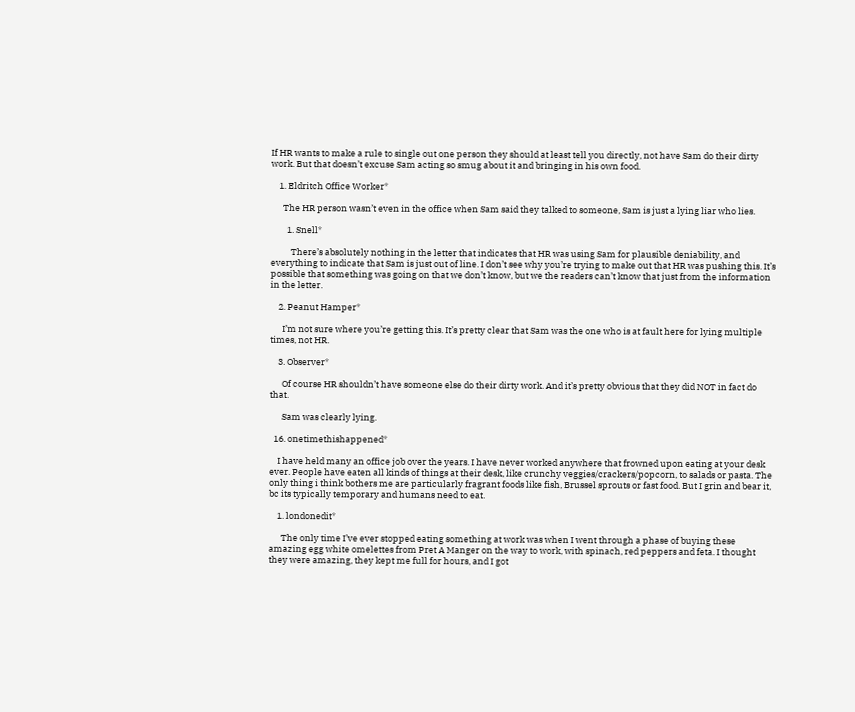If HR wants to make a rule to single out one person they should at least tell you directly, not have Sam do their dirty work. But that doesn’t excuse Sam acting so smug about it and bringing in his own food.

    1. Eldritch Office Worker*

      The HR person wasn’t even in the office when Sam said they talked to someone, Sam is just a lying liar who lies.

        1. Snell*

          There’s absolutely nothing in the letter that indicates that HR was using Sam for plausible deniability, and everything to indicate that Sam is just out of line. I don’t see why you’re trying to make out that HR was pushing this. It’s possible that something was going on that we don’t know, but we the readers can’t know that just from the information in the letter.

    2. Peanut Hamper*

      I’m not sure where you’re getting this. It’s pretty clear that Sam was the one who is at fault here for lying multiple times, not HR.

    3. Observer*

      Of course HR shouldn’t have someone else do their dirty work. And it’s pretty obvious that they did NOT in fact do that.

      Sam was clearly lying.

  16. onetimethishappened*

    I have held many an office job over the years. I have never worked anywhere that frowned upon eating at your desk ever. People have eaten all kinds of things at their desk, like crunchy veggies/crackers/popcorn, to salads or pasta. The only thing i think bothers me are particularly fragrant foods like fish, Brussel sprouts or fast food. But I grin and bear it, bc its typically temporary and humans need to eat.

    1. londonedit*

      The only time I’ve ever stopped eating something at work was when I went through a phase of buying these amazing egg white omelettes from Pret A Manger on the way to work, with spinach, red peppers and feta. I thought they were amazing, they kept me full for hours, and I got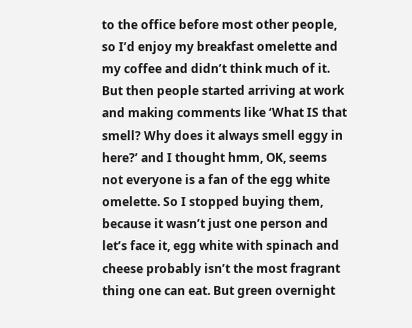to the office before most other people, so I’d enjoy my breakfast omelette and my coffee and didn’t think much of it. But then people started arriving at work and making comments like ‘What IS that smell? Why does it always smell eggy in here?’ and I thought hmm, OK, seems not everyone is a fan of the egg white omelette. So I stopped buying them, because it wasn’t just one person and let’s face it, egg white with spinach and cheese probably isn’t the most fragrant thing one can eat. But green overnight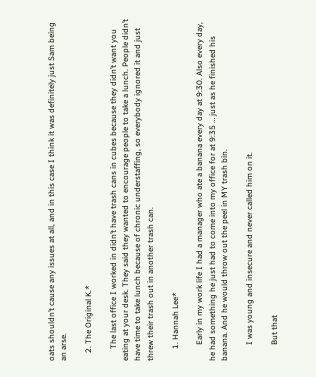oats shouldn’t cause any issues at all, and in this case I think it was definitely just Sam being an arse.

    2. The Original K.*

      The last office I worked in didn’t have trash cans in cubes because they didn’t want you eating at your desk. They said they wanted to encourage people to take a lunch. People didn’t have time to take lunch because of chronic understaffing, so everybody ignored it and just threw their trash out in another trash can.

      1. Hannah Lee*

        Early in my work life I had a manager who ate a banana every day at 9:30. Also every day, he had something he just had to come into my office for at 9:35 … just as he finished his banana. And he would throw out the peel in MY trash bin.

        I was young and insecure and never called him on it.

        But that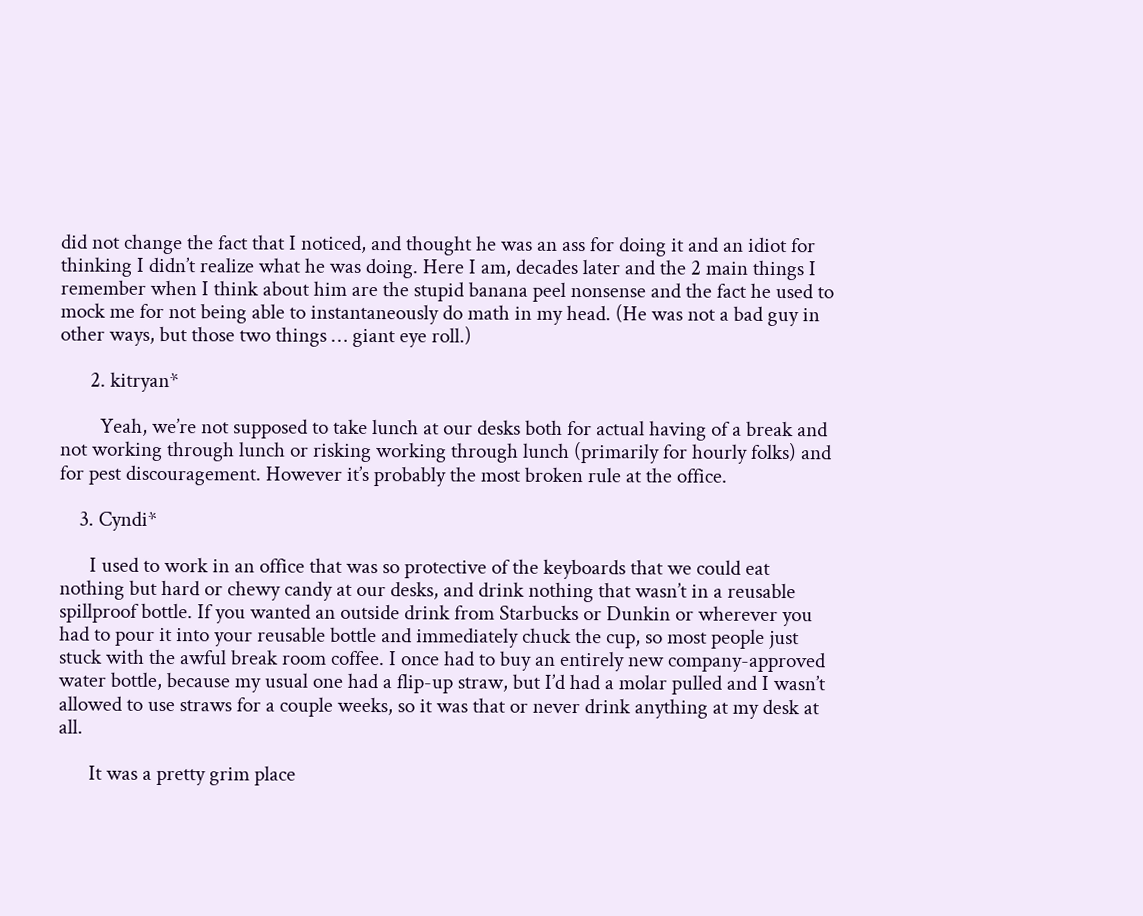did not change the fact that I noticed, and thought he was an ass for doing it and an idiot for thinking I didn’t realize what he was doing. Here I am, decades later and the 2 main things I remember when I think about him are the stupid banana peel nonsense and the fact he used to mock me for not being able to instantaneously do math in my head. (He was not a bad guy in other ways, but those two things … giant eye roll.)

      2. kitryan*

        Yeah, we’re not supposed to take lunch at our desks both for actual having of a break and not working through lunch or risking working through lunch (primarily for hourly folks) and for pest discouragement. However it’s probably the most broken rule at the office.

    3. Cyndi*

      I used to work in an office that was so protective of the keyboards that we could eat nothing but hard or chewy candy at our desks, and drink nothing that wasn’t in a reusable spillproof bottle. If you wanted an outside drink from Starbucks or Dunkin or wherever you had to pour it into your reusable bottle and immediately chuck the cup, so most people just stuck with the awful break room coffee. I once had to buy an entirely new company-approved water bottle, because my usual one had a flip-up straw, but I’d had a molar pulled and I wasn’t allowed to use straws for a couple weeks, so it was that or never drink anything at my desk at all.

      It was a pretty grim place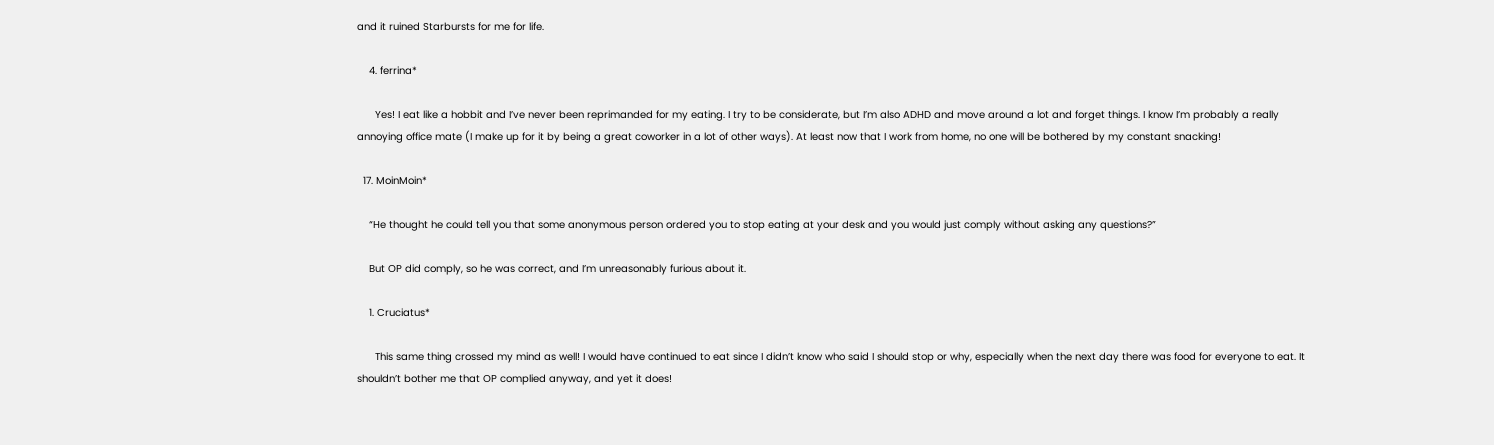and it ruined Starbursts for me for life.

    4. ferrina*

      Yes! I eat like a hobbit and I’ve never been reprimanded for my eating. I try to be considerate, but I’m also ADHD and move around a lot and forget things. I know I’m probably a really annoying office mate (I make up for it by being a great coworker in a lot of other ways). At least now that I work from home, no one will be bothered by my constant snacking!

  17. MoinMoin*

    “He thought he could tell you that some anonymous person ordered you to stop eating at your desk and you would just comply without asking any questions?”

    But OP did comply, so he was correct, and I’m unreasonably furious about it.

    1. Cruciatus*

      This same thing crossed my mind as well! I would have continued to eat since I didn’t know who said I should stop or why, especially when the next day there was food for everyone to eat. It shouldn’t bother me that OP complied anyway, and yet it does!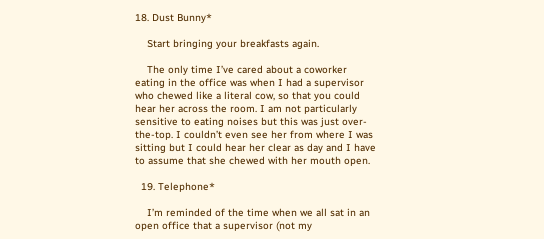18. Dust Bunny*

    Start bringing your breakfasts again.

    The only time I’ve cared about a coworker eating in the office was when I had a supervisor who chewed like a literal cow, so that you could hear her across the room. I am not particularly sensitive to eating noises but this was just over-the-top. I couldn’t even see her from where I was sitting but I could hear her clear as day and I have to assume that she chewed with her mouth open.

  19. Telephone*

    I’m reminded of the time when we all sat in an open office that a supervisor (not my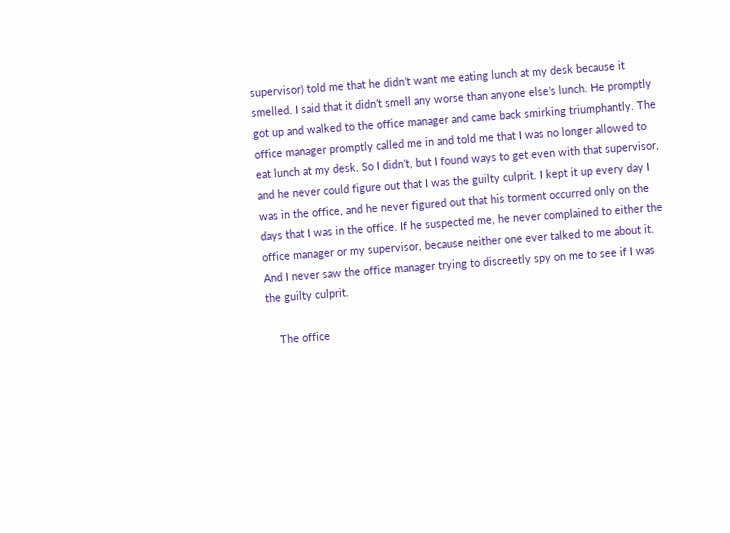supervisor) told me that he didn’t want me eating lunch at my desk because it smelled. I said that it didn’t smell any worse than anyone else’s lunch. He promptly got up and walked to the office manager and came back smirking triumphantly. The office manager promptly called me in and told me that I was no longer allowed to eat lunch at my desk. So I didn’t, but I found ways to get even with that supervisor, and he never could figure out that I was the guilty culprit. I kept it up every day I was in the office, and he never figured out that his torment occurred only on the days that I was in the office. If he suspected me, he never complained to either the office manager or my supervisor, because neither one ever talked to me about it. And I never saw the office manager trying to discreetly spy on me to see if I was the guilty culprit.

    The office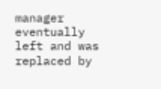manager eventually left and was replaced by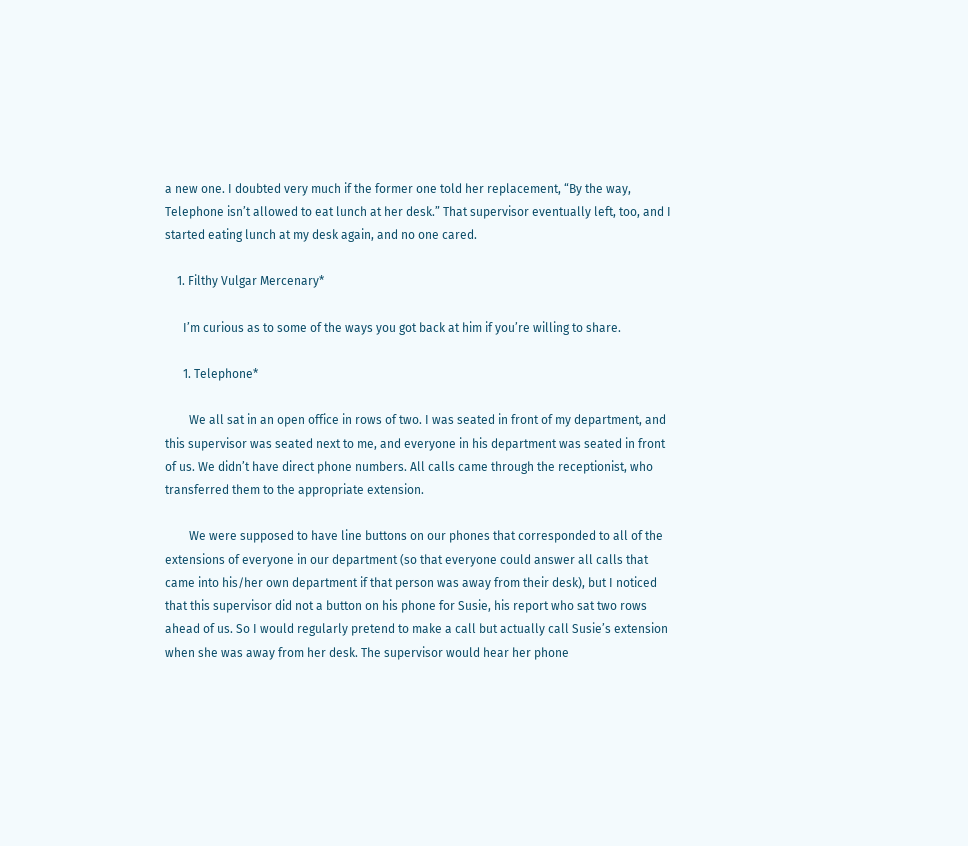a new one. I doubted very much if the former one told her replacement, “By the way, Telephone isn’t allowed to eat lunch at her desk.” That supervisor eventually left, too, and I started eating lunch at my desk again, and no one cared.

    1. Filthy Vulgar Mercenary*

      I’m curious as to some of the ways you got back at him if you’re willing to share.

      1. Telephone*

        We all sat in an open office in rows of two. I was seated in front of my department, and this supervisor was seated next to me, and everyone in his department was seated in front of us. We didn’t have direct phone numbers. All calls came through the receptionist, who transferred them to the appropriate extension.

        We were supposed to have line buttons on our phones that corresponded to all of the extensions of everyone in our department (so that everyone could answer all calls that came into his/her own department if that person was away from their desk), but I noticed that this supervisor did not a button on his phone for Susie, his report who sat two rows ahead of us. So I would regularly pretend to make a call but actually call Susie’s extension when she was away from her desk. The supervisor would hear her phone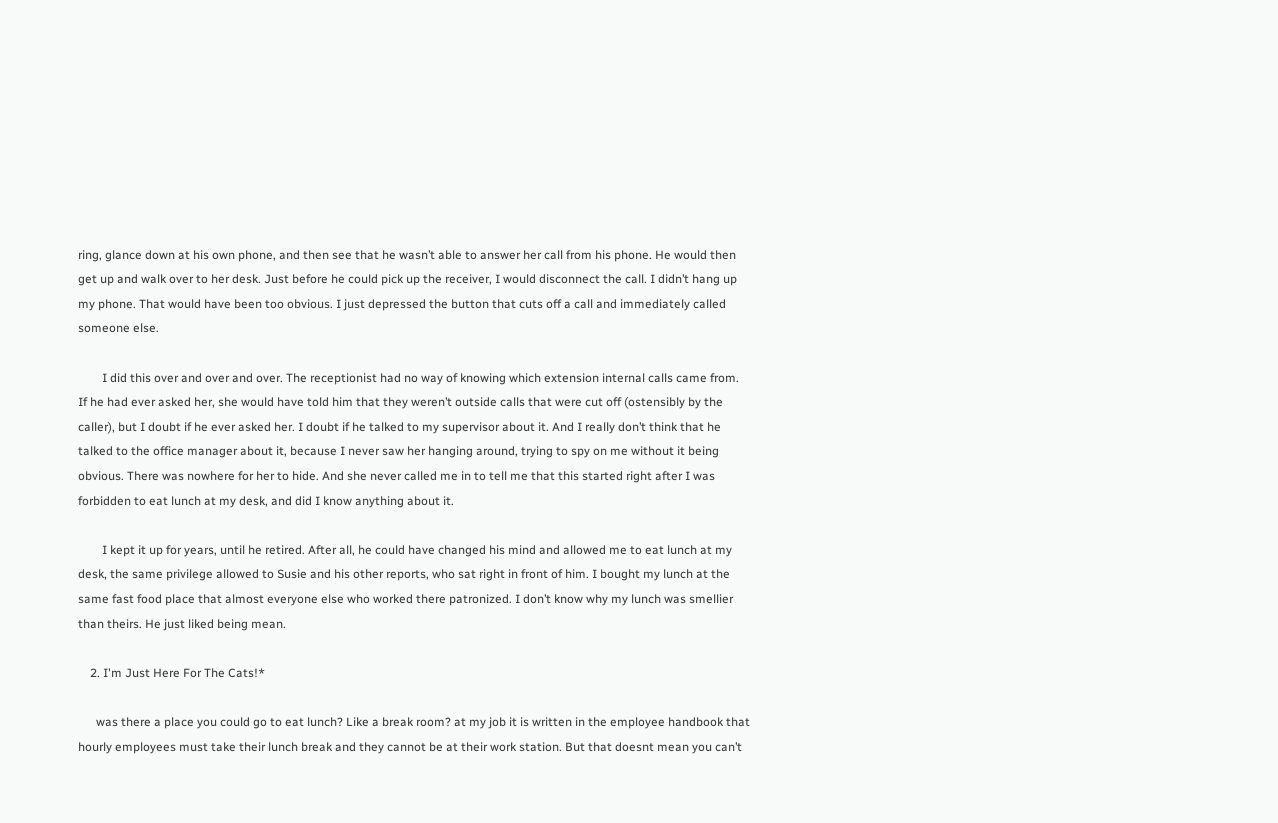ring, glance down at his own phone, and then see that he wasn’t able to answer her call from his phone. He would then get up and walk over to her desk. Just before he could pick up the receiver, I would disconnect the call. I didn’t hang up my phone. That would have been too obvious. I just depressed the button that cuts off a call and immediately called someone else.

        I did this over and over and over. The receptionist had no way of knowing which extension internal calls came from. If he had ever asked her, she would have told him that they weren’t outside calls that were cut off (ostensibly by the caller), but I doubt if he ever asked her. I doubt if he talked to my supervisor about it. And I really don’t think that he talked to the office manager about it, because I never saw her hanging around, trying to spy on me without it being obvious. There was nowhere for her to hide. And she never called me in to tell me that this started right after I was forbidden to eat lunch at my desk, and did I know anything about it.

        I kept it up for years, until he retired. After all, he could have changed his mind and allowed me to eat lunch at my desk, the same privilege allowed to Susie and his other reports, who sat right in front of him. I bought my lunch at the same fast food place that almost everyone else who worked there patronized. I don’t know why my lunch was smellier than theirs. He just liked being mean.

    2. I'm Just Here For The Cats!*

      was there a place you could go to eat lunch? Like a break room? at my job it is written in the employee handbook that hourly employees must take their lunch break and they cannot be at their work station. But that doesnt mean you can’t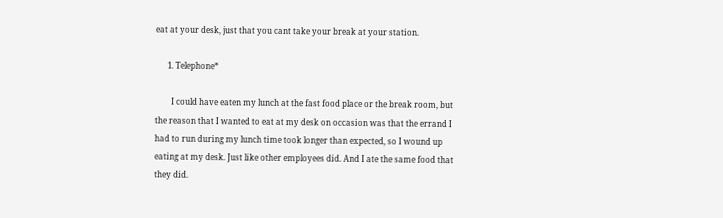eat at your desk, just that you cant take your break at your station.

      1. Telephone*

        I could have eaten my lunch at the fast food place or the break room, but the reason that I wanted to eat at my desk on occasion was that the errand I had to run during my lunch time took longer than expected, so I wound up eating at my desk. Just like other employees did. And I ate the same food that they did.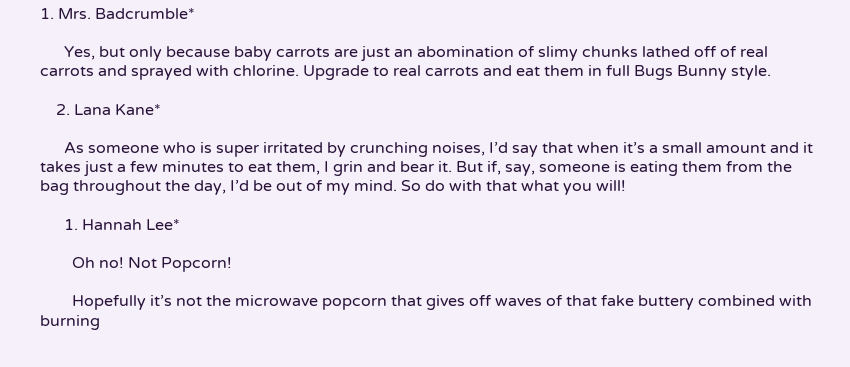1. Mrs. Badcrumble*

      Yes, but only because baby carrots are just an abomination of slimy chunks lathed off of real carrots and sprayed with chlorine. Upgrade to real carrots and eat them in full Bugs Bunny style.

    2. Lana Kane*

      As someone who is super irritated by crunching noises, I’d say that when it’s a small amount and it takes just a few minutes to eat them, I grin and bear it. But if, say, someone is eating them from the bag throughout the day, I’d be out of my mind. So do with that what you will!

      1. Hannah Lee*

        Oh no! Not Popcorn!

        Hopefully it’s not the microwave popcorn that gives off waves of that fake buttery combined with burning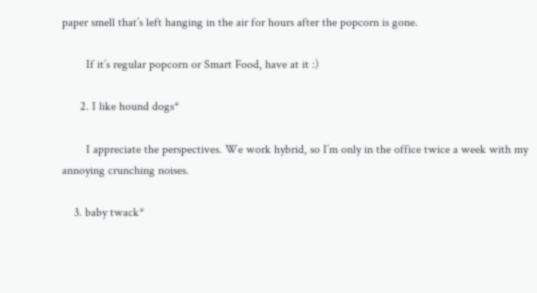paper smell that’s left hanging in the air for hours after the popcorn is gone.

        If it’s regular popcorn or Smart Food, have at it :)

      2. I like hound dogs*

        I appreciate the perspectives. We work hybrid, so I’m only in the office twice a week with my annoying crunching noises.

    3. baby twack*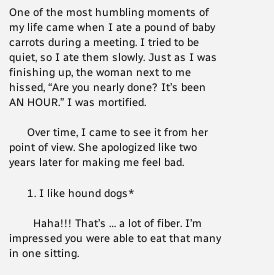One of the most humbling moments of my life came when I ate a pound of baby carrots during a meeting. I tried to be quiet, so I ate them slowly. Just as I was finishing up, the woman next to me hissed, “Are you nearly done? It’s been AN HOUR.” I was mortified.

      Over time, I came to see it from her point of view. She apologized like two years later for making me feel bad.

      1. I like hound dogs*

        Haha!!! That’s … a lot of fiber. I’m impressed you were able to eat that many in one sitting.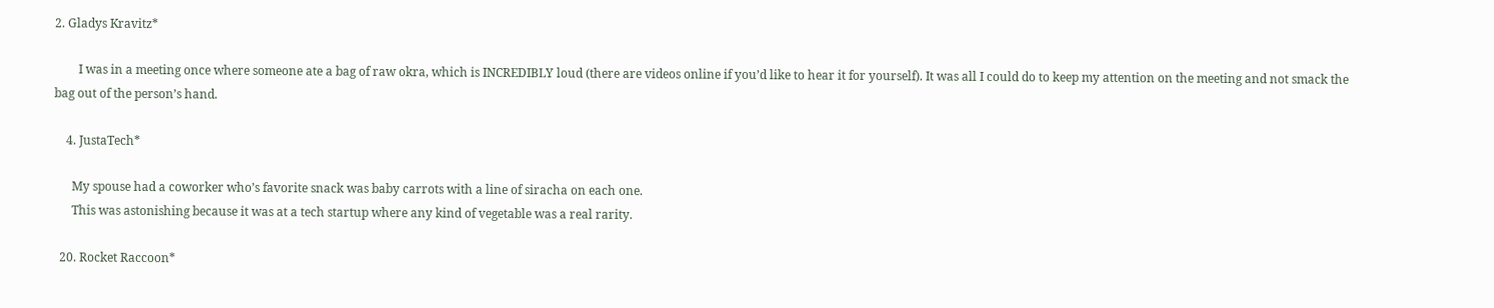2. Gladys Kravitz*

        I was in a meeting once where someone ate a bag of raw okra, which is INCREDIBLY loud (there are videos online if you’d like to hear it for yourself). It was all I could do to keep my attention on the meeting and not smack the bag out of the person’s hand.

    4. JustaTech*

      My spouse had a coworker who’s favorite snack was baby carrots with a line of siracha on each one.
      This was astonishing because it was at a tech startup where any kind of vegetable was a real rarity.

  20. Rocket Raccoon*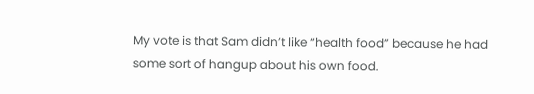My vote is that Sam didn’t like “health food” because he had some sort of hangup about his own food.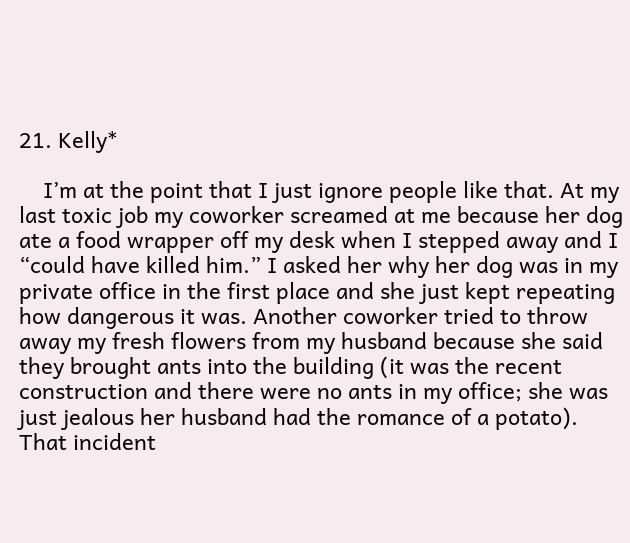21. Kelly*

    I’m at the point that I just ignore people like that. At my last toxic job my coworker screamed at me because her dog ate a food wrapper off my desk when I stepped away and I “could have killed him.” I asked her why her dog was in my private office in the first place and she just kept repeating how dangerous it was. Another coworker tried to throw away my fresh flowers from my husband because she said they brought ants into the building (it was the recent construction and there were no ants in my office; she was just jealous her husband had the romance of a potato). That incident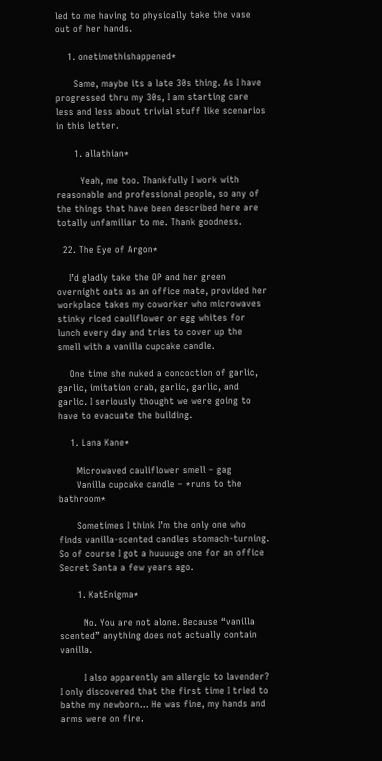led to me having to physically take the vase out of her hands.

    1. onetimethishappened*

      Same, maybe its a late 30s thing. As I have progressed thru my 30s, I am starting care less and less about trivial stuff like scenarios in this letter.

      1. allathian*

        Yeah, me too. Thankfully I work with reasonable and professional people, so any of the things that have been described here are totally unfamiliar to me. Thank goodness.

  22. The Eye of Argon*

    I’d gladly take the OP and her green overnight oats as an office mate, provided her workplace takes my coworker who microwaves stinky riced cauliflower or egg whites for lunch every day and tries to cover up the smell with a vanilla cupcake candle.

    One time she nuked a concoction of garlic, garlic, imitation crab, garlic, garlic, and garlic. I seriously thought we were going to have to evacuate the building.

    1. Lana Kane*

      Microwaved cauliflower smell – gag
      Vanilla cupcake candle – *runs to the bathroom*

      Sometimes I think I’m the only one who finds vanilla-scented candles stomach-turning. So of course I got a huuuuge one for an office Secret Santa a few years ago.

      1. KatEnigma*

        No. You are not alone. Because “vanilla scented” anything does not actually contain vanilla.

        I also apparently am allergic to lavender? I only discovered that the first time I tried to bathe my newborn… He was fine, my hands and arms were on fire.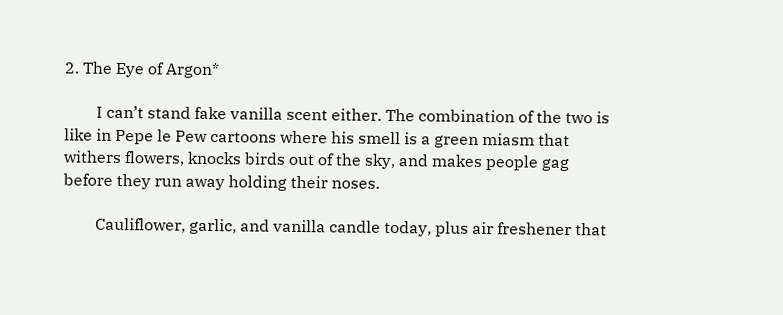2. The Eye of Argon*

        I can’t stand fake vanilla scent either. The combination of the two is like in Pepe le Pew cartoons where his smell is a green miasm that withers flowers, knocks birds out of the sky, and makes people gag before they run away holding their noses.

        Cauliflower, garlic, and vanilla candle today, plus air freshener that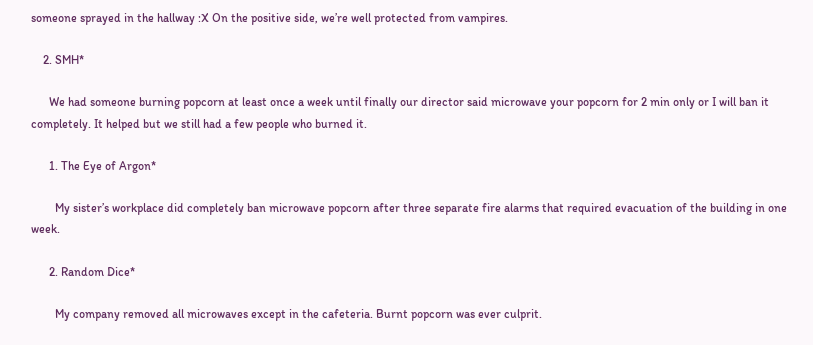someone sprayed in the hallway :X On the positive side, we’re well protected from vampires.

    2. SMH*

      We had someone burning popcorn at least once a week until finally our director said microwave your popcorn for 2 min only or I will ban it completely. It helped but we still had a few people who burned it.

      1. The Eye of Argon*

        My sister’s workplace did completely ban microwave popcorn after three separate fire alarms that required evacuation of the building in one week.

      2. Random Dice*

        My company removed all microwaves except in the cafeteria. Burnt popcorn was ever culprit.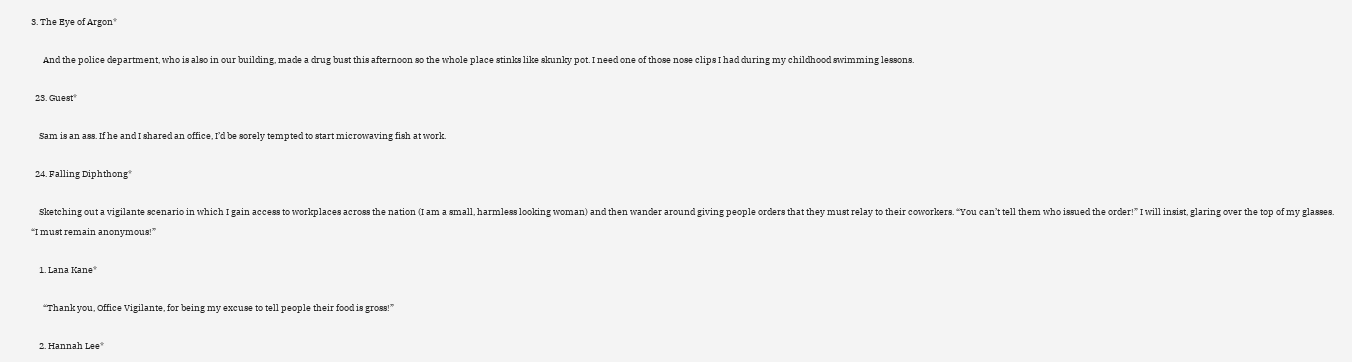3. The Eye of Argon*

      And the police department, who is also in our building, made a drug bust this afternoon so the whole place stinks like skunky pot. I need one of those nose clips I had during my childhood swimming lessons.

  23. Guest*

    Sam is an ass. If he and I shared an office, I’d be sorely tempted to start microwaving fish at work.

  24. Falling Diphthong*

    Sketching out a vigilante scenario in which I gain access to workplaces across the nation (I am a small, harmless looking woman) and then wander around giving people orders that they must relay to their coworkers. “You can’t tell them who issued the order!” I will insist, glaring over the top of my glasses. “I must remain anonymous!”

    1. Lana Kane*

      “Thank you, Office Vigilante, for being my excuse to tell people their food is gross!”

    2. Hannah Lee*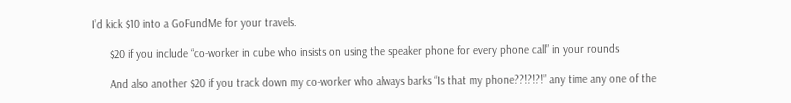I’d kick $10 into a GoFundMe for your travels.

      $20 if you include “co-worker in cube who insists on using the speaker phone for every phone call” in your rounds

      And also another $20 if you track down my co-worker who always barks “Is that my phone??!?!?!” any time any one of the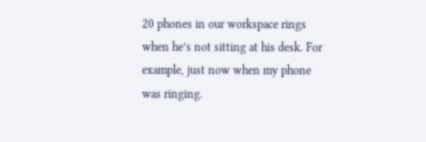20 phones in our workspace rings when he’s not sitting at his desk. For example, just now when my phone was ringing.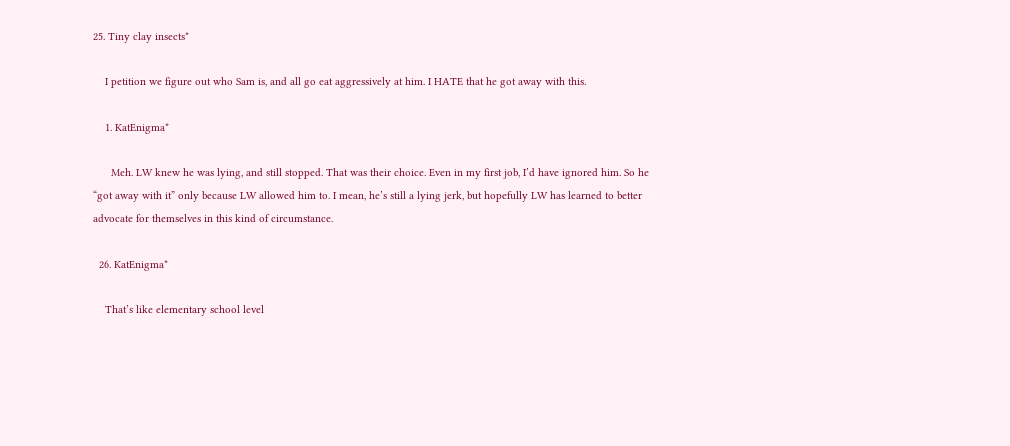25. Tiny clay insects*

    I petition we figure out who Sam is, and all go eat aggressively at him. I HATE that he got away with this.

    1. KatEnigma*

      Meh. LW knew he was lying, and still stopped. That was their choice. Even in my first job, I’d have ignored him. So he “got away with it” only because LW allowed him to. I mean, he’s still a lying jerk, but hopefully LW has learned to better advocate for themselves in this kind of circumstance.

  26. KatEnigma*

    That’s like elementary school level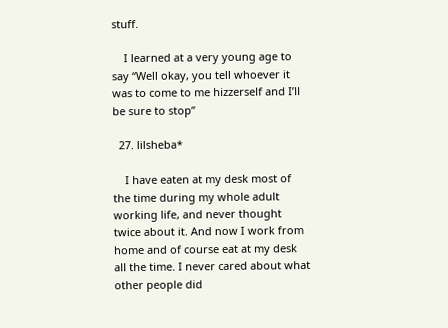stuff.

    I learned at a very young age to say “Well okay, you tell whoever it was to come to me hizzerself and I’ll be sure to stop”

  27. lilsheba*

    I have eaten at my desk most of the time during my whole adult working life, and never thought twice about it. And now I work from home and of course eat at my desk all the time. I never cared about what other people did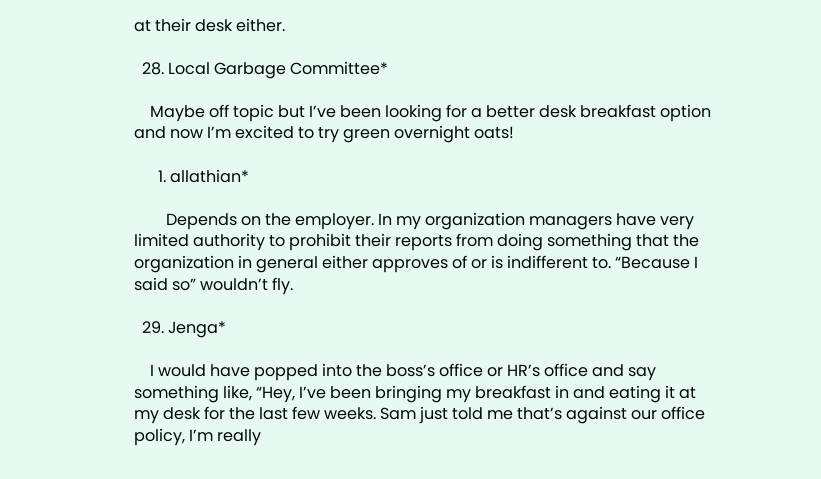at their desk either.

  28. Local Garbage Committee*

    Maybe off topic but I’ve been looking for a better desk breakfast option and now I’m excited to try green overnight oats!

      1. allathian*

        Depends on the employer. In my organization managers have very limited authority to prohibit their reports from doing something that the organization in general either approves of or is indifferent to. “Because I said so” wouldn’t fly.

  29. Jenga*

    I would have popped into the boss’s office or HR’s office and say something like, “Hey, I’ve been bringing my breakfast in and eating it at my desk for the last few weeks. Sam just told me that’s against our office policy, I’m really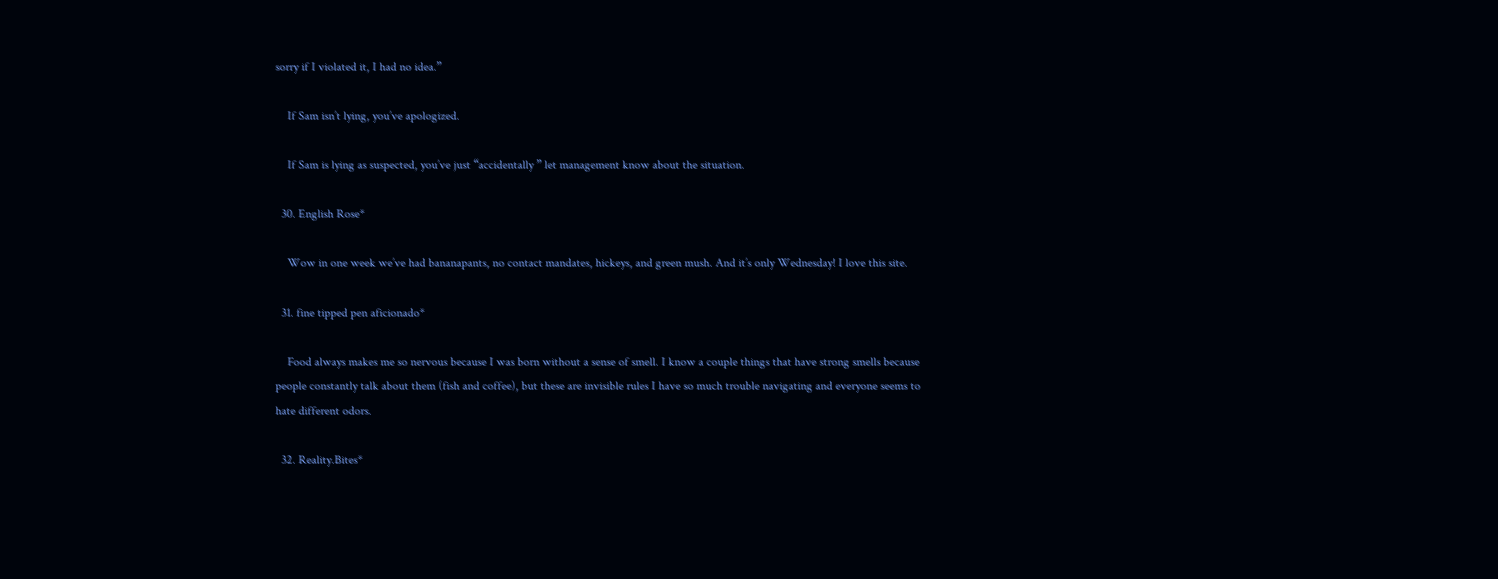sorry if I violated it, I had no idea.”

    If Sam isn’t lying, you’ve apologized.

    If Sam is lying as suspected, you’ve just “accidentally ” let management know about the situation.

  30. English Rose*

    Wow in one week we’ve had bananapants, no contact mandates, hickeys, and green mush. And it’s only Wednesday! I love this site.

  31. fine tipped pen aficionado*

    Food always makes me so nervous because I was born without a sense of smell. I know a couple things that have strong smells because people constantly talk about them (fish and coffee), but these are invisible rules I have so much trouble navigating and everyone seems to hate different odors.

  32. Reality.Bites*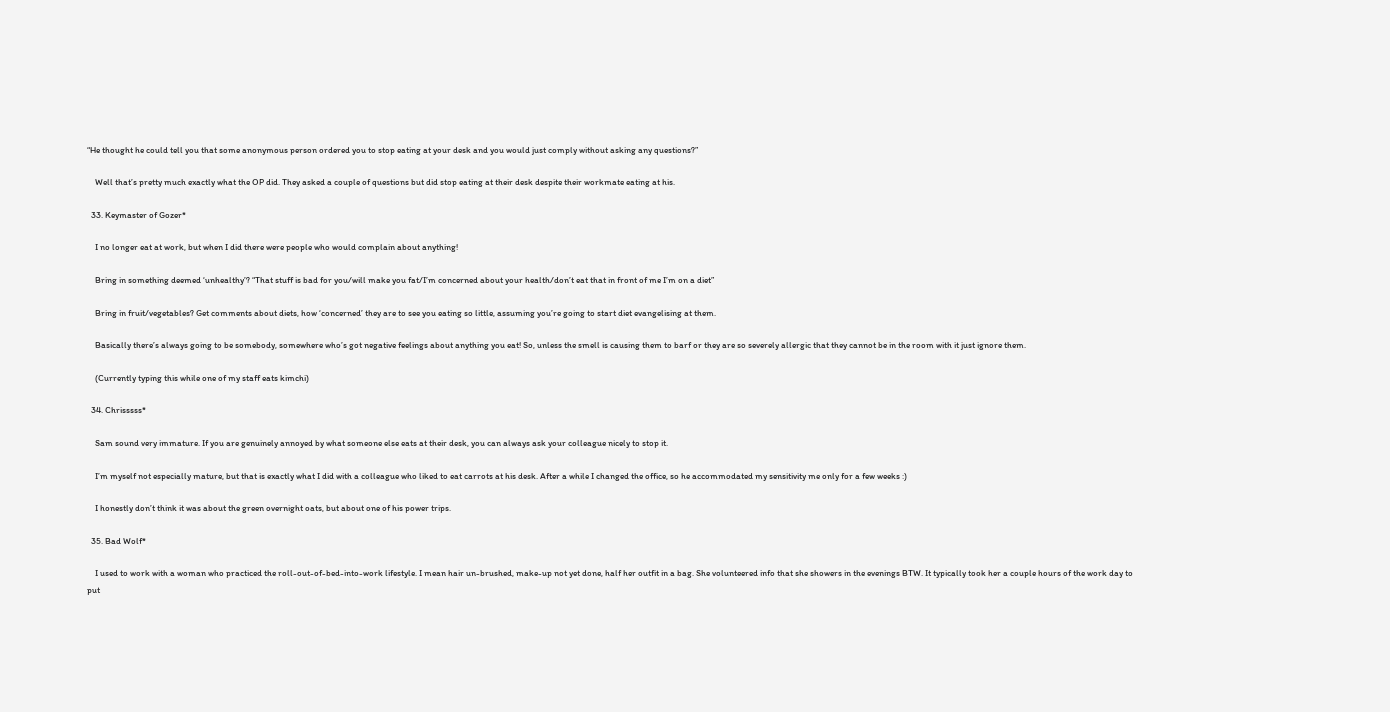“He thought he could tell you that some anonymous person ordered you to stop eating at your desk and you would just comply without asking any questions?”

    Well that’s pretty much exactly what the OP did. They asked a couple of questions but did stop eating at their desk despite their workmate eating at his.

  33. Keymaster of Gozer*

    I no longer eat at work, but when I did there were people who would complain about anything!

    Bring in something deemed ‘unhealthy’? “That stuff is bad for you/will make you fat/I’m concerned about your health/don’t eat that in front of me I’m on a diet”

    Bring in fruit/vegetables? Get comments about diets, how ‘concerned’ they are to see you eating so little, assuming you’re going to start diet evangelising at them.

    Basically there’s always going to be somebody, somewhere who’s got negative feelings about anything you eat! So, unless the smell is causing them to barf or they are so severely allergic that they cannot be in the room with it just ignore them.

    (Currently typing this while one of my staff eats kimchi)

  34. Chrisssss*

    Sam sound very immature. If you are genuinely annoyed by what someone else eats at their desk, you can always ask your colleague nicely to stop it.

    I’m myself not especially mature, but that is exactly what I did with a colleague who liked to eat carrots at his desk. After a while I changed the office, so he accommodated my sensitivity me only for a few weeks :)

    I honestly don’t think it was about the green overnight oats, but about one of his power trips.

  35. Bad Wolf*

    I used to work with a woman who practiced the roll-out-of-bed-into-work lifestyle. I mean hair un-brushed, make-up not yet done, half her outfit in a bag. She volunteered info that she showers in the evenings BTW. It typically took her a couple hours of the work day to put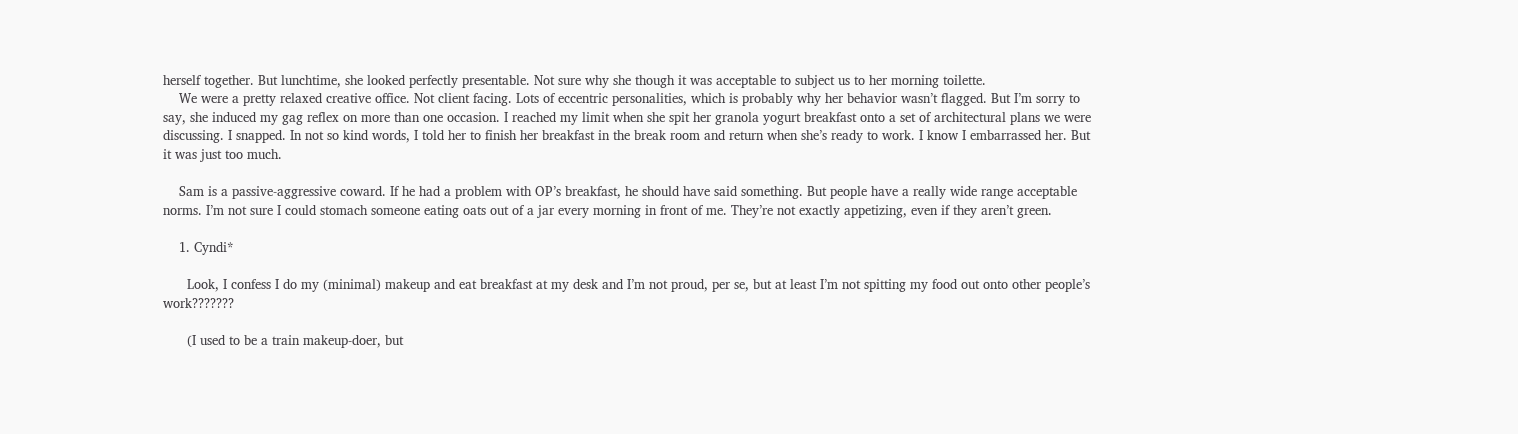herself together. But lunchtime, she looked perfectly presentable. Not sure why she though it was acceptable to subject us to her morning toilette.
    We were a pretty relaxed creative office. Not client facing. Lots of eccentric personalities, which is probably why her behavior wasn’t flagged. But I’m sorry to say, she induced my gag reflex on more than one occasion. I reached my limit when she spit her granola yogurt breakfast onto a set of architectural plans we were discussing. I snapped. In not so kind words, I told her to finish her breakfast in the break room and return when she’s ready to work. I know I embarrassed her. But it was just too much.

    Sam is a passive-aggressive coward. If he had a problem with OP’s breakfast, he should have said something. But people have a really wide range acceptable norms. I’m not sure I could stomach someone eating oats out of a jar every morning in front of me. They’re not exactly appetizing, even if they aren’t green.

    1. Cyndi*

      Look, I confess I do my (minimal) makeup and eat breakfast at my desk and I’m not proud, per se, but at least I’m not spitting my food out onto other people’s work???????

      (I used to be a train makeup-doer, but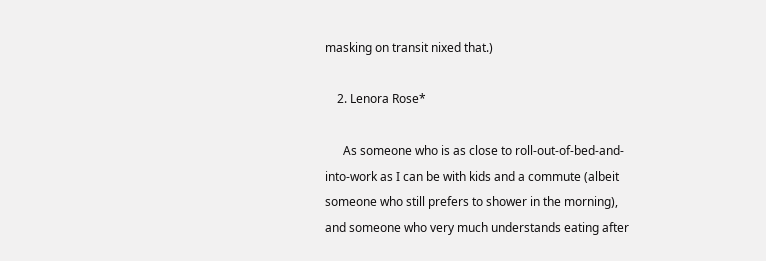masking on transit nixed that.)

    2. Lenora Rose*

      As someone who is as close to roll-out-of-bed-and-into-work as I can be with kids and a commute (albeit someone who still prefers to shower in the morning), and someone who very much understands eating after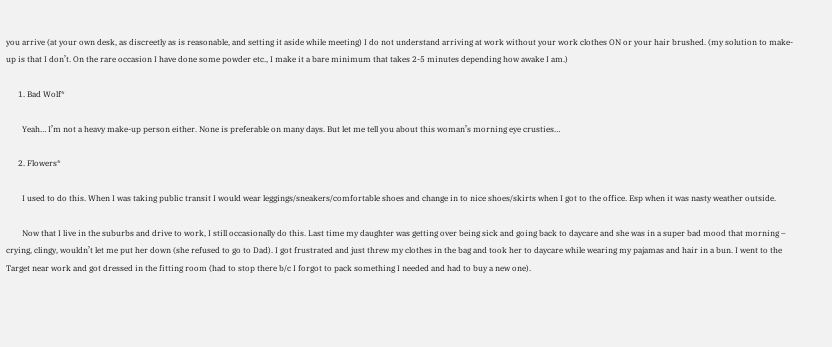you arrive (at your own desk, as discreetly as is reasonable, and setting it aside while meeting) I do not understand arriving at work without your work clothes ON or your hair brushed. (my solution to make-up is that I don’t. On the rare occasion I have done some powder etc., I make it a bare minimum that takes 2-5 minutes depending how awake I am.)

      1. Bad Wolf*

        Yeah… I’m not a heavy make-up person either. None is preferable on many days. But let me tell you about this woman’s morning eye crusties…

      2. Flowers*

        I used to do this. When I was taking public transit I would wear leggings/sneakers/comfortable shoes and change in to nice shoes/skirts when I got to the office. Esp when it was nasty weather outside.

        Now that I live in the suburbs and drive to work, I still occasionally do this. Last time my daughter was getting over being sick and going back to daycare and she was in a super bad mood that morning – crying, clingy, wouldn’t let me put her down (she refused to go to Dad). I got frustrated and just threw my clothes in the bag and took her to daycare while wearing my pajamas and hair in a bun. I went to the Target near work and got dressed in the fitting room (had to stop there b/c I forgot to pack something I needed and had to buy a new one).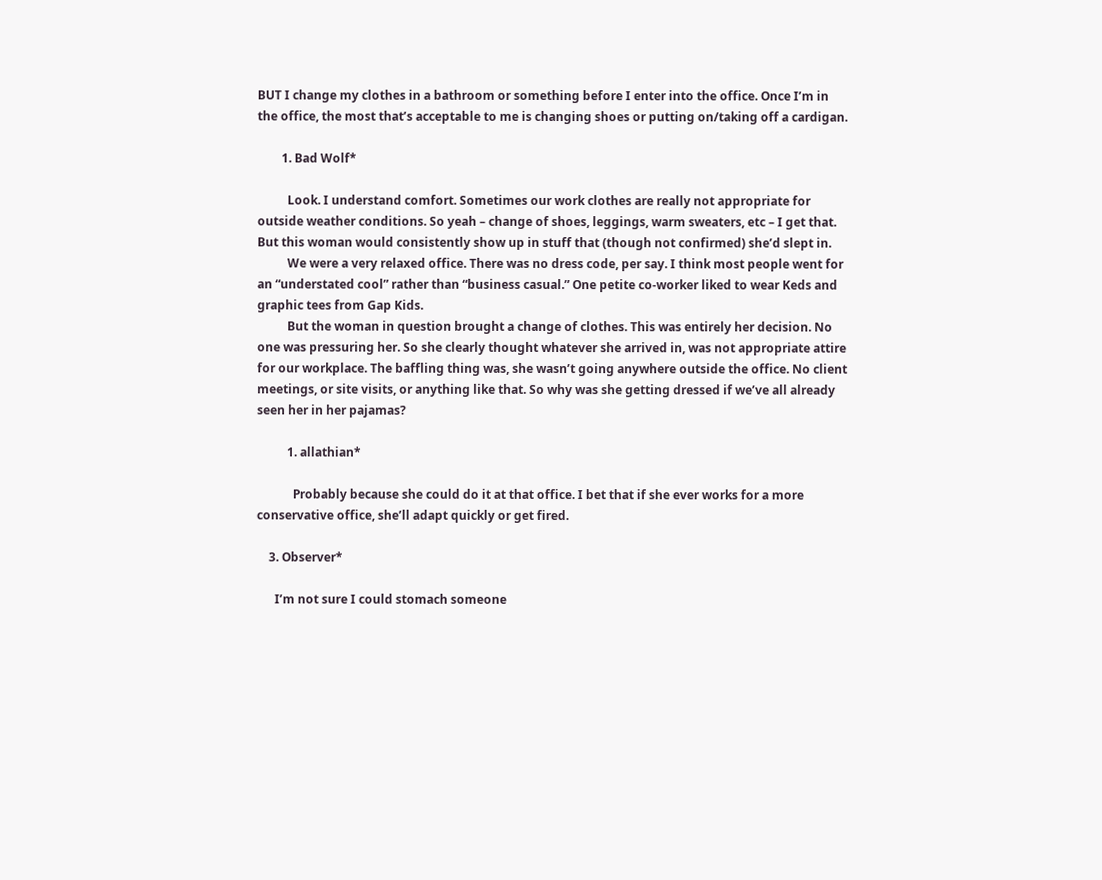BUT I change my clothes in a bathroom or something before I enter into the office. Once I’m in the office, the most that’s acceptable to me is changing shoes or putting on/taking off a cardigan.

        1. Bad Wolf*

          Look. I understand comfort. Sometimes our work clothes are really not appropriate for outside weather conditions. So yeah – change of shoes, leggings, warm sweaters, etc – I get that. But this woman would consistently show up in stuff that (though not confirmed) she’d slept in.
          We were a very relaxed office. There was no dress code, per say. I think most people went for an “understated cool” rather than “business casual.” One petite co-worker liked to wear Keds and graphic tees from Gap Kids.
          But the woman in question brought a change of clothes. This was entirely her decision. No one was pressuring her. So she clearly thought whatever she arrived in, was not appropriate attire for our workplace. The baffling thing was, she wasn’t going anywhere outside the office. No client meetings, or site visits, or anything like that. So why was she getting dressed if we’ve all already seen her in her pajamas?

          1. allathian*

            Probably because she could do it at that office. I bet that if she ever works for a more conservative office, she’ll adapt quickly or get fired.

    3. Observer*

      I’m not sure I could stomach someone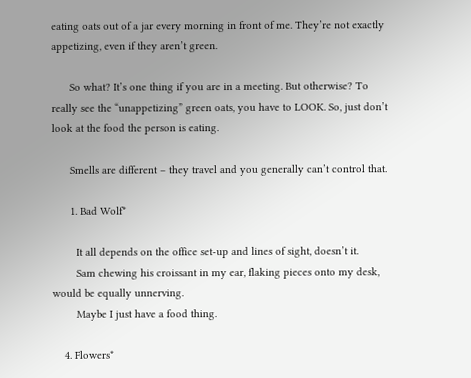eating oats out of a jar every morning in front of me. They’re not exactly appetizing, even if they aren’t green.

      So what? It’s one thing if you are in a meeting. But otherwise? To really see the “unappetizing” green oats, you have to LOOK. So, just don’t look at the food the person is eating.

      Smells are different – they travel and you generally can’t control that.

      1. Bad Wolf*

        It all depends on the office set-up and lines of sight, doesn’t it.
        Sam chewing his croissant in my ear, flaking pieces onto my desk, would be equally unnerving.
        Maybe I just have a food thing.

    4. Flowers*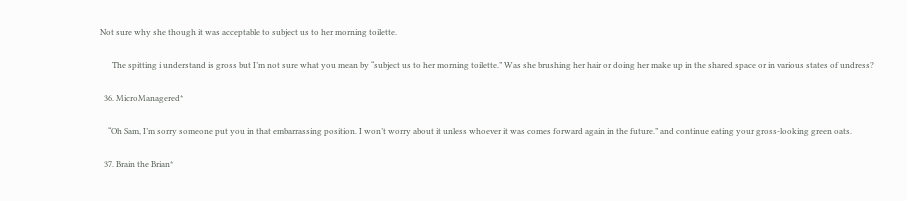Not sure why she though it was acceptable to subject us to her morning toilette.

      The spitting i understand is gross but I’m not sure what you mean by “subject us to her morning toilette.” Was she brushing her hair or doing her make up in the shared space or in various states of undress?

  36. MicroManagered*

    “Oh Sam, I’m sorry someone put you in that embarrassing position. I won’t worry about it unless whoever it was comes forward again in the future.” and continue eating your gross-looking green oats.

  37. Brain the Brian*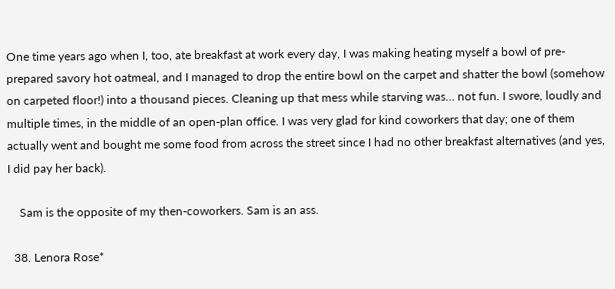One time years ago when I, too, ate breakfast at work every day, I was making heating myself a bowl of pre-prepared savory hot oatmeal, and I managed to drop the entire bowl on the carpet and shatter the bowl (somehow on carpeted floor!) into a thousand pieces. Cleaning up that mess while starving was… not fun. I swore, loudly and multiple times, in the middle of an open-plan office. I was very glad for kind coworkers that day; one of them actually went and bought me some food from across the street since I had no other breakfast alternatives (and yes, I did pay her back).

    Sam is the opposite of my then-coworkers. Sam is an ass.

  38. Lenora Rose*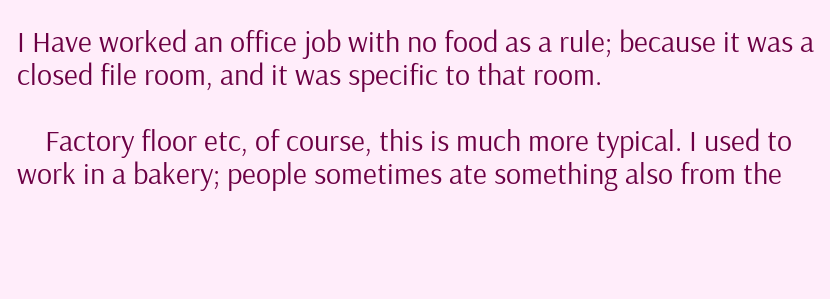I Have worked an office job with no food as a rule; because it was a closed file room, and it was specific to that room.

    Factory floor etc, of course, this is much more typical. I used to work in a bakery; people sometimes ate something also from the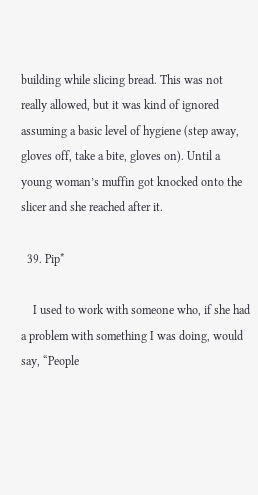building while slicing bread. This was not really allowed, but it was kind of ignored assuming a basic level of hygiene (step away, gloves off, take a bite, gloves on). Until a young woman’s muffin got knocked onto the slicer and she reached after it.

  39. Pip*

    I used to work with someone who, if she had a problem with something I was doing, would say, “People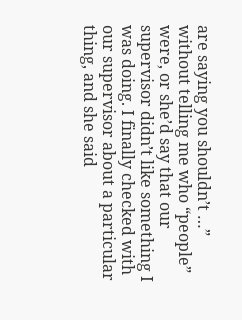are saying you shouldn’t …” without telling me who “people” were, or she’d say that our supervisor didn’t like something I was doing. I finally checked with our supervisor about a particular thing, and she said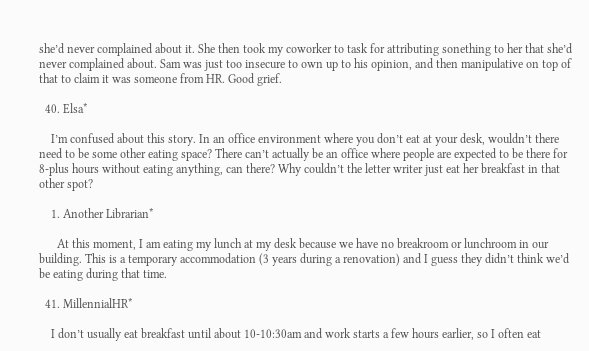she’d never complained about it. She then took my coworker to task for attributing sonething to her that she’d never complained about. Sam was just too insecure to own up to his opinion, and then manipulative on top of that to claim it was someone from HR. Good grief.

  40. Elsa*

    I’m confused about this story. In an office environment where you don’t eat at your desk, wouldn’t there need to be some other eating space? There can’t actually be an office where people are expected to be there for 8-plus hours without eating anything, can there? Why couldn’t the letter writer just eat her breakfast in that other spot?

    1. Another Librarian*

      At this moment, I am eating my lunch at my desk because we have no breakroom or lunchroom in our building. This is a temporary accommodation (3 years during a renovation) and I guess they didn’t think we’d be eating during that time.

  41. MillennialHR*

    I don’t usually eat breakfast until about 10-10:30am and work starts a few hours earlier, so I often eat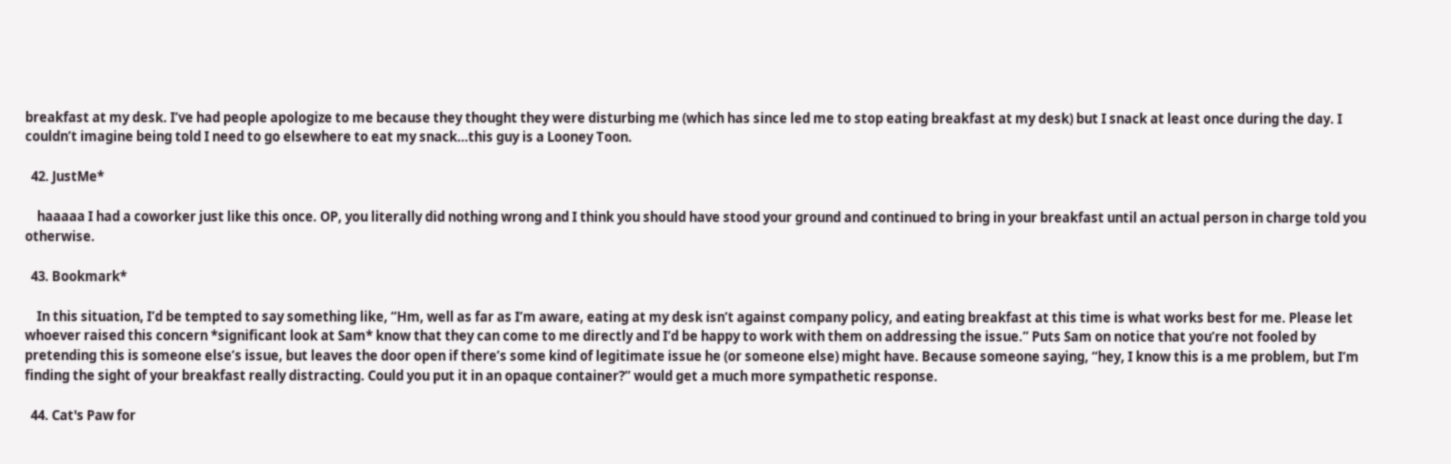breakfast at my desk. I’ve had people apologize to me because they thought they were disturbing me (which has since led me to stop eating breakfast at my desk) but I snack at least once during the day. I couldn’t imagine being told I need to go elsewhere to eat my snack…this guy is a Looney Toon.

  42. JustMe*

    haaaaa I had a coworker just like this once. OP, you literally did nothing wrong and I think you should have stood your ground and continued to bring in your breakfast until an actual person in charge told you otherwise.

  43. Bookmark*

    In this situation, I’d be tempted to say something like, “Hm, well as far as I’m aware, eating at my desk isn’t against company policy, and eating breakfast at this time is what works best for me. Please let whoever raised this concern *significant look at Sam* know that they can come to me directly and I’d be happy to work with them on addressing the issue.” Puts Sam on notice that you’re not fooled by pretending this is someone else’s issue, but leaves the door open if there’s some kind of legitimate issue he (or someone else) might have. Because someone saying, “hey, I know this is a me problem, but I’m finding the sight of your breakfast really distracting. Could you put it in an opaque container?” would get a much more sympathetic response.

  44. Cat's Paw for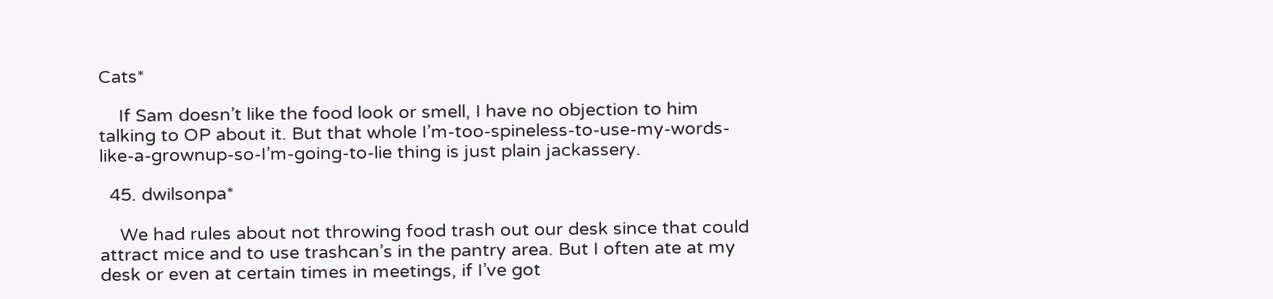Cats*

    If Sam doesn’t like the food look or smell, I have no objection to him talking to OP about it. But that whole I’m-too-spineless-to-use-my-words-like-a-grownup-so-I’m-going-to-lie thing is just plain jackassery.

  45. dwilsonpa*

    We had rules about not throwing food trash out our desk since that could attract mice and to use trashcan’s in the pantry area. But I often ate at my desk or even at certain times in meetings, if I’ve got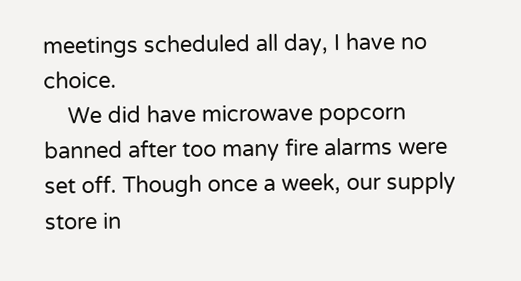meetings scheduled all day, I have no choice.
    We did have microwave popcorn banned after too many fire alarms were set off. Though once a week, our supply store in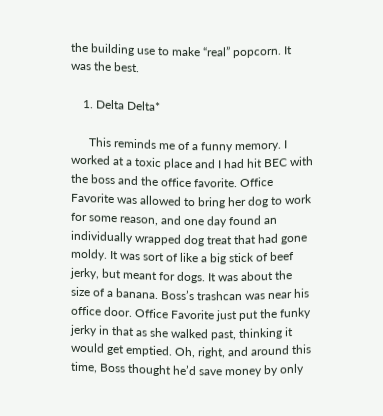the building use to make “real” popcorn. It was the best.

    1. Delta Delta*

      This reminds me of a funny memory. I worked at a toxic place and I had hit BEC with the boss and the office favorite. Office Favorite was allowed to bring her dog to work for some reason, and one day found an individually wrapped dog treat that had gone moldy. It was sort of like a big stick of beef jerky, but meant for dogs. It was about the size of a banana. Boss’s trashcan was near his office door. Office Favorite just put the funky jerky in that as she walked past, thinking it would get emptied. Oh, right, and around this time, Boss thought he’d save money by only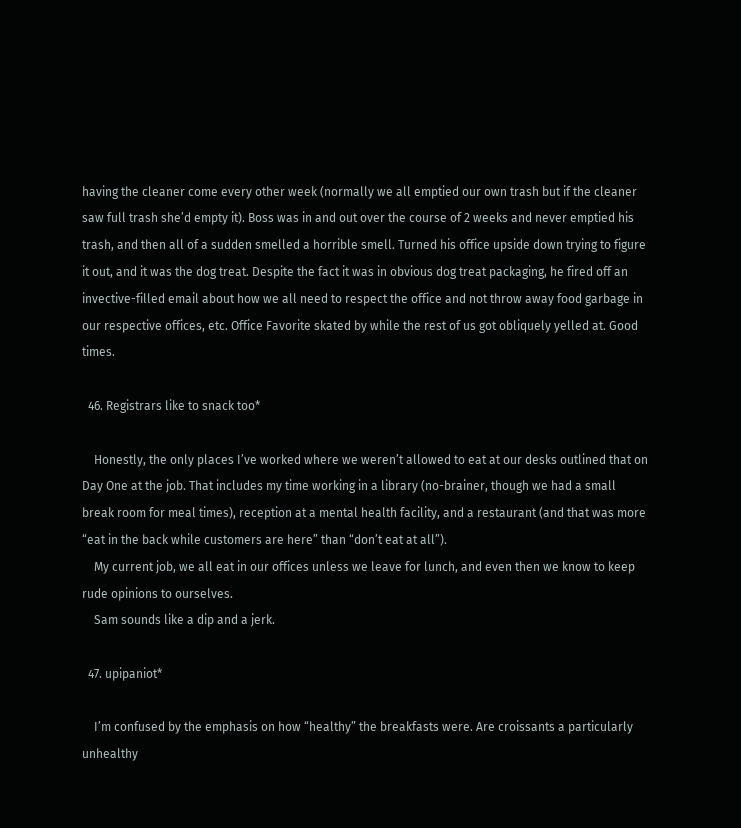having the cleaner come every other week (normally we all emptied our own trash but if the cleaner saw full trash she’d empty it). Boss was in and out over the course of 2 weeks and never emptied his trash, and then all of a sudden smelled a horrible smell. Turned his office upside down trying to figure it out, and it was the dog treat. Despite the fact it was in obvious dog treat packaging, he fired off an invective-filled email about how we all need to respect the office and not throw away food garbage in our respective offices, etc. Office Favorite skated by while the rest of us got obliquely yelled at. Good times.

  46. Registrars like to snack too*

    Honestly, the only places I’ve worked where we weren’t allowed to eat at our desks outlined that on Day One at the job. That includes my time working in a library (no-brainer, though we had a small break room for meal times), reception at a mental health facility, and a restaurant (and that was more “eat in the back while customers are here” than “don’t eat at all”).
    My current job, we all eat in our offices unless we leave for lunch, and even then we know to keep rude opinions to ourselves.
    Sam sounds like a dip and a jerk.

  47. upipaniot*

    I’m confused by the emphasis on how “healthy” the breakfasts were. Are croissants a particularly unhealthy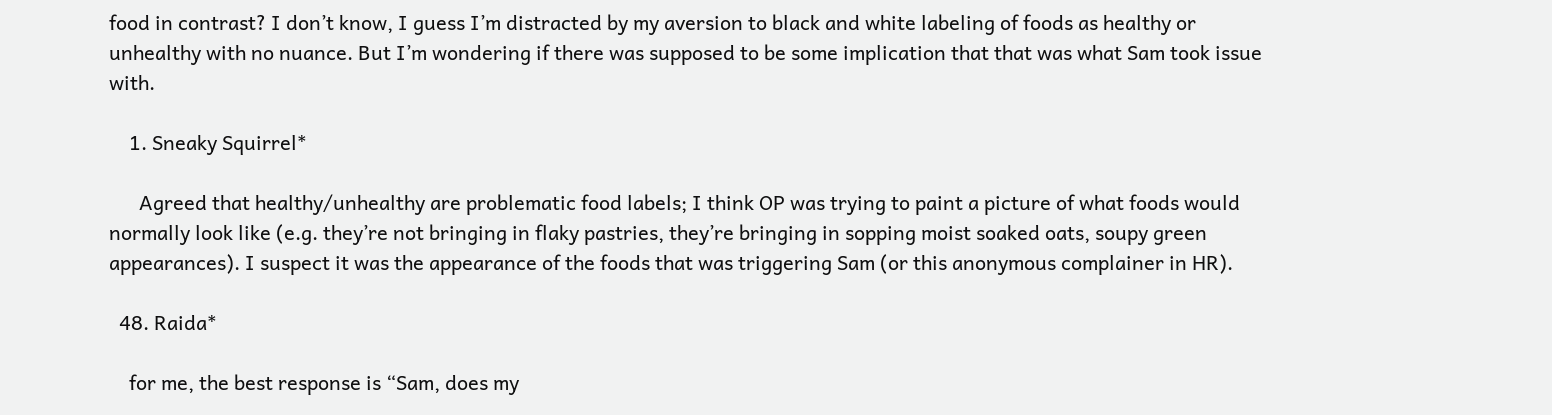food in contrast? I don’t know, I guess I’m distracted by my aversion to black and white labeling of foods as healthy or unhealthy with no nuance. But I’m wondering if there was supposed to be some implication that that was what Sam took issue with.

    1. Sneaky Squirrel*

      Agreed that healthy/unhealthy are problematic food labels; I think OP was trying to paint a picture of what foods would normally look like (e.g. they’re not bringing in flaky pastries, they’re bringing in sopping moist soaked oats, soupy green appearances). I suspect it was the appearance of the foods that was triggering Sam (or this anonymous complainer in HR).

  48. Raida*

    for me, the best response is “Sam, does my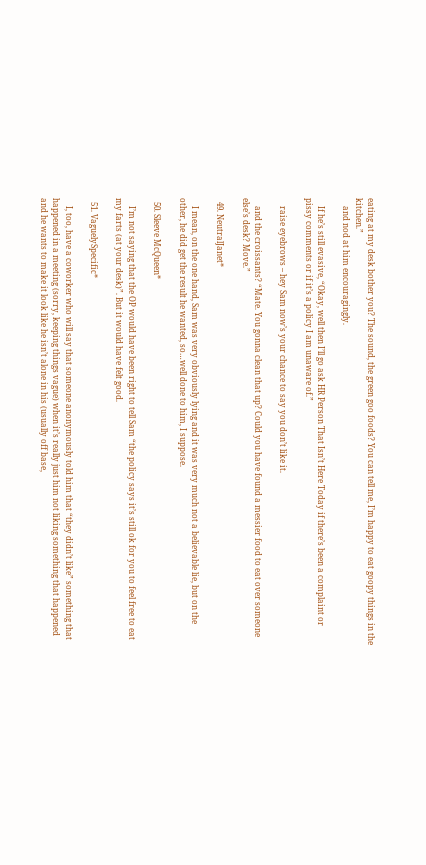eating at my desk bother you? The sound, the green goo foods? You can tell me, I’m happy to eat goopy things in the kitchen.”
    and nod at him encouragingly.

    If he’s still evasive, “Okay, well then I’ll go ask HR Person That Isn’t Here Today if there’s been a complaint or pissy comments or if it’s a policy I am unaware of.”

    raise eyebrows – hey Sam now’s your chance to say you don’t like it.

    and the croissants? “Mate. You gonna clean that up? Could you have found a messier food to eat over someone else’s desk? Move.”

  49. NeutralJanet*

    I mean, on the one hand, Sam was very obviously lying and it was very much not a believable lie, but on the other, he did get the result he wanted, so…well done to him, I suppose.

  50. Sleeve McQueen*

    I’m not saying that the OP would have been right to tell Sam “the policy says it’s still ok for you to feel free to eat my farts (at your desk)”. But it would have felt good.

  51. VaguelySpecific*

    I, too, have a coworker who will say that someone anonymously told him that “they didn’t like” something that happened in a meeting (sorry, keeping things vague) when it’s really just him not liking something that happened and he wants to make it look like he isn’t alone in his (usually off base,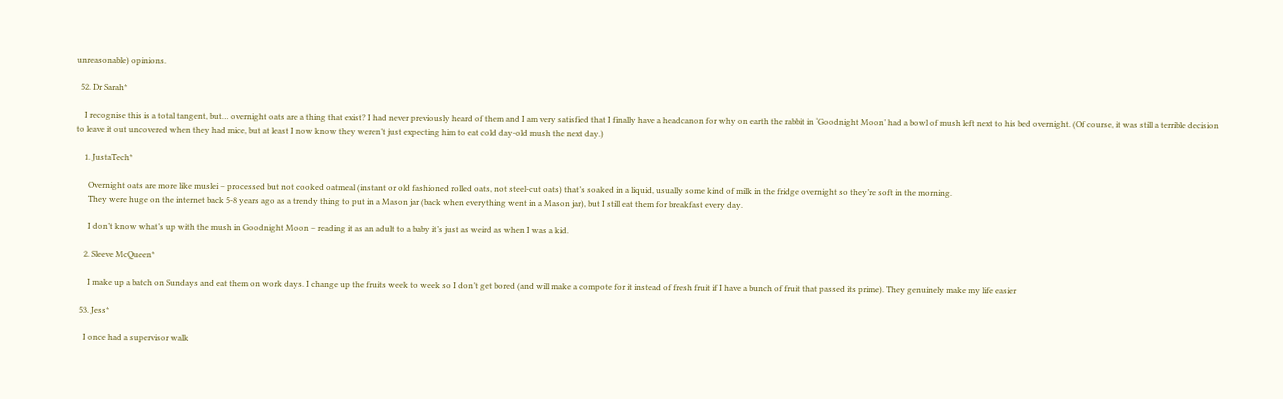unreasonable) opinions.

  52. Dr Sarah*

    I recognise this is a total tangent, but… overnight oats are a thing that exist? I had never previously heard of them and I am very satisfied that I finally have a headcanon for why on earth the rabbit in ‘Goodnight Moon’ had a bowl of mush left next to his bed overnight. (Of course, it was still a terrible decision to leave it out uncovered when they had mice, but at least I now know they weren’t just expecting him to eat cold day-old mush the next day.)

    1. JustaTech*

      Overnight oats are more like muslei – processed but not cooked oatmeal (instant or old fashioned rolled oats, not steel-cut oats) that’s soaked in a liquid, usually some kind of milk in the fridge overnight so they’re soft in the morning.
      They were huge on the internet back 5-8 years ago as a trendy thing to put in a Mason jar (back when everything went in a Mason jar), but I still eat them for breakfast every day.

      I don’t know what’s up with the mush in Goodnight Moon – reading it as an adult to a baby it’s just as weird as when I was a kid.

    2. Sleeve McQueen*

      I make up a batch on Sundays and eat them on work days. I change up the fruits week to week so I don’t get bored (and will make a compote for it instead of fresh fruit if I have a bunch of fruit that passed its prime). They genuinely make my life easier

  53. Jess*

    I once had a supervisor walk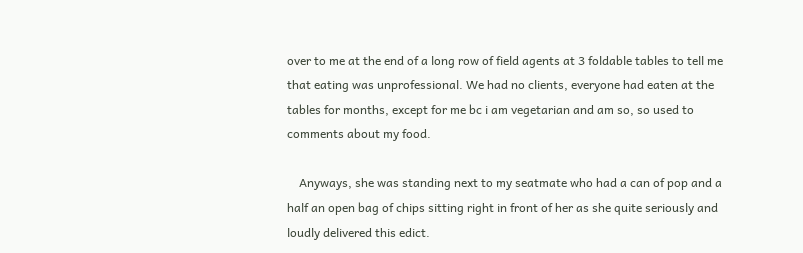over to me at the end of a long row of field agents at 3 foldable tables to tell me that eating was unprofessional. We had no clients, everyone had eaten at the tables for months, except for me bc i am vegetarian and am so, so used to comments about my food.

    Anyways, she was standing next to my seatmate who had a can of pop and a half an open bag of chips sitting right in front of her as she quite seriously and loudly delivered this edict.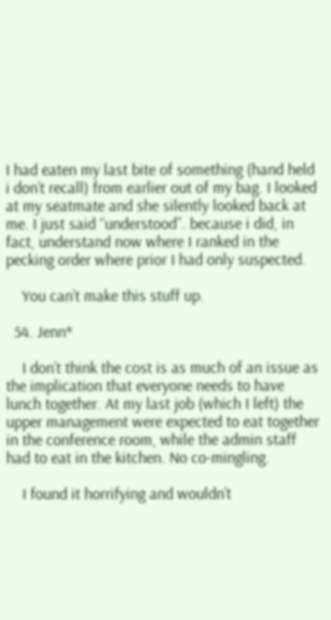I had eaten my last bite of something (hand held i don’t recall) from earlier out of my bag. I looked at my seatmate and she silently looked back at me. I just said “understood”. because i did, in fact, understand now where I ranked in the pecking order where prior I had only suspected.

    You can’t make this stuff up.

  54. Jenn*

    I don’t think the cost is as much of an issue as the implication that everyone needs to have lunch together. At my last job (which I left) the upper management were expected to eat together in the conference room, while the admin staff had to eat in the kitchen. No co-mingling.

    I found it horrifying and wouldn’t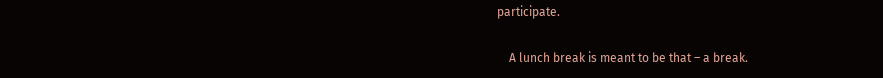participate.

    A lunch break is meant to be that – a break.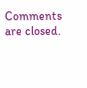Comments are closed.